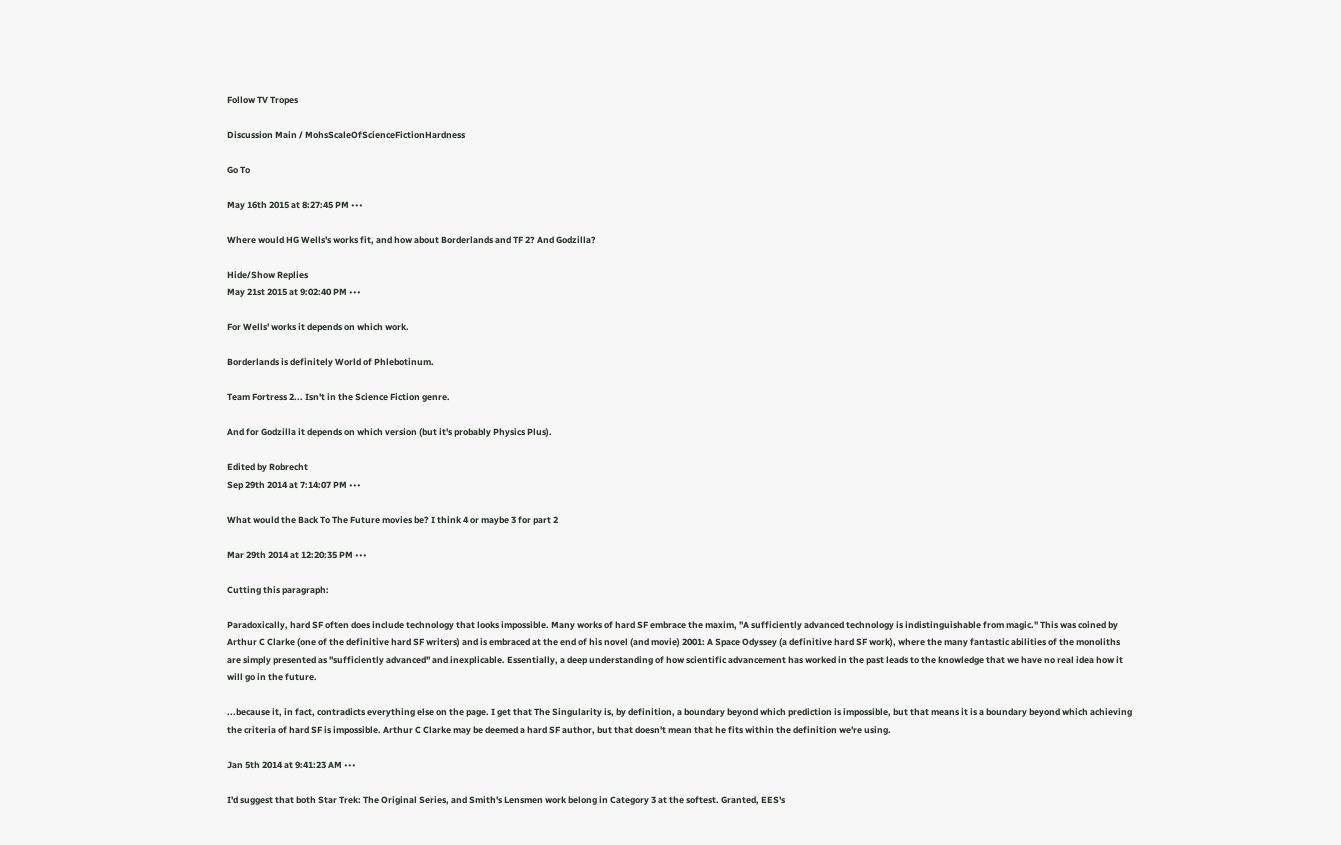Follow TV Tropes

Discussion Main / MohsScaleOfScienceFictionHardness

Go To

May 16th 2015 at 8:27:45 PM •••

Where would HG Wells's works fit, and how about Borderlands and TF 2? And Godzilla?

Hide/Show Replies
May 21st 2015 at 9:02:40 PM •••

For Wells' works it depends on which work.

Borderlands is definitely World of Phlebotinum.

Team Fortress 2... Isn't in the Science Fiction genre.

And for Godzilla it depends on which version (but it's probably Physics Plus).

Edited by Robrecht
Sep 29th 2014 at 7:14:07 PM •••

What would the Back To The Future movies be? I think 4 or maybe 3 for part 2

Mar 29th 2014 at 12:20:35 PM •••

Cutting this paragraph:

Paradoxically, hard SF often does include technology that looks impossible. Many works of hard SF embrace the maxim, "A sufficiently advanced technology is indistinguishable from magic." This was coined by Arthur C Clarke (one of the definitive hard SF writers) and is embraced at the end of his novel (and movie) 2001: A Space Odyssey (a definitive hard SF work), where the many fantastic abilities of the monoliths are simply presented as "sufficiently advanced" and inexplicable. Essentially, a deep understanding of how scientific advancement has worked in the past leads to the knowledge that we have no real idea how it will go in the future.

...because it, in fact, contradicts everything else on the page. I get that The Singularity is, by definition, a boundary beyond which prediction is impossible, but that means it is a boundary beyond which achieving the criteria of hard SF is impossible. Arthur C Clarke may be deemed a hard SF author, but that doesn't mean that he fits within the definition we're using.

Jan 5th 2014 at 9:41:23 AM •••

I'd suggest that both Star Trek: The Original Series, and Smith's Lensmen work belong in Category 3 at the softest. Granted, EES's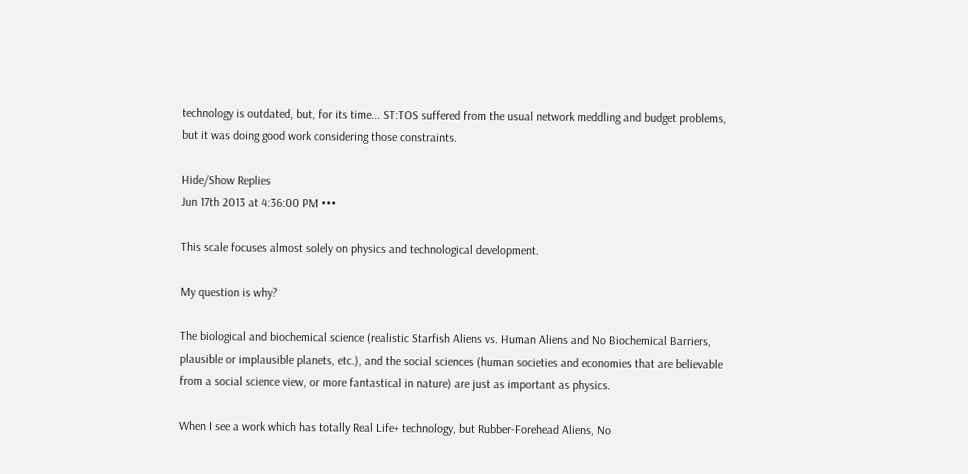technology is outdated, but, for its time... ST:TOS suffered from the usual network meddling and budget problems, but it was doing good work considering those constraints.

Hide/Show Replies
Jun 17th 2013 at 4:36:00 PM •••

This scale focuses almost solely on physics and technological development.

My question is why?

The biological and biochemical science (realistic Starfish Aliens vs. Human Aliens and No Biochemical Barriers, plausible or implausible planets, etc.), and the social sciences (human societies and economies that are believable from a social science view, or more fantastical in nature) are just as important as physics.

When I see a work which has totally Real Life+ technology, but Rubber-Forehead Aliens, No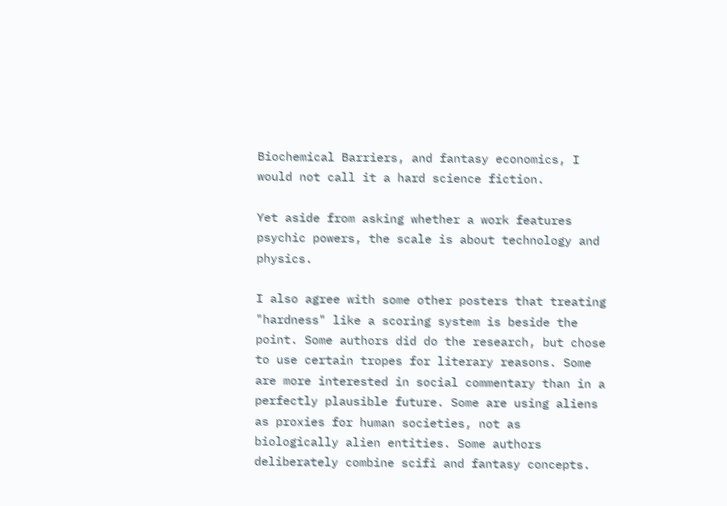Biochemical Barriers, and fantasy economics, I would not call it a hard science fiction.

Yet aside from asking whether a work features psychic powers, the scale is about technology and physics.

I also agree with some other posters that treating "hardness" like a scoring system is beside the point. Some authors did do the research, but chose to use certain tropes for literary reasons. Some are more interested in social commentary than in a perfectly plausible future. Some are using aliens as proxies for human societies, not as biologically alien entities. Some authors deliberately combine scifi and fantasy concepts.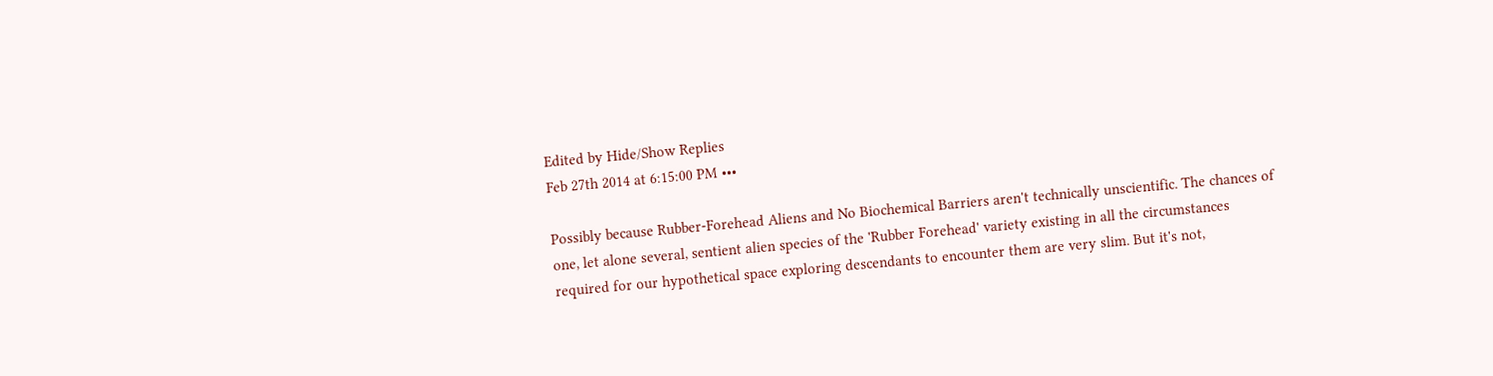Edited by Hide/Show Replies
Feb 27th 2014 at 6:15:00 PM •••

Possibly because Rubber-Forehead Aliens and No Biochemical Barriers aren't technically unscientific. The chances of one, let alone several, sentient alien species of the 'Rubber Forehead' variety existing in all the circumstances required for our hypothetical space exploring descendants to encounter them are very slim. But it's not,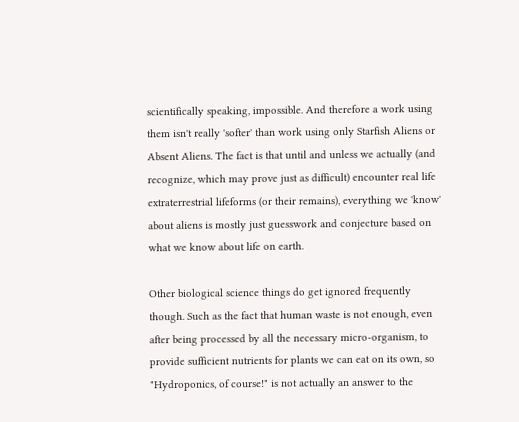scientifically speaking, impossible. And therefore a work using them isn't really 'softer' than work using only Starfish Aliens or Absent Aliens. The fact is that until and unless we actually (and recognize, which may prove just as difficult) encounter real life extraterrestrial lifeforms (or their remains), everything we 'know' about aliens is mostly just guesswork and conjecture based on what we know about life on earth.

Other biological science things do get ignored frequently though. Such as the fact that human waste is not enough, even after being processed by all the necessary micro-organism, to provide sufficient nutrients for plants we can eat on its own, so "Hydroponics, of course!" is not actually an answer to the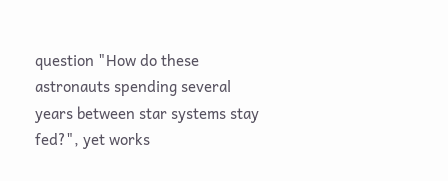question "How do these astronauts spending several years between star systems stay fed?", yet works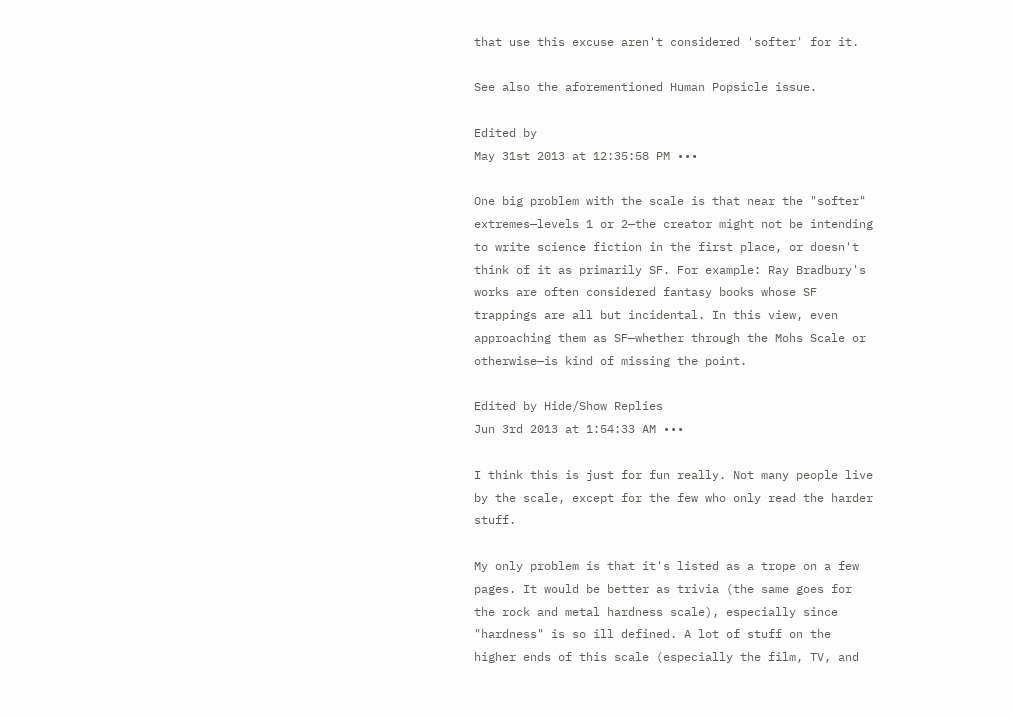that use this excuse aren't considered 'softer' for it.

See also the aforementioned Human Popsicle issue.

Edited by
May 31st 2013 at 12:35:58 PM •••

One big problem with the scale is that near the "softer" extremes—levels 1 or 2—the creator might not be intending to write science fiction in the first place, or doesn't think of it as primarily SF. For example: Ray Bradbury's works are often considered fantasy books whose SF trappings are all but incidental. In this view, even approaching them as SF—whether through the Mohs Scale or otherwise—is kind of missing the point.

Edited by Hide/Show Replies
Jun 3rd 2013 at 1:54:33 AM •••

I think this is just for fun really. Not many people live by the scale, except for the few who only read the harder stuff.

My only problem is that it's listed as a trope on a few pages. It would be better as trivia (the same goes for the rock and metal hardness scale), especially since "hardness" is so ill defined. A lot of stuff on the higher ends of this scale (especially the film, TV, and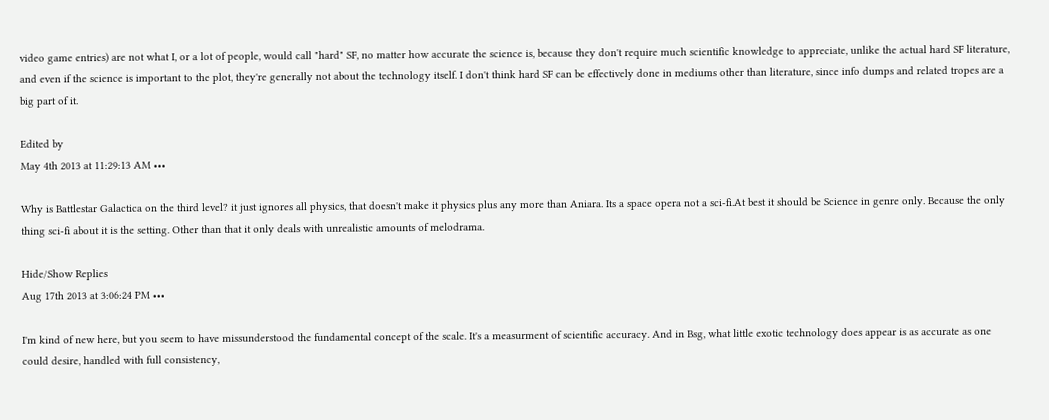video game entries) are not what I, or a lot of people, would call "hard" SF, no matter how accurate the science is, because they don't require much scientific knowledge to appreciate, unlike the actual hard SF literature, and even if the science is important to the plot, they're generally not about the technology itself. I don't think hard SF can be effectively done in mediums other than literature, since info dumps and related tropes are a big part of it.

Edited by
May 4th 2013 at 11:29:13 AM •••

Why is Battlestar Galactica on the third level? it just ignores all physics, that doesn't make it physics plus any more than Aniara. Its a space opera not a sci-fi.At best it should be Science in genre only. Because the only thing sci-fi about it is the setting. Other than that it only deals with unrealistic amounts of melodrama.

Hide/Show Replies
Aug 17th 2013 at 3:06:24 PM •••

I'm kind of new here, but you seem to have missunderstood the fundamental concept of the scale. It's a measurment of scientific accuracy. And in Bsg, what little exotic technology does appear is as accurate as one could desire, handled with full consistency,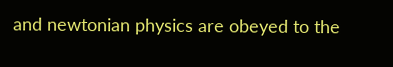and newtonian physics are obeyed to the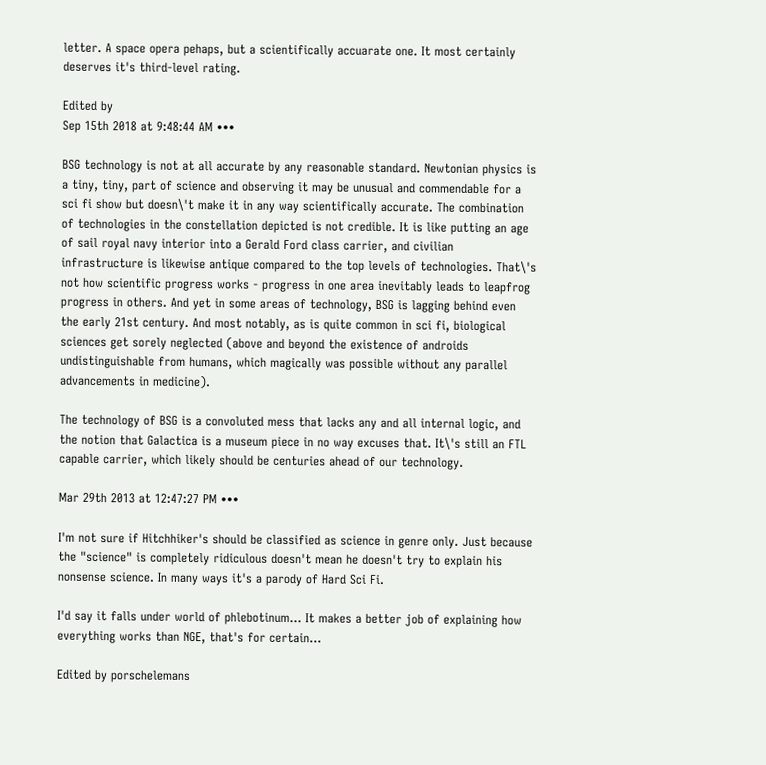letter. A space opera pehaps, but a scientifically accuarate one. It most certainly deserves it's third-level rating.

Edited by
Sep 15th 2018 at 9:48:44 AM •••

BSG technology is not at all accurate by any reasonable standard. Newtonian physics is a tiny, tiny, part of science and observing it may be unusual and commendable for a sci fi show but doesn\'t make it in any way scientifically accurate. The combination of technologies in the constellation depicted is not credible. It is like putting an age of sail royal navy interior into a Gerald Ford class carrier, and civilian infrastructure is likewise antique compared to the top levels of technologies. That\'s not how scientific progress works - progress in one area inevitably leads to leapfrog progress in others. And yet in some areas of technology, BSG is lagging behind even the early 21st century. And most notably, as is quite common in sci fi, biological sciences get sorely neglected (above and beyond the existence of androids undistinguishable from humans, which magically was possible without any parallel advancements in medicine).

The technology of BSG is a convoluted mess that lacks any and all internal logic, and the notion that Galactica is a museum piece in no way excuses that. It\'s still an FTL capable carrier, which likely should be centuries ahead of our technology.

Mar 29th 2013 at 12:47:27 PM •••

I'm not sure if Hitchhiker's should be classified as science in genre only. Just because the "science" is completely ridiculous doesn't mean he doesn't try to explain his nonsense science. In many ways it's a parody of Hard Sci Fi.

I'd say it falls under world of phlebotinum... It makes a better job of explaining how everything works than NGE, that's for certain...

Edited by porschelemans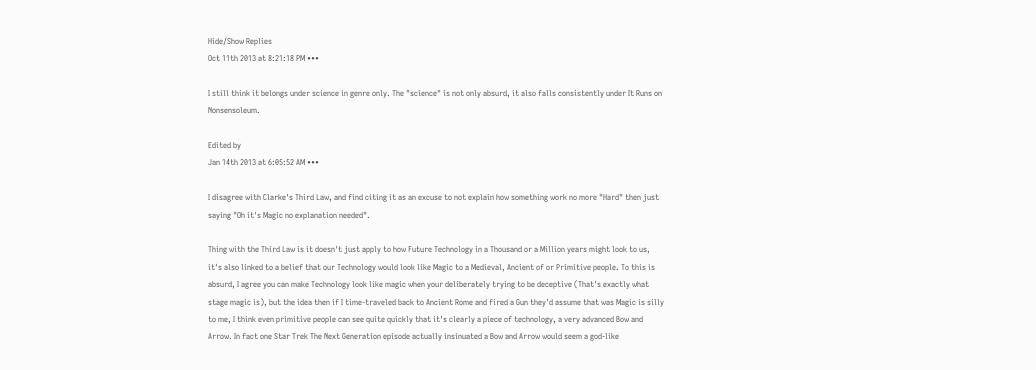Hide/Show Replies
Oct 11th 2013 at 8:21:18 PM •••

I still think it belongs under science in genre only. The "science" is not only absurd, it also falls consistently under It Runs on Nonsensoleum.

Edited by
Jan 14th 2013 at 6:05:52 AM •••

I disagree with Clarke's Third Law, and find citing it as an excuse to not explain how something work no more "Hard" then just saying "Oh it's Magic no explanation needed".

Thing with the Third Law is it doesn't just apply to how Future Technology in a Thousand or a Million years might look to us, it's also linked to a belief that our Technology would look like Magic to a Medieval, Ancient of or Primitive people. To this is absurd, I agree you can make Technology look like magic when your deliberately trying to be deceptive (That's exactly what stage magic is), but the idea then if I time-traveled back to Ancient Rome and fired a Gun they'd assume that was Magic is silly to me, I think even primitive people can see quite quickly that it's clearly a piece of technology, a very advanced Bow and Arrow. In fact one Star Trek The Next Generation episode actually insinuated a Bow and Arrow would seem a god-like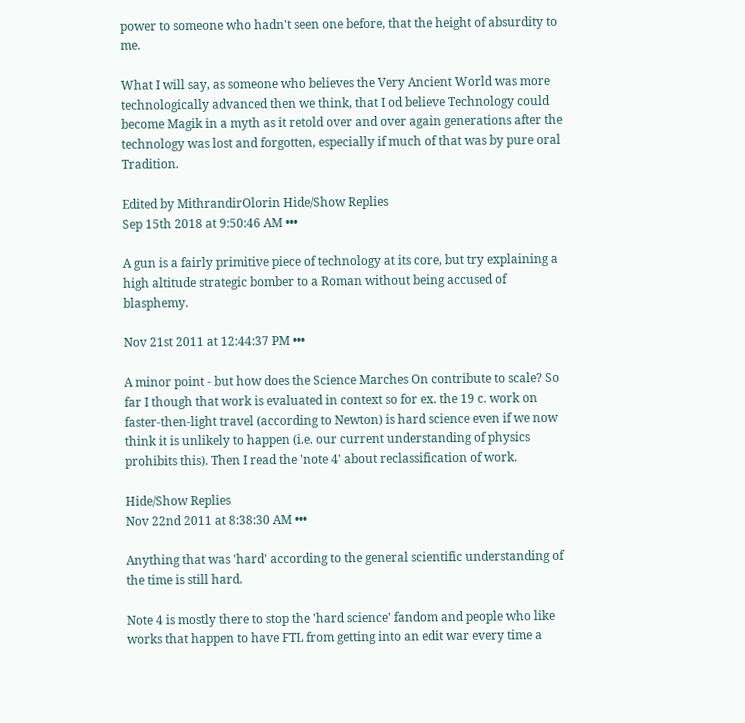power to someone who hadn't seen one before, that the height of absurdity to me.

What I will say, as someone who believes the Very Ancient World was more technologically advanced then we think, that I od believe Technology could become Magik in a myth as it retold over and over again generations after the technology was lost and forgotten, especially if much of that was by pure oral Tradition.

Edited by MithrandirOlorin Hide/Show Replies
Sep 15th 2018 at 9:50:46 AM •••

A gun is a fairly primitive piece of technology at its core, but try explaining a high altitude strategic bomber to a Roman without being accused of blasphemy.

Nov 21st 2011 at 12:44:37 PM •••

A minor point - but how does the Science Marches On contribute to scale? So far I though that work is evaluated in context so for ex. the 19 c. work on faster-then-light travel (according to Newton) is hard science even if we now think it is unlikely to happen (i.e. our current understanding of physics prohibits this). Then I read the 'note 4' about reclassification of work.

Hide/Show Replies
Nov 22nd 2011 at 8:38:30 AM •••

Anything that was 'hard' according to the general scientific understanding of the time is still hard.

Note 4 is mostly there to stop the 'hard science' fandom and people who like works that happen to have FTL from getting into an edit war every time a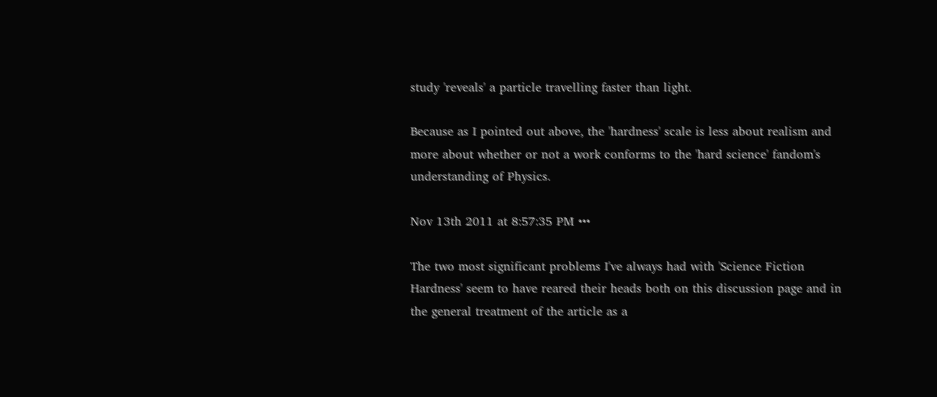study 'reveals' a particle travelling faster than light.

Because as I pointed out above, the 'hardness' scale is less about realism and more about whether or not a work conforms to the 'hard science' fandom's understanding of Physics.

Nov 13th 2011 at 8:57:35 PM •••

The two most significant problems I've always had with 'Science Fiction Hardness' seem to have reared their heads both on this discussion page and in the general treatment of the article as a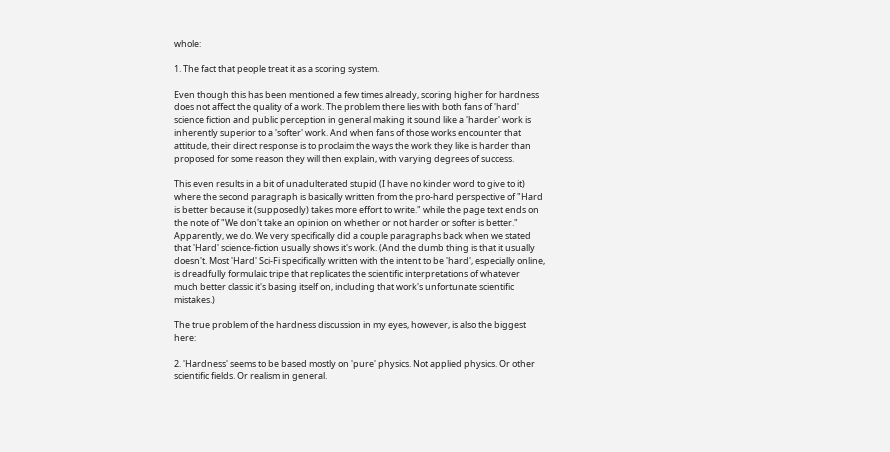whole:

1. The fact that people treat it as a scoring system.

Even though this has been mentioned a few times already, scoring higher for hardness does not affect the quality of a work. The problem there lies with both fans of 'hard' science fiction and public perception in general making it sound like a 'harder' work is inherently superior to a 'softer' work. And when fans of those works encounter that attitude, their direct response is to proclaim the ways the work they like is harder than proposed for some reason they will then explain, with varying degrees of success.

This even results in a bit of unadulterated stupid (I have no kinder word to give to it) where the second paragraph is basically written from the pro-hard perspective of "Hard is better because it (supposedly) takes more effort to write." while the page text ends on the note of "We don't take an opinion on whether or not harder or softer is better." Apparently, we do. We very specifically did a couple paragraphs back when we stated that 'Hard' science-fiction usually shows it's work. (And the dumb thing is that it usually doesn't. Most 'Hard' Sci-Fi specifically written with the intent to be 'hard', especially online, is dreadfully formulaic tripe that replicates the scientific interpretations of whatever much better classic it's basing itself on, including that work's unfortunate scientific mistakes.)

The true problem of the hardness discussion in my eyes, however, is also the biggest here:

2. 'Hardness' seems to be based mostly on 'pure' physics. Not applied physics. Or other scientific fields. Or realism in general.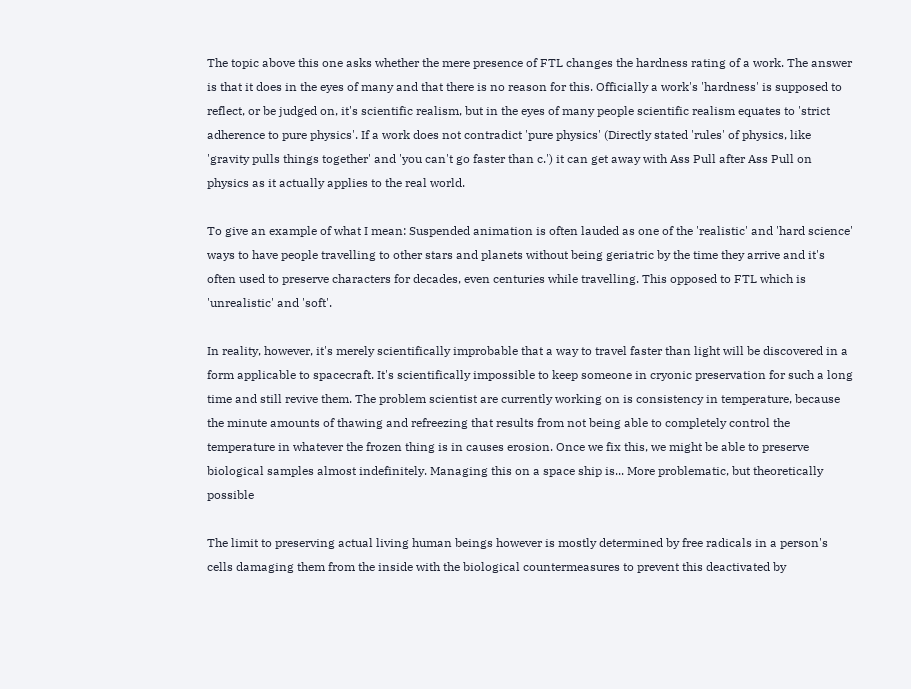The topic above this one asks whether the mere presence of FTL changes the hardness rating of a work. The answer is that it does in the eyes of many and that there is no reason for this. Officially a work's 'hardness' is supposed to reflect, or be judged on, it's scientific realism, but in the eyes of many people scientific realism equates to 'strict adherence to pure physics'. If a work does not contradict 'pure physics' (Directly stated 'rules' of physics, like 'gravity pulls things together' and 'you can't go faster than c.') it can get away with Ass Pull after Ass Pull on physics as it actually applies to the real world.

To give an example of what I mean: Suspended animation is often lauded as one of the 'realistic' and 'hard science' ways to have people travelling to other stars and planets without being geriatric by the time they arrive and it's often used to preserve characters for decades, even centuries while travelling. This opposed to FTL which is 'unrealistic' and 'soft'.

In reality, however, it's merely scientifically improbable that a way to travel faster than light will be discovered in a form applicable to spacecraft. It's scientifically impossible to keep someone in cryonic preservation for such a long time and still revive them. The problem scientist are currently working on is consistency in temperature, because the minute amounts of thawing and refreezing that results from not being able to completely control the temperature in whatever the frozen thing is in causes erosion. Once we fix this, we might be able to preserve biological samples almost indefinitely. Managing this on a space ship is... More problematic, but theoretically possible

The limit to preserving actual living human beings however is mostly determined by free radicals in a person's cells damaging them from the inside with the biological countermeasures to prevent this deactivated by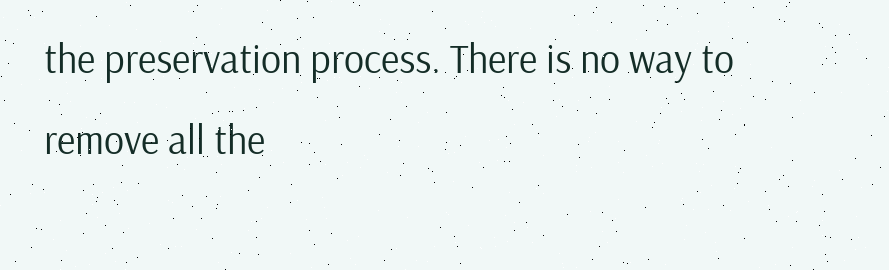the preservation process. There is no way to remove all the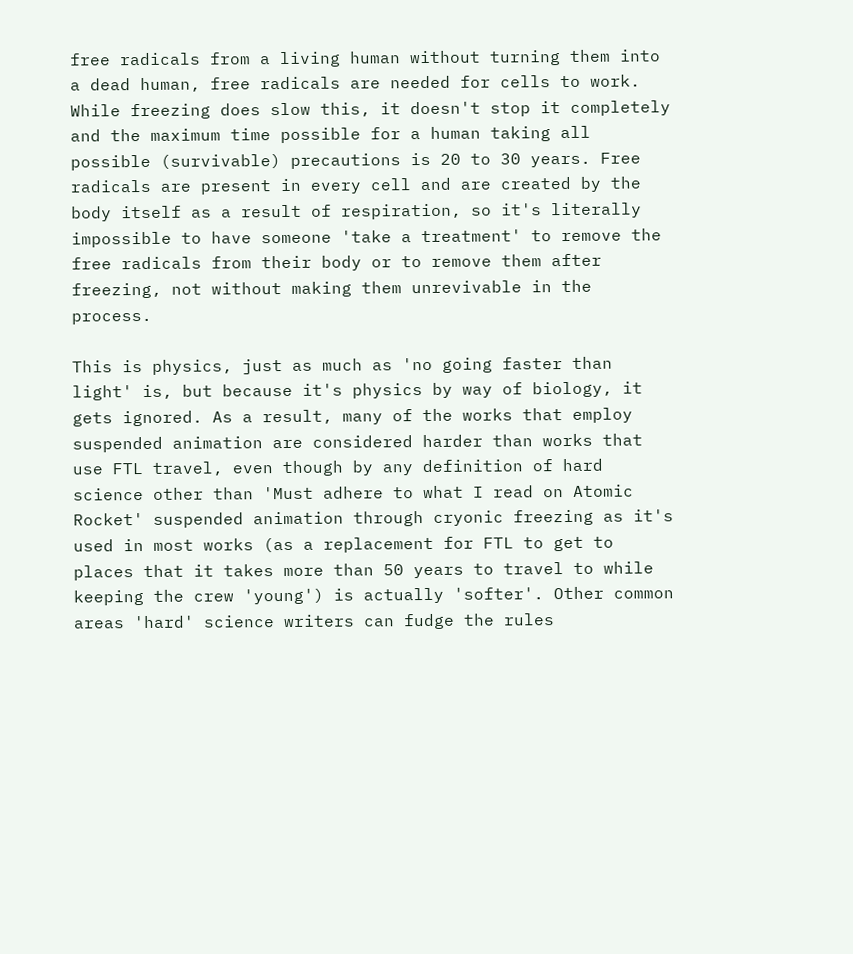free radicals from a living human without turning them into a dead human, free radicals are needed for cells to work. While freezing does slow this, it doesn't stop it completely and the maximum time possible for a human taking all possible (survivable) precautions is 20 to 30 years. Free radicals are present in every cell and are created by the body itself as a result of respiration, so it's literally impossible to have someone 'take a treatment' to remove the free radicals from their body or to remove them after freezing, not without making them unrevivable in the process.

This is physics, just as much as 'no going faster than light' is, but because it's physics by way of biology, it gets ignored. As a result, many of the works that employ suspended animation are considered harder than works that use FTL travel, even though by any definition of hard science other than 'Must adhere to what I read on Atomic Rocket' suspended animation through cryonic freezing as it's used in most works (as a replacement for FTL to get to places that it takes more than 50 years to travel to while keeping the crew 'young') is actually 'softer'. Other common areas 'hard' science writers can fudge the rules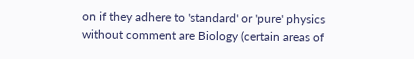on if they adhere to 'standard' or 'pure' physics without comment are Biology (certain areas of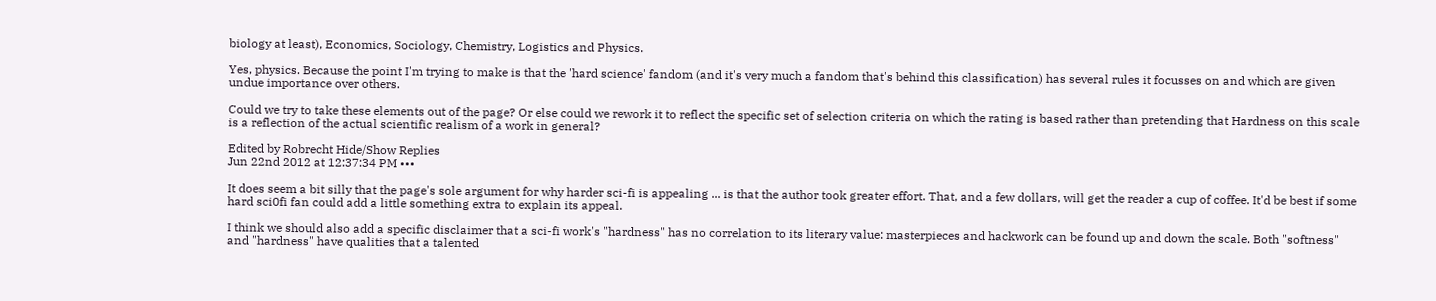biology at least), Economics, Sociology, Chemistry, Logistics and Physics.

Yes, physics. Because the point I'm trying to make is that the 'hard science' fandom (and it's very much a fandom that's behind this classification) has several rules it focusses on and which are given undue importance over others.

Could we try to take these elements out of the page? Or else could we rework it to reflect the specific set of selection criteria on which the rating is based rather than pretending that Hardness on this scale is a reflection of the actual scientific realism of a work in general?

Edited by Robrecht Hide/Show Replies
Jun 22nd 2012 at 12:37:34 PM •••

It does seem a bit silly that the page's sole argument for why harder sci-fi is appealing ... is that the author took greater effort. That, and a few dollars, will get the reader a cup of coffee. It'd be best if some hard sci0fi fan could add a little something extra to explain its appeal.

I think we should also add a specific disclaimer that a sci-fi work's "hardness" has no correlation to its literary value: masterpieces and hackwork can be found up and down the scale. Both "softness" and "hardness" have qualities that a talented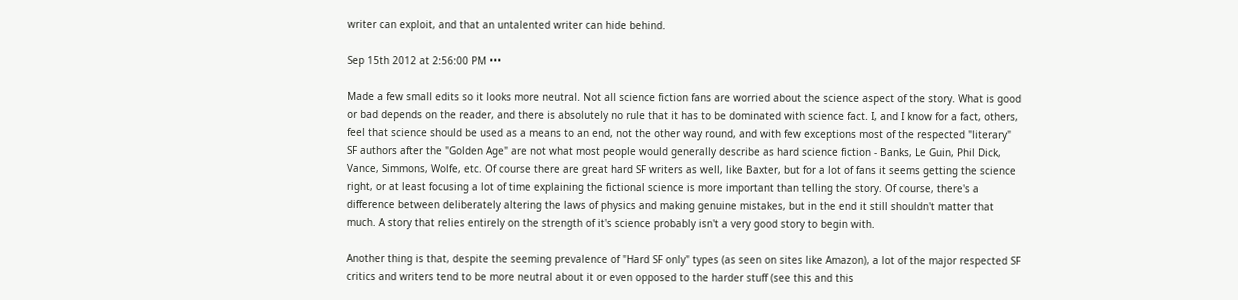writer can exploit, and that an untalented writer can hide behind.

Sep 15th 2012 at 2:56:00 PM •••

Made a few small edits so it looks more neutral. Not all science fiction fans are worried about the science aspect of the story. What is good or bad depends on the reader, and there is absolutely no rule that it has to be dominated with science fact. I, and I know for a fact, others, feel that science should be used as a means to an end, not the other way round, and with few exceptions most of the respected "literary" SF authors after the "Golden Age" are not what most people would generally describe as hard science fiction - Banks, Le Guin, Phil Dick, Vance, Simmons, Wolfe, etc. Of course there are great hard SF writers as well, like Baxter, but for a lot of fans it seems getting the science right, or at least focusing a lot of time explaining the fictional science is more important than telling the story. Of course, there's a difference between deliberately altering the laws of physics and making genuine mistakes, but in the end it still shouldn't matter that much. A story that relies entirely on the strength of it's science probably isn't a very good story to begin with.

Another thing is that, despite the seeming prevalence of "Hard SF only" types (as seen on sites like Amazon), a lot of the major respected SF critics and writers tend to be more neutral about it or even opposed to the harder stuff (see this and this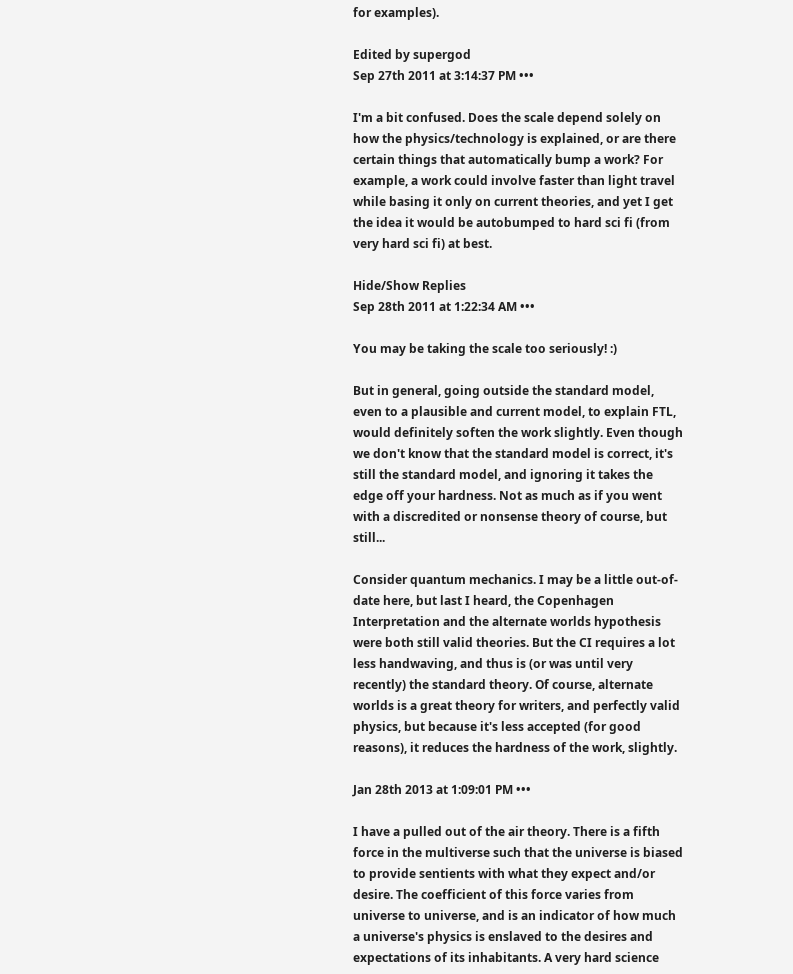for examples).

Edited by supergod
Sep 27th 2011 at 3:14:37 PM •••

I'm a bit confused. Does the scale depend solely on how the physics/technology is explained, or are there certain things that automatically bump a work? For example, a work could involve faster than light travel while basing it only on current theories, and yet I get the idea it would be autobumped to hard sci fi (from very hard sci fi) at best.

Hide/Show Replies
Sep 28th 2011 at 1:22:34 AM •••

You may be taking the scale too seriously! :)

But in general, going outside the standard model, even to a plausible and current model, to explain FTL, would definitely soften the work slightly. Even though we don't know that the standard model is correct, it's still the standard model, and ignoring it takes the edge off your hardness. Not as much as if you went with a discredited or nonsense theory of course, but still...

Consider quantum mechanics. I may be a little out-of-date here, but last I heard, the Copenhagen Interpretation and the alternate worlds hypothesis were both still valid theories. But the CI requires a lot less handwaving, and thus is (or was until very recently) the standard theory. Of course, alternate worlds is a great theory for writers, and perfectly valid physics, but because it's less accepted (for good reasons), it reduces the hardness of the work, slightly.

Jan 28th 2013 at 1:09:01 PM •••

I have a pulled out of the air theory. There is a fifth force in the multiverse such that the universe is biased to provide sentients with what they expect and/or desire. The coefficient of this force varies from universe to universe, and is an indicator of how much a universe's physics is enslaved to the desires and expectations of its inhabitants. A very hard science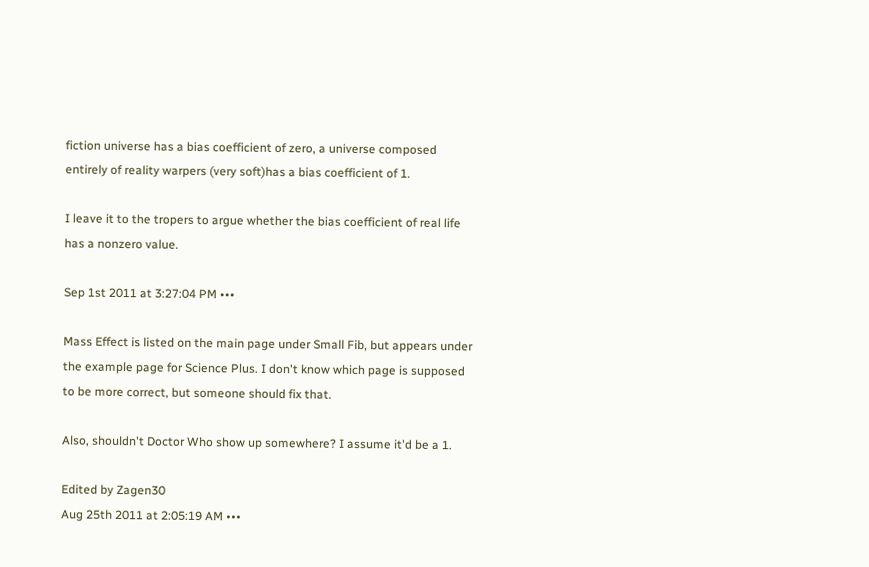fiction universe has a bias coefficient of zero, a universe composed entirely of reality warpers (very soft)has a bias coefficient of 1.

I leave it to the tropers to argue whether the bias coefficient of real life has a nonzero value.

Sep 1st 2011 at 3:27:04 PM •••

Mass Effect is listed on the main page under Small Fib, but appears under the example page for Science Plus. I don't know which page is supposed to be more correct, but someone should fix that.

Also, shouldn't Doctor Who show up somewhere? I assume it'd be a 1.

Edited by Zagen30
Aug 25th 2011 at 2:05:19 AM •••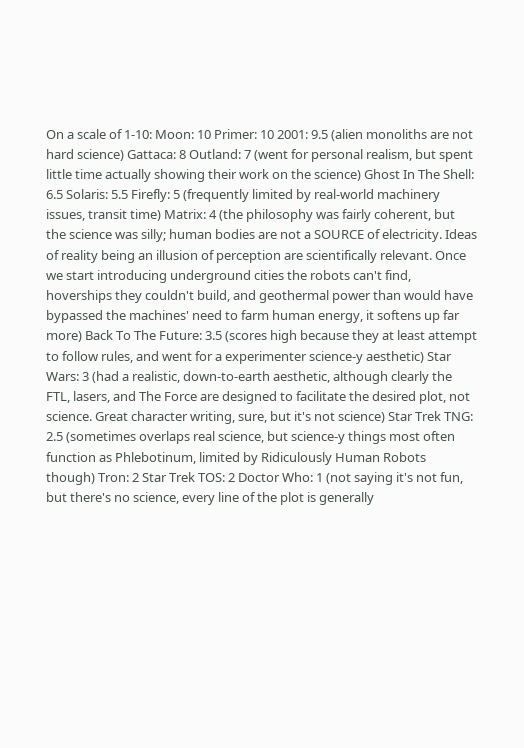On a scale of 1-10: Moon: 10 Primer: 10 2001: 9.5 (alien monoliths are not hard science) Gattaca: 8 Outland: 7 (went for personal realism, but spent little time actually showing their work on the science) Ghost In The Shell: 6.5 Solaris: 5.5 Firefly: 5 (frequently limited by real-world machinery issues, transit time) Matrix: 4 (the philosophy was fairly coherent, but the science was silly; human bodies are not a SOURCE of electricity. Ideas of reality being an illusion of perception are scientifically relevant. Once we start introducing underground cities the robots can't find, hoverships they couldn't build, and geothermal power than would have bypassed the machines' need to farm human energy, it softens up far more) Back To The Future: 3.5 (scores high because they at least attempt to follow rules, and went for a experimenter science-y aesthetic) Star Wars: 3 (had a realistic, down-to-earth aesthetic, although clearly the FTL, lasers, and The Force are designed to facilitate the desired plot, not science. Great character writing, sure, but it's not science) Star Trek TNG: 2.5 (sometimes overlaps real science, but science-y things most often function as Phlebotinum, limited by Ridiculously Human Robots though) Tron: 2 Star Trek TOS: 2 Doctor Who: 1 (not saying it's not fun, but there's no science, every line of the plot is generally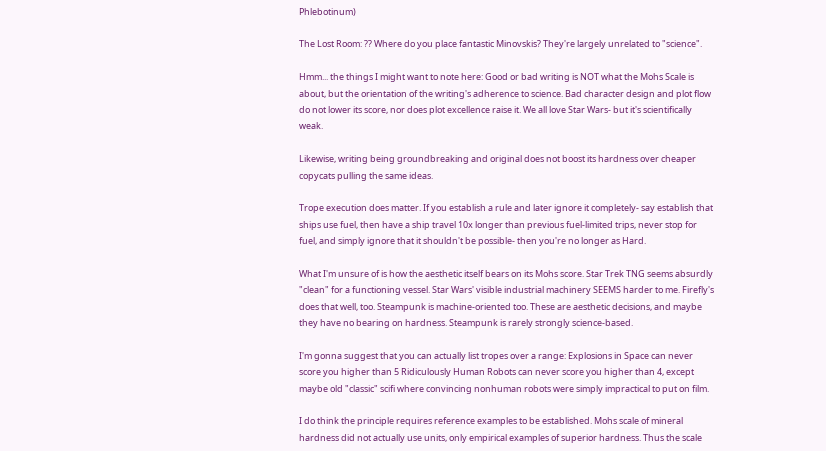Phlebotinum)

The Lost Room: ?? Where do you place fantastic Minovskis? They're largely unrelated to "science".

Hmm... the things I might want to note here: Good or bad writing is NOT what the Mohs Scale is about, but the orientation of the writing's adherence to science. Bad character design and plot flow do not lower its score, nor does plot excellence raise it. We all love Star Wars- but it's scientifically weak.

Likewise, writing being groundbreaking and original does not boost its hardness over cheaper copycats pulling the same ideas.

Trope execution does matter. If you establish a rule and later ignore it completely- say establish that ships use fuel, then have a ship travel 10x longer than previous fuel-limited trips, never stop for fuel, and simply ignore that it shouldn't be possible- then you're no longer as Hard.

What I'm unsure of is how the aesthetic itself bears on its Mohs score. Star Trek TNG seems absurdly "clean" for a functioning vessel. Star Wars' visible industrial machinery SEEMS harder to me. Firefly's does that well, too. Steampunk is machine-oriented too. These are aesthetic decisions, and maybe they have no bearing on hardness. Steampunk is rarely strongly science-based.

I'm gonna suggest that you can actually list tropes over a range: Explosions in Space can never score you higher than 5 Ridiculously Human Robots can never score you higher than 4, except maybe old "classic" scifi where convincing nonhuman robots were simply impractical to put on film.

I do think the principle requires reference examples to be established. Mohs scale of mineral hardness did not actually use units, only empirical examples of superior hardness. Thus the scale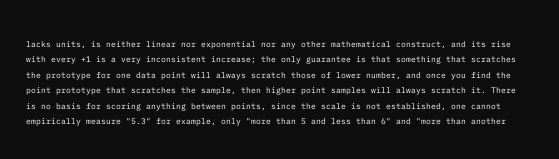lacks units, is neither linear nor exponential nor any other mathematical construct, and its rise with every +1 is a very inconsistent increase; the only guarantee is that something that scratches the prototype for one data point will always scratch those of lower number, and once you find the point prototype that scratches the sample, then higher point samples will always scratch it. There is no basis for scoring anything between points, since the scale is not established, one cannot empirically measure "5.3" for example, only "more than 5 and less than 6" and "more than another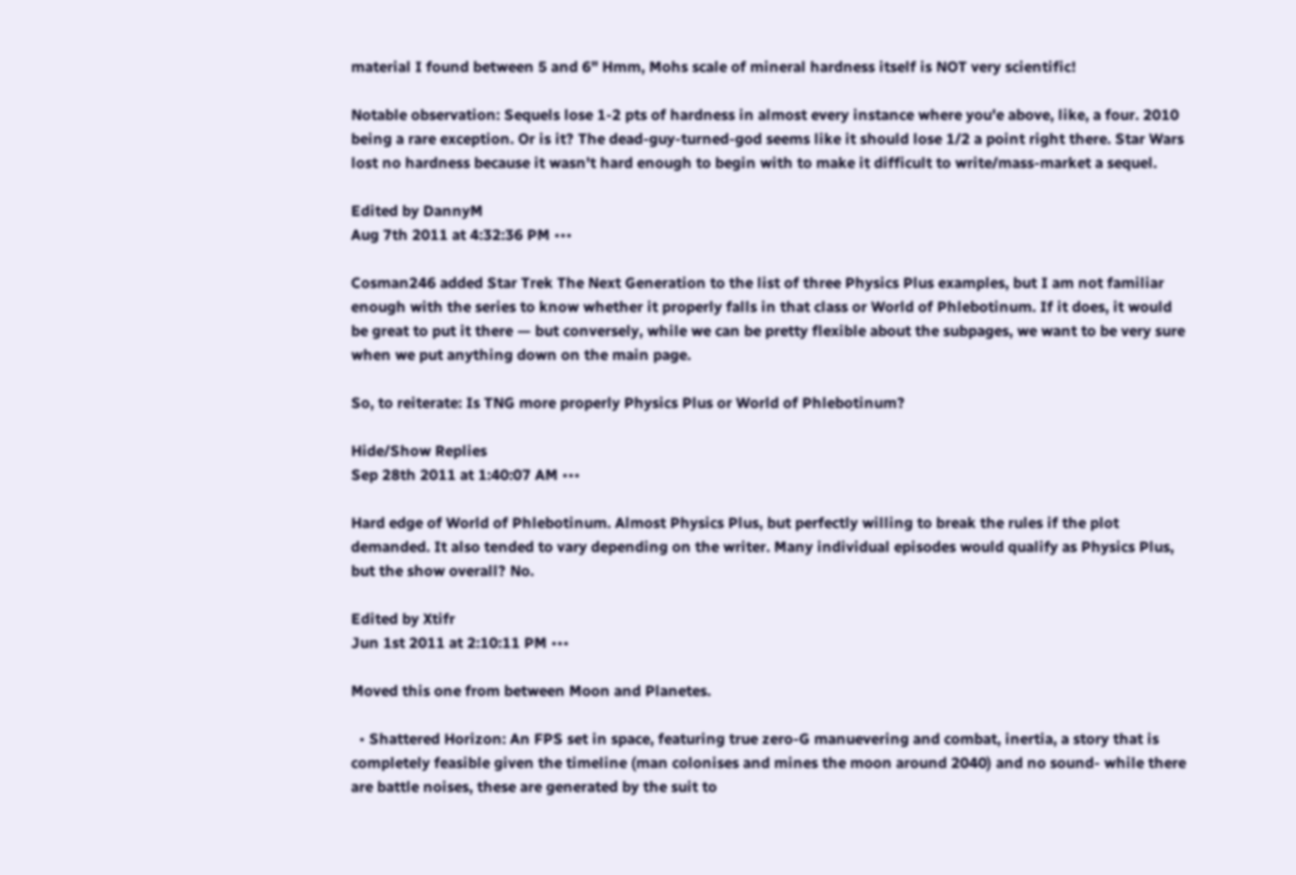material I found between 5 and 6" Hmm, Mohs scale of mineral hardness itself is NOT very scientific!

Notable observation: Sequels lose 1-2 pts of hardness in almost every instance where you'e above, like, a four. 2010 being a rare exception. Or is it? The dead-guy-turned-god seems like it should lose 1/2 a point right there. Star Wars lost no hardness because it wasn't hard enough to begin with to make it difficult to write/mass-market a sequel.

Edited by DannyM
Aug 7th 2011 at 4:32:36 PM •••

Cosman246 added Star Trek The Next Generation to the list of three Physics Plus examples, but I am not familiar enough with the series to know whether it properly falls in that class or World of Phlebotinum. If it does, it would be great to put it there — but conversely, while we can be pretty flexible about the subpages, we want to be very sure when we put anything down on the main page.

So, to reiterate: Is TNG more properly Physics Plus or World of Phlebotinum?

Hide/Show Replies
Sep 28th 2011 at 1:40:07 AM •••

Hard edge of World of Phlebotinum. Almost Physics Plus, but perfectly willing to break the rules if the plot demanded. It also tended to vary depending on the writer. Many individual episodes would qualify as Physics Plus, but the show overall? No.

Edited by Xtifr
Jun 1st 2011 at 2:10:11 PM •••

Moved this one from between Moon and Planetes.

  • Shattered Horizon: An FPS set in space, featuring true zero-G manuevering and combat, inertia, a story that is completely feasible given the timeline (man colonises and mines the moon around 2040) and no sound- while there are battle noises, these are generated by the suit to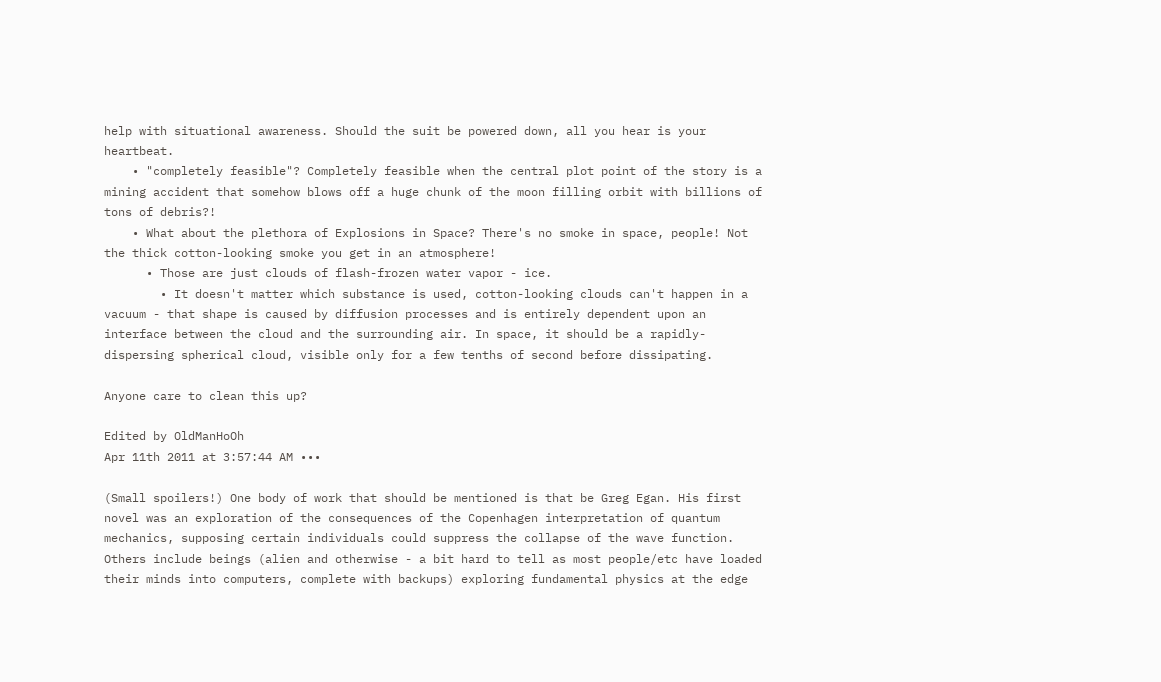help with situational awareness. Should the suit be powered down, all you hear is your heartbeat.
    • "completely feasible"? Completely feasible when the central plot point of the story is a mining accident that somehow blows off a huge chunk of the moon filling orbit with billions of tons of debris?!
    • What about the plethora of Explosions in Space? There's no smoke in space, people! Not the thick cotton-looking smoke you get in an atmosphere!
      • Those are just clouds of flash-frozen water vapor - ice.
        • It doesn't matter which substance is used, cotton-looking clouds can't happen in a vacuum - that shape is caused by diffusion processes and is entirely dependent upon an interface between the cloud and the surrounding air. In space, it should be a rapidly-dispersing spherical cloud, visible only for a few tenths of second before dissipating.

Anyone care to clean this up?

Edited by OldManHoOh
Apr 11th 2011 at 3:57:44 AM •••

(Small spoilers!) One body of work that should be mentioned is that be Greg Egan. His first novel was an exploration of the consequences of the Copenhagen interpretation of quantum mechanics, supposing certain individuals could suppress the collapse of the wave function. Others include beings (alien and otherwise - a bit hard to tell as most people/etc have loaded their minds into computers, complete with backups) exploring fundamental physics at the edge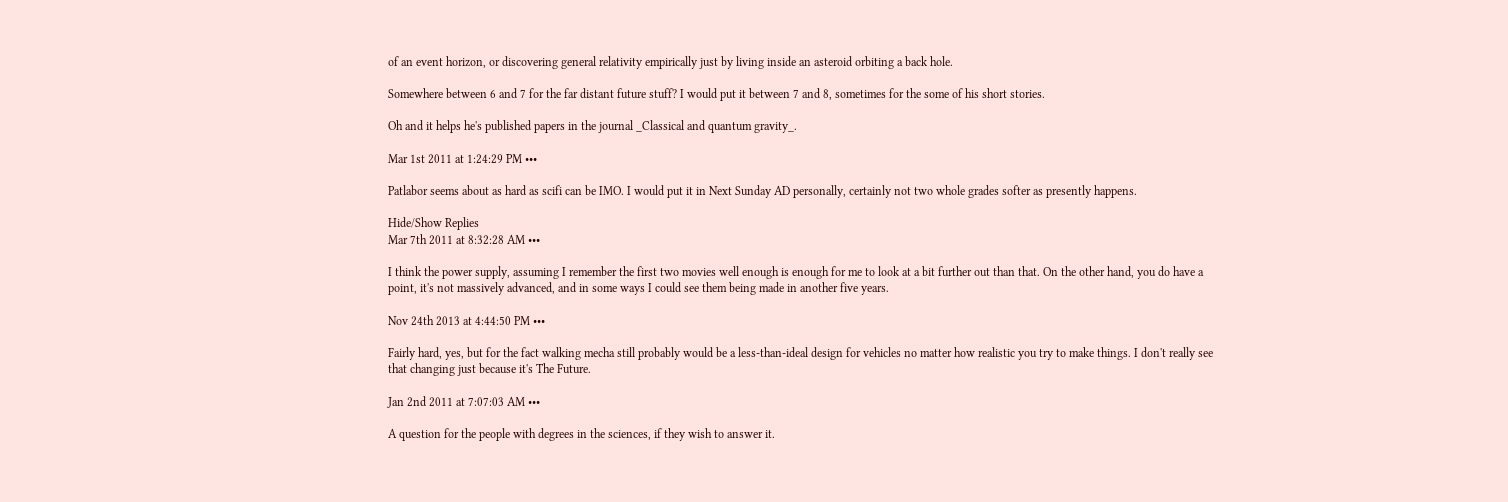of an event horizon, or discovering general relativity empirically just by living inside an asteroid orbiting a back hole.

Somewhere between 6 and 7 for the far distant future stuff? I would put it between 7 and 8, sometimes for the some of his short stories.

Oh and it helps he's published papers in the journal _Classical and quantum gravity_.

Mar 1st 2011 at 1:24:29 PM •••

Patlabor seems about as hard as scifi can be IMO. I would put it in Next Sunday AD personally, certainly not two whole grades softer as presently happens.

Hide/Show Replies
Mar 7th 2011 at 8:32:28 AM •••

I think the power supply, assuming I remember the first two movies well enough is enough for me to look at a bit further out than that. On the other hand, you do have a point, it's not massively advanced, and in some ways I could see them being made in another five years.

Nov 24th 2013 at 4:44:50 PM •••

Fairly hard, yes, but for the fact walking mecha still probably would be a less-than-ideal design for vehicles no matter how realistic you try to make things. I don't really see that changing just because it's The Future.

Jan 2nd 2011 at 7:07:03 AM •••

A question for the people with degrees in the sciences, if they wish to answer it.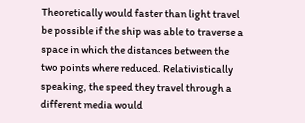Theoretically would faster than light travel be possible if the ship was able to traverse a space in which the distances between the two points where reduced. Relativistically speaking, the speed they travel through a different media would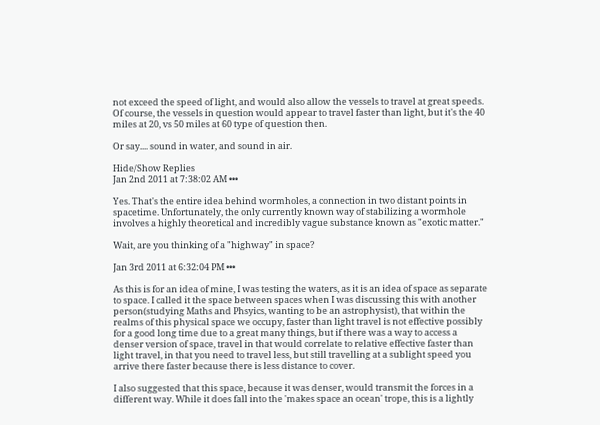not exceed the speed of light, and would also allow the vessels to travel at great speeds. Of course, the vessels in question would appear to travel faster than light, but it's the 40 miles at 20, vs 50 miles at 60 type of question then.

Or say.... sound in water, and sound in air.

Hide/Show Replies
Jan 2nd 2011 at 7:38:02 AM •••

Yes. That's the entire idea behind wormholes, a connection in two distant points in spacetime. Unfortunately, the only currently known way of stabilizing a wormhole involves a highly theoretical and incredibly vague substance known as "exotic matter."

Wait, are you thinking of a "highway" in space?

Jan 3rd 2011 at 6:32:04 PM •••

As this is for an idea of mine, I was testing the waters, as it is an idea of space as separate to space. I called it the space between spaces when I was discussing this with another person(studying Maths and Phsyics, wanting to be an astrophysist), that within the realms of this physical space we occupy, faster than light travel is not effective possibly for a good long time due to a great many things, but if there was a way to access a denser version of space, travel in that would correlate to relative effective faster than light travel, in that you need to travel less, but still travelling at a sublight speed you arrive there faster because there is less distance to cover.

I also suggested that this space, because it was denser, would transmit the forces in a different way. While it does fall into the 'makes space an ocean' trope, this is a lightly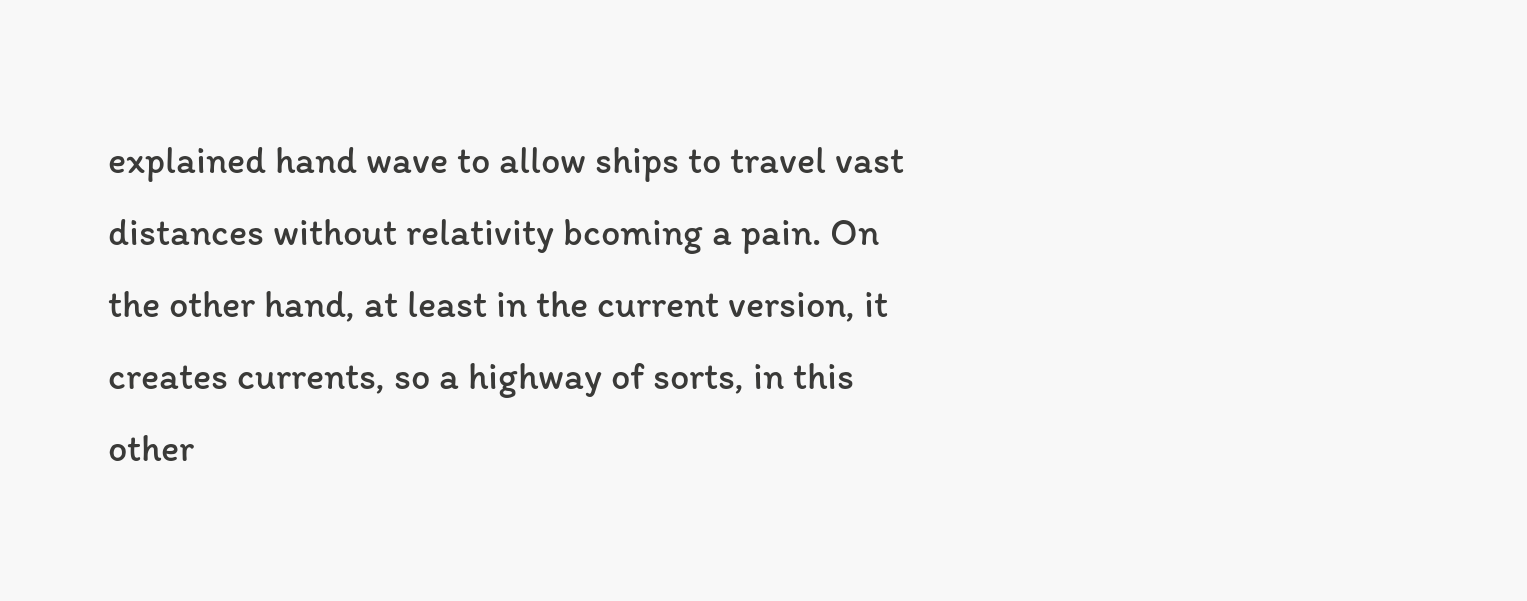explained hand wave to allow ships to travel vast distances without relativity bcoming a pain. On the other hand, at least in the current version, it creates currents, so a highway of sorts, in this other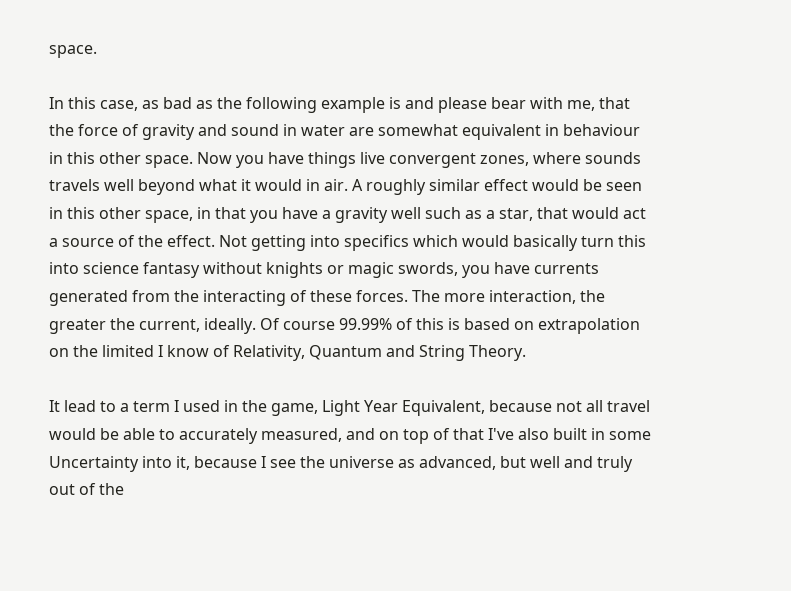space.

In this case, as bad as the following example is and please bear with me, that the force of gravity and sound in water are somewhat equivalent in behaviour in this other space. Now you have things live convergent zones, where sounds travels well beyond what it would in air. A roughly similar effect would be seen in this other space, in that you have a gravity well such as a star, that would act a source of the effect. Not getting into specifics which would basically turn this into science fantasy without knights or magic swords, you have currents generated from the interacting of these forces. The more interaction, the greater the current, ideally. Of course 99.99% of this is based on extrapolation on the limited I know of Relativity, Quantum and String Theory.

It lead to a term I used in the game, Light Year Equivalent, because not all travel would be able to accurately measured, and on top of that I've also built in some Uncertainty into it, because I see the universe as advanced, but well and truly out of the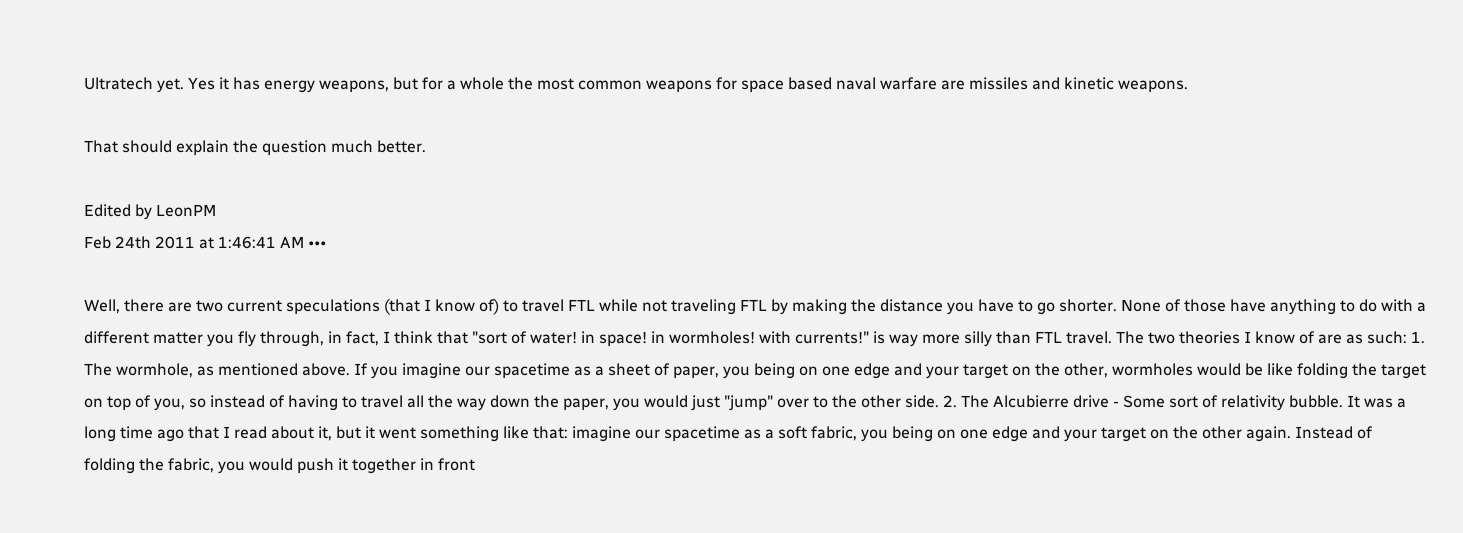Ultratech yet. Yes it has energy weapons, but for a whole the most common weapons for space based naval warfare are missiles and kinetic weapons.

That should explain the question much better.

Edited by LeonPM
Feb 24th 2011 at 1:46:41 AM •••

Well, there are two current speculations (that I know of) to travel FTL while not traveling FTL by making the distance you have to go shorter. None of those have anything to do with a different matter you fly through, in fact, I think that "sort of water! in space! in wormholes! with currents!" is way more silly than FTL travel. The two theories I know of are as such: 1. The wormhole, as mentioned above. If you imagine our spacetime as a sheet of paper, you being on one edge and your target on the other, wormholes would be like folding the target on top of you, so instead of having to travel all the way down the paper, you would just "jump" over to the other side. 2. The Alcubierre drive - Some sort of relativity bubble. It was a long time ago that I read about it, but it went something like that: imagine our spacetime as a soft fabric, you being on one edge and your target on the other again. Instead of folding the fabric, you would push it together in front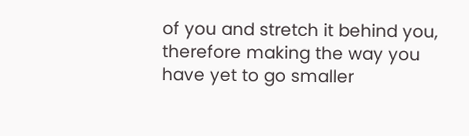of you and stretch it behind you, therefore making the way you have yet to go smaller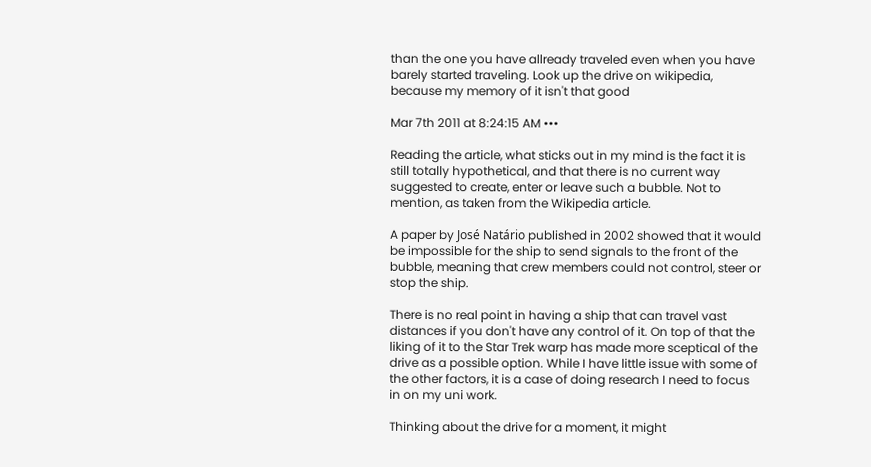than the one you have allready traveled even when you have barely started traveling. Look up the drive on wikipedia, because my memory of it isn't that good

Mar 7th 2011 at 8:24:15 AM •••

Reading the article, what sticks out in my mind is the fact it is still totally hypothetical, and that there is no current way suggested to create, enter or leave such a bubble. Not to mention, as taken from the Wikipedia article.

A paper by José Natário published in 2002 showed that it would be impossible for the ship to send signals to the front of the bubble, meaning that crew members could not control, steer or stop the ship.

There is no real point in having a ship that can travel vast distances if you don't have any control of it. On top of that the liking of it to the Star Trek warp has made more sceptical of the drive as a possible option. While I have little issue with some of the other factors, it is a case of doing research I need to focus in on my uni work.

Thinking about the drive for a moment, it might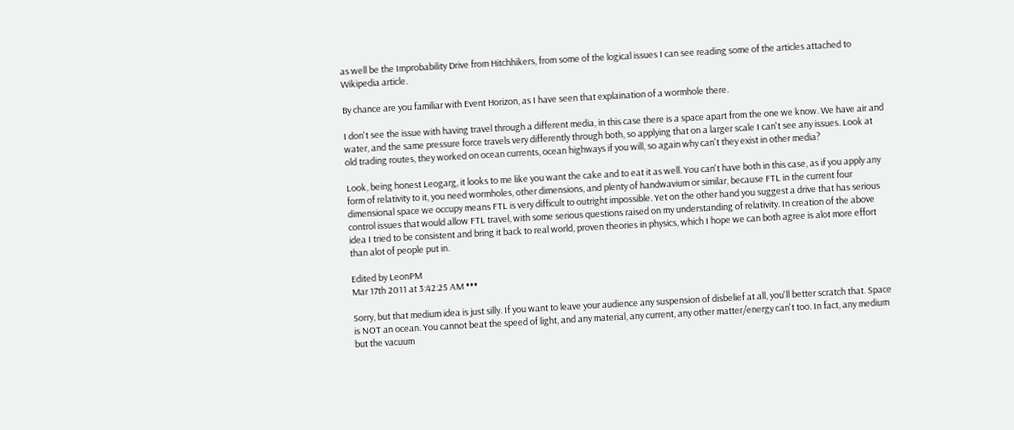as well be the Improbability Drive from Hitchhikers, from some of the logical issues I can see reading some of the articles attached to Wikipedia article.

By chance are you familiar with Event Horizon, as I have seen that explaination of a wormhole there.

I don't see the issue with having travel through a different media, in this case there is a space apart from the one we know. We have air and water, and the same pressure force travels very differently through both, so applying that on a larger scale I can't see any issues. Look at old trading routes, they worked on ocean currents, ocean highways if you will, so again why can't they exist in other media?

Look, being honest Leogarg, it looks to me like you want the cake and to eat it as well. You can't have both in this case, as if you apply any form of relativity to it, you need wormholes, other dimensions, and plenty of handwavium or similar, because FTL in the current four dimensional space we occupy means FTL is very difficult to outright impossible. Yet on the other hand you suggest a drive that has serious control issues that would allow FTL travel, with some serious questions raised on my understanding of relativity. In creation of the above idea I tried to be consistent and bring it back to real world, proven theories in physics, which I hope we can both agree is alot more effort than alot of people put in.

Edited by LeonPM
Mar 17th 2011 at 3:42:25 AM •••

Sorry, but that medium idea is just silly. If you want to leave your audience any suspension of disbelief at all, you'll better scratch that. Space is NOT an ocean. You cannot beat the speed of light, and any material, any current, any other matter/energy can't too. In fact, any medium but the vacuum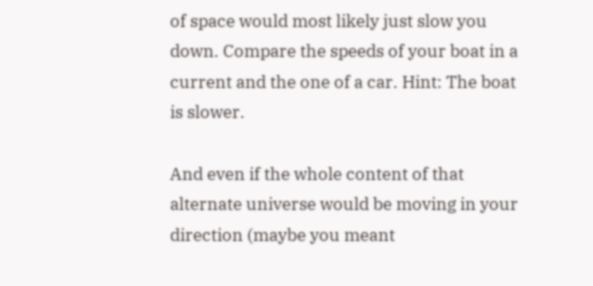of space would most likely just slow you down. Compare the speeds of your boat in a current and the one of a car. Hint: The boat is slower.

And even if the whole content of that alternate universe would be moving in your direction (maybe you meant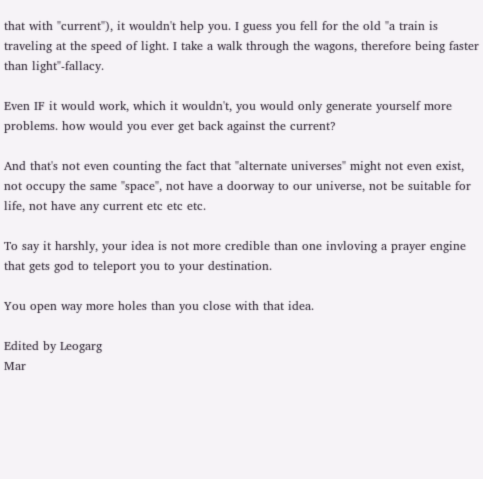that with "current"), it wouldn't help you. I guess you fell for the old "a train is traveling at the speed of light. I take a walk through the wagons, therefore being faster than light"-fallacy.

Even IF it would work, which it wouldn't, you would only generate yourself more problems. how would you ever get back against the current?

And that's not even counting the fact that "alternate universes" might not even exist, not occupy the same "space", not have a doorway to our universe, not be suitable for life, not have any current etc etc etc.

To say it harshly, your idea is not more credible than one invloving a prayer engine that gets god to teleport you to your destination.

You open way more holes than you close with that idea.

Edited by Leogarg
Mar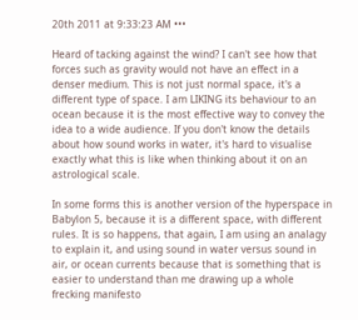20th 2011 at 9:33:23 AM •••

Heard of tacking against the wind? I can't see how that forces such as gravity would not have an effect in a denser medium. This is not just normal space, it's a different type of space. I am LIKING its behaviour to an ocean because it is the most effective way to convey the idea to a wide audience. If you don't know the details about how sound works in water, it's hard to visualise exactly what this is like when thinking about it on an astrological scale.

In some forms this is another version of the hyperspace in Babylon 5, because it is a different space, with different rules. It is so happens, that again, I am using an analagy to explain it, and using sound in water versus sound in air, or ocean currents because that is something that is easier to understand than me drawing up a whole frecking manifesto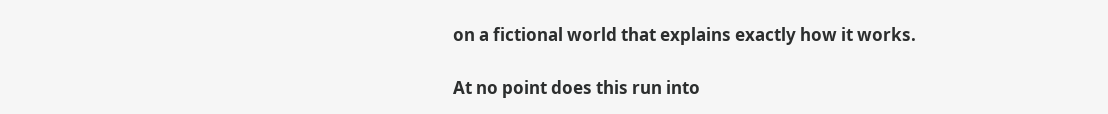on a fictional world that explains exactly how it works.

At no point does this run into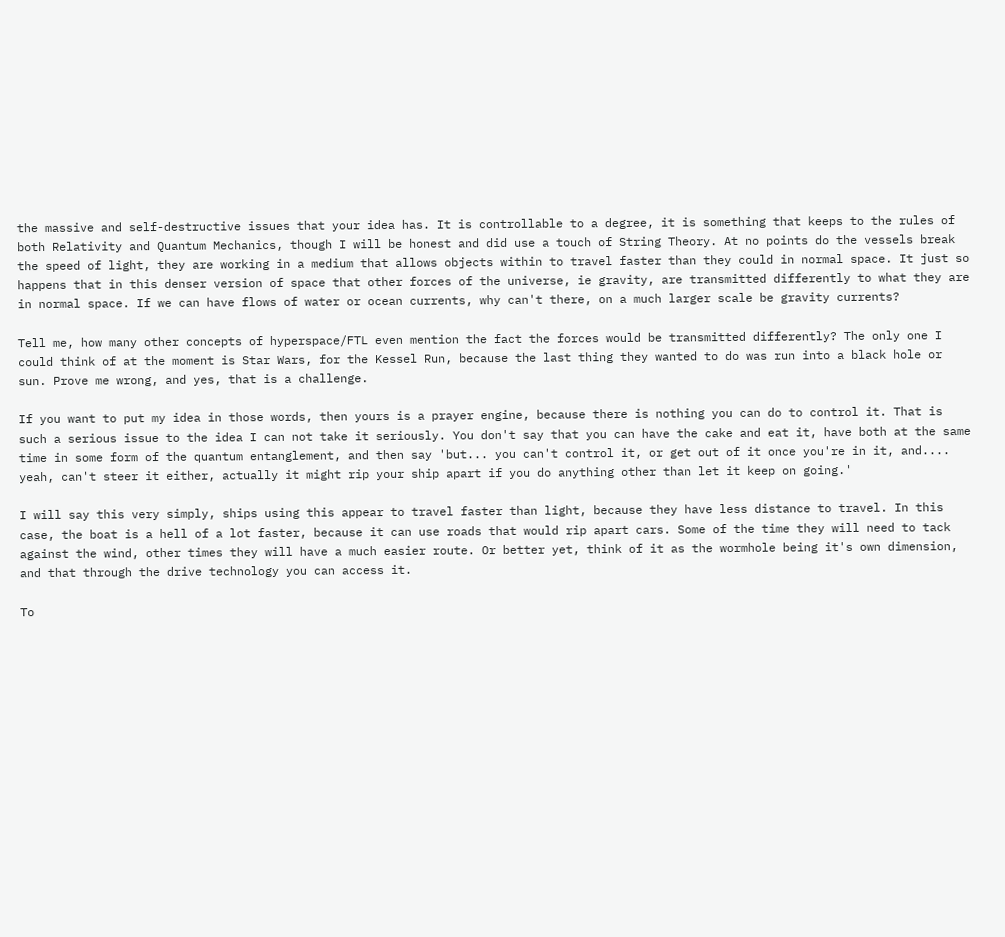the massive and self-destructive issues that your idea has. It is controllable to a degree, it is something that keeps to the rules of both Relativity and Quantum Mechanics, though I will be honest and did use a touch of String Theory. At no points do the vessels break the speed of light, they are working in a medium that allows objects within to travel faster than they could in normal space. It just so happens that in this denser version of space that other forces of the universe, ie gravity, are transmitted differently to what they are in normal space. If we can have flows of water or ocean currents, why can't there, on a much larger scale be gravity currents?

Tell me, how many other concepts of hyperspace/FTL even mention the fact the forces would be transmitted differently? The only one I could think of at the moment is Star Wars, for the Kessel Run, because the last thing they wanted to do was run into a black hole or sun. Prove me wrong, and yes, that is a challenge.

If you want to put my idea in those words, then yours is a prayer engine, because there is nothing you can do to control it. That is such a serious issue to the idea I can not take it seriously. You don't say that you can have the cake and eat it, have both at the same time in some form of the quantum entanglement, and then say 'but... you can't control it, or get out of it once you're in it, and.... yeah, can't steer it either, actually it might rip your ship apart if you do anything other than let it keep on going.'

I will say this very simply, ships using this appear to travel faster than light, because they have less distance to travel. In this case, the boat is a hell of a lot faster, because it can use roads that would rip apart cars. Some of the time they will need to tack against the wind, other times they will have a much easier route. Or better yet, think of it as the wormhole being it's own dimension, and that through the drive technology you can access it.

To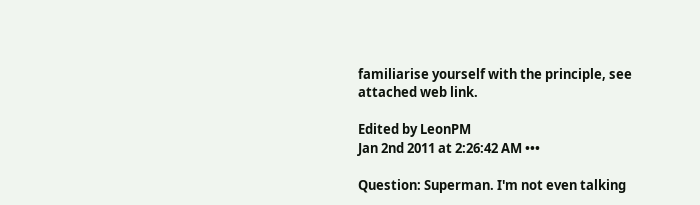familiarise yourself with the principle, see attached web link.

Edited by LeonPM
Jan 2nd 2011 at 2:26:42 AM •••

Question: Superman. I'm not even talking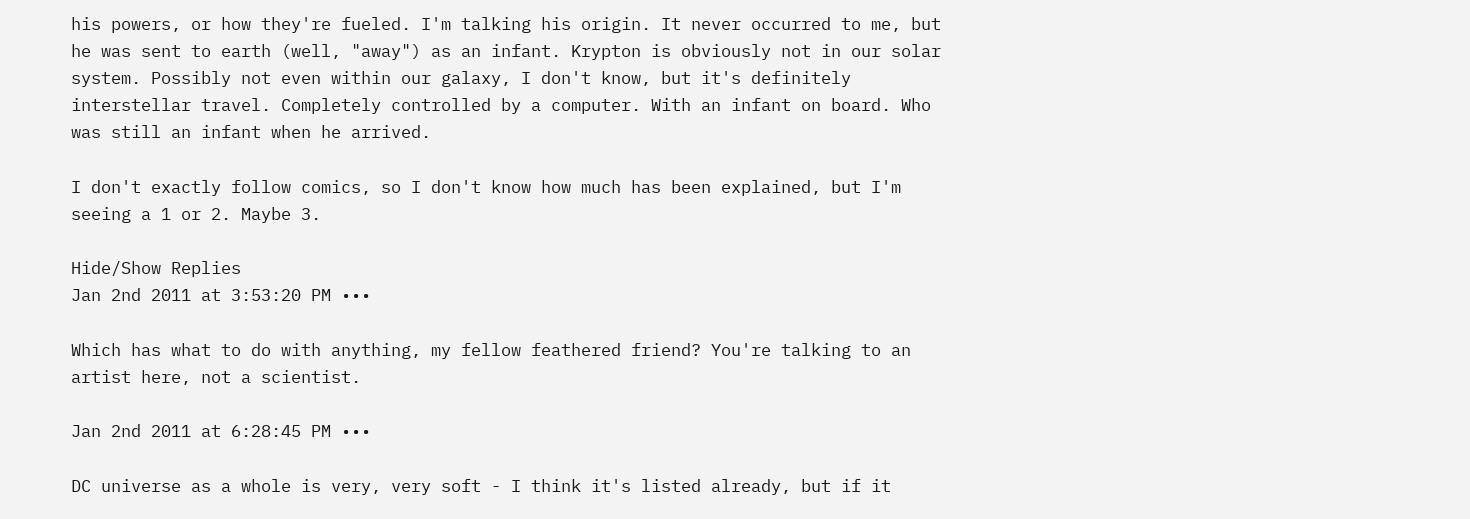his powers, or how they're fueled. I'm talking his origin. It never occurred to me, but he was sent to earth (well, "away") as an infant. Krypton is obviously not in our solar system. Possibly not even within our galaxy, I don't know, but it's definitely interstellar travel. Completely controlled by a computer. With an infant on board. Who was still an infant when he arrived.

I don't exactly follow comics, so I don't know how much has been explained, but I'm seeing a 1 or 2. Maybe 3.

Hide/Show Replies
Jan 2nd 2011 at 3:53:20 PM •••

Which has what to do with anything, my fellow feathered friend? You're talking to an artist here, not a scientist.

Jan 2nd 2011 at 6:28:45 PM •••

DC universe as a whole is very, very soft - I think it's listed already, but if it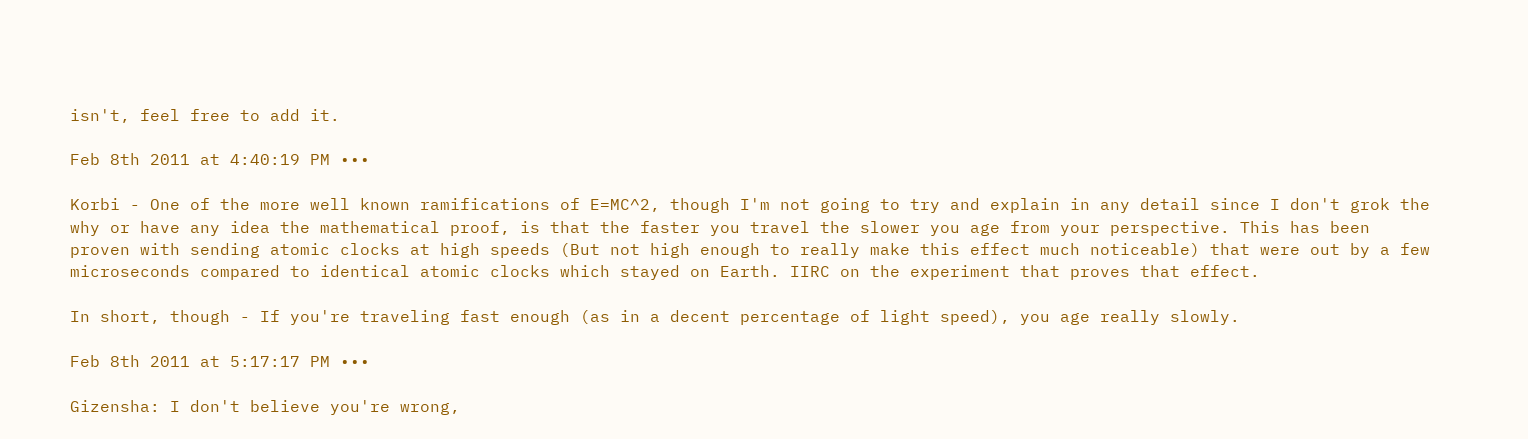isn't, feel free to add it.

Feb 8th 2011 at 4:40:19 PM •••

Korbi - One of the more well known ramifications of E=MC^2, though I'm not going to try and explain in any detail since I don't grok the why or have any idea the mathematical proof, is that the faster you travel the slower you age from your perspective. This has been proven with sending atomic clocks at high speeds (But not high enough to really make this effect much noticeable) that were out by a few microseconds compared to identical atomic clocks which stayed on Earth. IIRC on the experiment that proves that effect.

In short, though - If you're traveling fast enough (as in a decent percentage of light speed), you age really slowly.

Feb 8th 2011 at 5:17:17 PM •••

Gizensha: I don't believe you're wrong,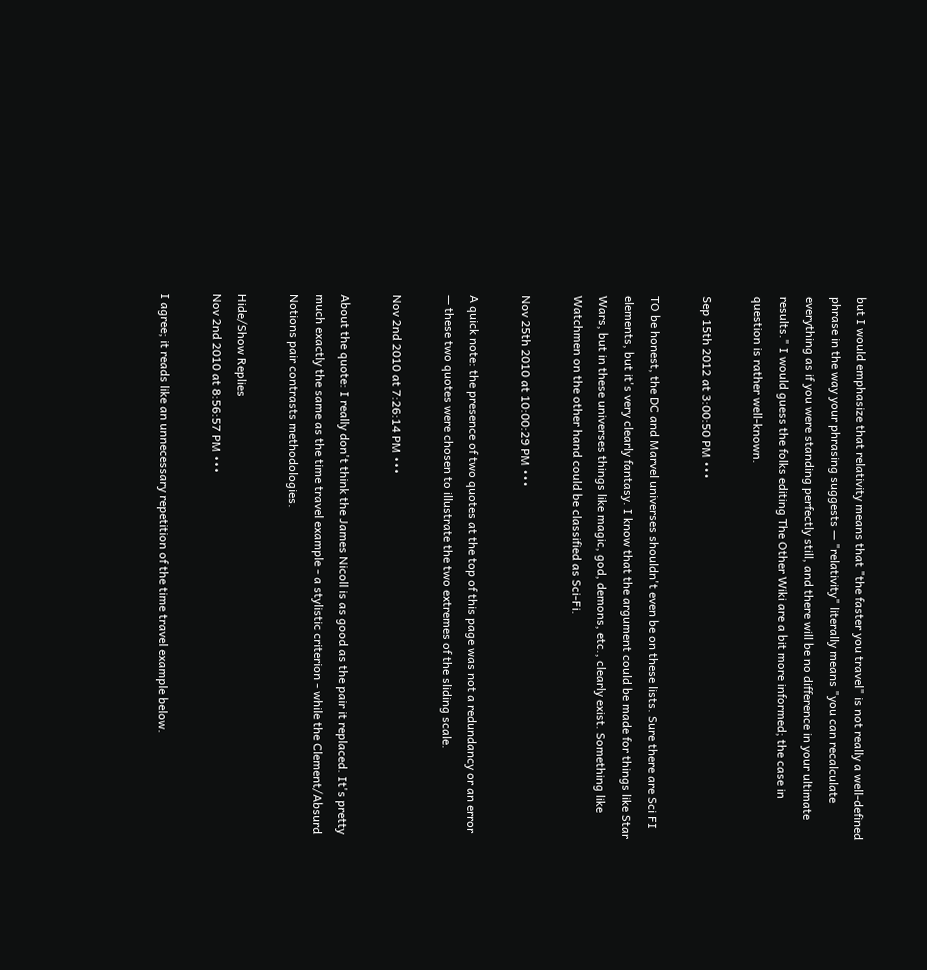but I would emphasize that relativity means that "the faster you travel" is not really a well-defined phrase in the way your phrasing suggests — "relativity" literally means "you can recalculate everything as if you were standing perfectly still, and there will be no difference in your ultimate results." I would guess the folks editing The Other Wiki are a bit more informed; the case in question is rather well-known.

Sep 15th 2012 at 3:00:50 PM •••

TO be honest, the DC and Marvel universes shouldn't even be on these lists. Sure there are Sci FI elements, but it's very clearly fantasy. I know that the argument could be made for things like Star Wars, but in these universes things like magic, god, demons, etc., clearly exist. Something like Watchmen on the other hand could be classified as Sci-Fi.

Nov 25th 2010 at 10:00:29 PM •••

A quick note: the presence of two quotes at the top of this page was not a redundancy or an error — these two quotes were chosen to illustrate the two extremes of the sliding scale.

Nov 2nd 2010 at 7:26:14 PM •••

About the quote: I really don't think the James Nicoll is as good as the pair it replaced. It's pretty much exactly the same as the time travel example - a stylistic criterion - while the Clement/Absurd Notions pair contrasts methodologies.

Hide/Show Replies
Nov 2nd 2010 at 8:56:57 PM •••

I agree; it reads like an unnecessary repetition of the time travel example below.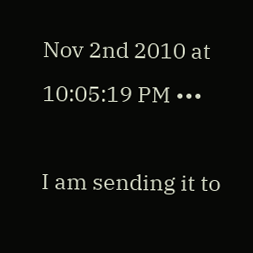Nov 2nd 2010 at 10:05:19 PM •••

I am sending it to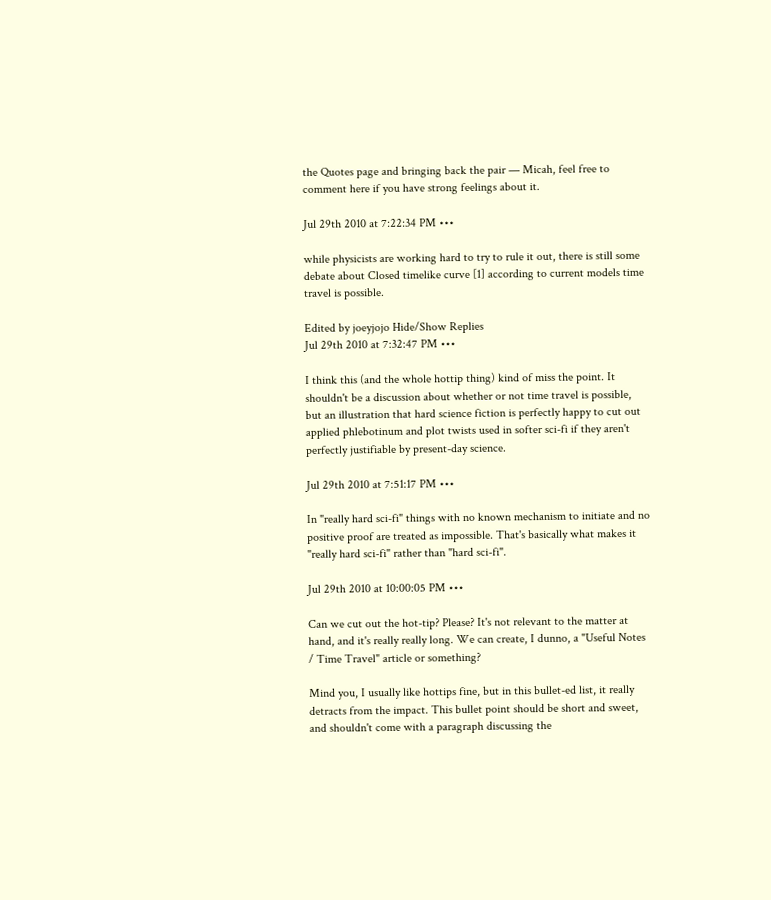the Quotes page and bringing back the pair — Micah, feel free to comment here if you have strong feelings about it.

Jul 29th 2010 at 7:22:34 PM •••

while physicists are working hard to try to rule it out, there is still some debate about Closed timelike curve [1] according to current models time travel is possible.

Edited by joeyjojo Hide/Show Replies
Jul 29th 2010 at 7:32:47 PM •••

I think this (and the whole hottip thing) kind of miss the point. It shouldn't be a discussion about whether or not time travel is possible, but an illustration that hard science fiction is perfectly happy to cut out applied phlebotinum and plot twists used in softer sci-fi if they aren't perfectly justifiable by present-day science.

Jul 29th 2010 at 7:51:17 PM •••

In "really hard sci-fi" things with no known mechanism to initiate and no positive proof are treated as impossible. That's basically what makes it "really hard sci-fi" rather than "hard sci-fi".

Jul 29th 2010 at 10:00:05 PM •••

Can we cut out the hot-tip? Please? It's not relevant to the matter at hand, and it's really really long. We can create, I dunno, a "Useful Notes / Time Travel" article or something?

Mind you, I usually like hottips fine, but in this bullet-ed list, it really detracts from the impact. This bullet point should be short and sweet, and shouldn't come with a paragraph discussing the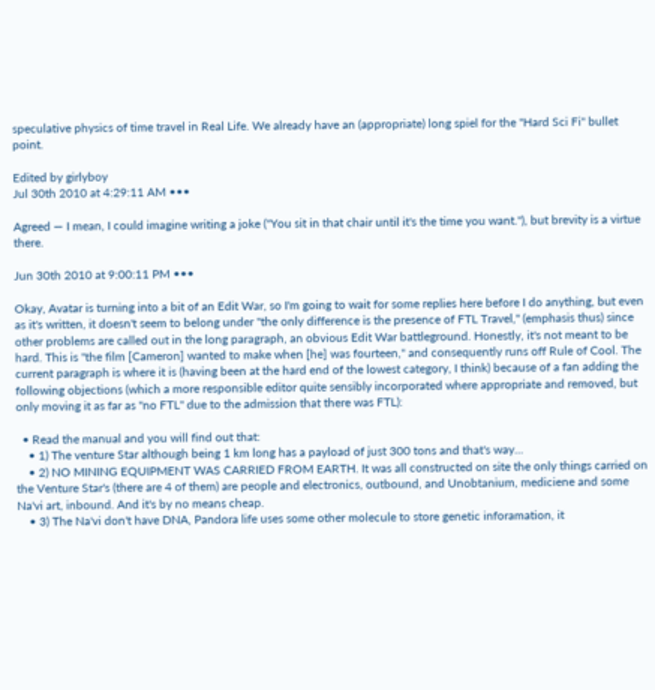speculative physics of time travel in Real Life. We already have an (appropriate) long spiel for the "Hard Sci Fi" bullet point.

Edited by girlyboy
Jul 30th 2010 at 4:29:11 AM •••

Agreed — I mean, I could imagine writing a joke ("You sit in that chair until it's the time you want."), but brevity is a virtue there.

Jun 30th 2010 at 9:00:11 PM •••

Okay, Avatar is turning into a bit of an Edit War, so I'm going to wait for some replies here before I do anything, but even as it's written, it doesn't seem to belong under "the only difference is the presence of FTL Travel," (emphasis thus) since other problems are called out in the long paragraph, an obvious Edit War battleground. Honestly, it's not meant to be hard. This is "the film [Cameron] wanted to make when [he] was fourteen," and consequently runs off Rule of Cool. The current paragraph is where it is (having been at the hard end of the lowest category, I think) because of a fan adding the following objections (which a more responsible editor quite sensibly incorporated where appropriate and removed, but only moving it as far as "no FTL" due to the admission that there was FTL):

  • Read the manual and you will find out that:
    • 1) The venture Star although being 1 km long has a payload of just 300 tons and that's way...
    • 2) NO MINING EQUIPMENT WAS CARRIED FROM EARTH. It was all constructed on site the only things carried on the Venture Star's (there are 4 of them) are people and electronics, outbound, and Unobtanium, mediciene and some Na'vi art, inbound. And it's by no means cheap.
    • 3) The Na'vi don't have DNA, Pandora life uses some other molecule to store genetic inforamation, it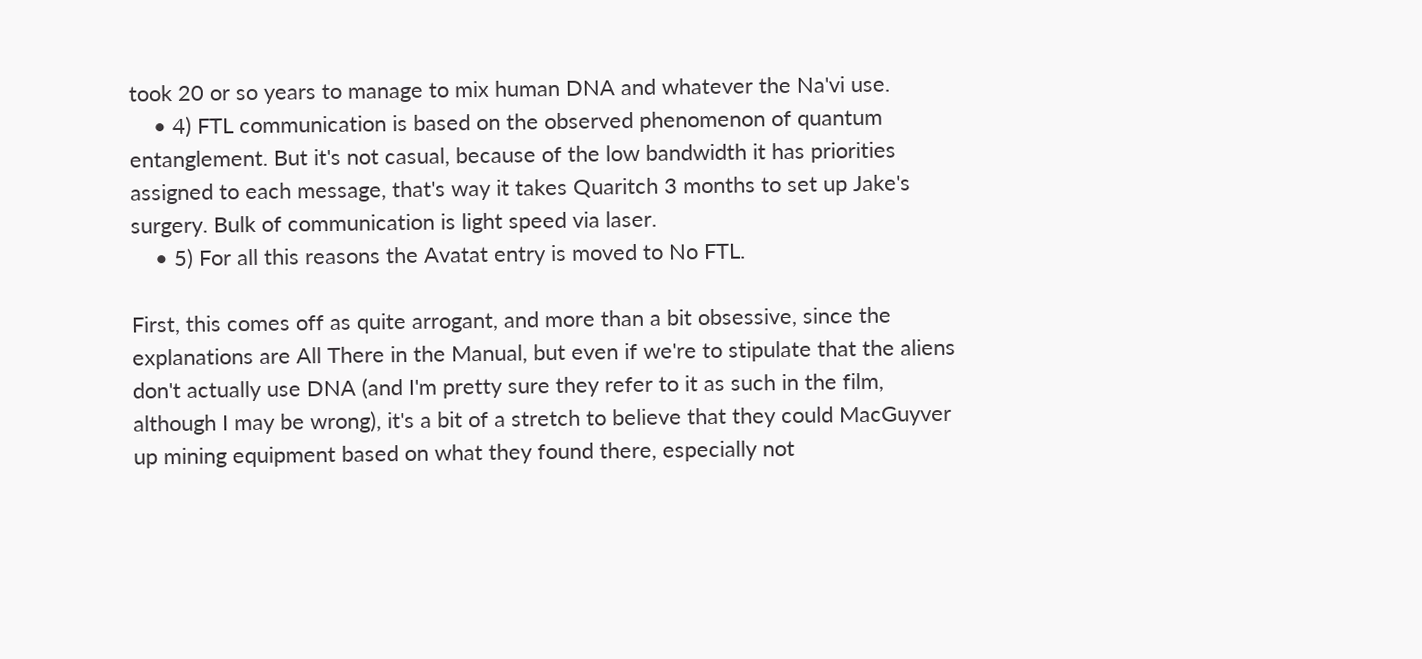took 20 or so years to manage to mix human DNA and whatever the Na'vi use.
    • 4) FTL communication is based on the observed phenomenon of quantum entanglement. But it's not casual, because of the low bandwidth it has priorities assigned to each message, that's way it takes Quaritch 3 months to set up Jake's surgery. Bulk of communication is light speed via laser.
    • 5) For all this reasons the Avatat entry is moved to No FTL.

First, this comes off as quite arrogant, and more than a bit obsessive, since the explanations are All There in the Manual, but even if we're to stipulate that the aliens don't actually use DNA (and I'm pretty sure they refer to it as such in the film, although I may be wrong), it's a bit of a stretch to believe that they could MacGuyver up mining equipment based on what they found there, especially not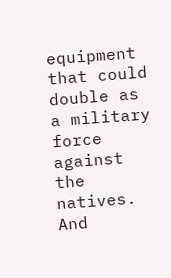equipment that could double as a military force against the natives. And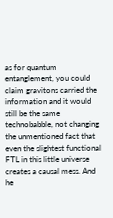as for quantum entanglement, you could claim gravitons carried the information and it would still be the same technobabble, not changing the unmentioned fact that even the slightest functional FTL in this little universe creates a causal mess. And he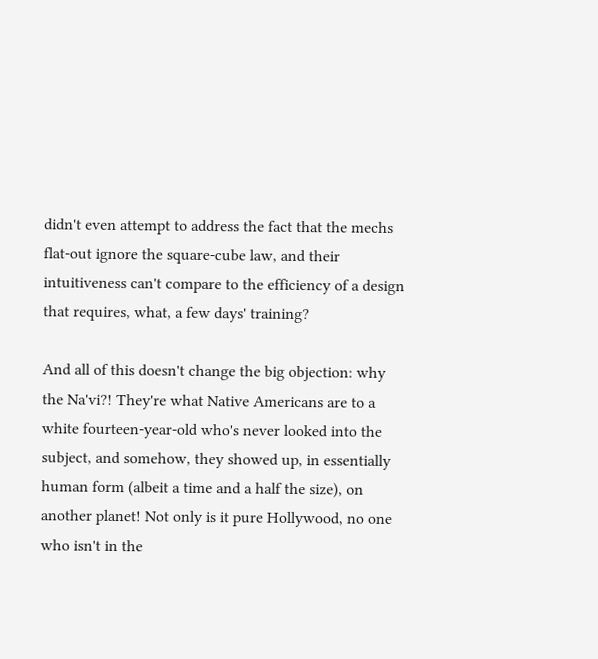didn't even attempt to address the fact that the mechs flat-out ignore the square-cube law, and their intuitiveness can't compare to the efficiency of a design that requires, what, a few days' training?

And all of this doesn't change the big objection: why the Na'vi?! They're what Native Americans are to a white fourteen-year-old who's never looked into the subject, and somehow, they showed up, in essentially human form (albeit a time and a half the size), on another planet! Not only is it pure Hollywood, no one who isn't in the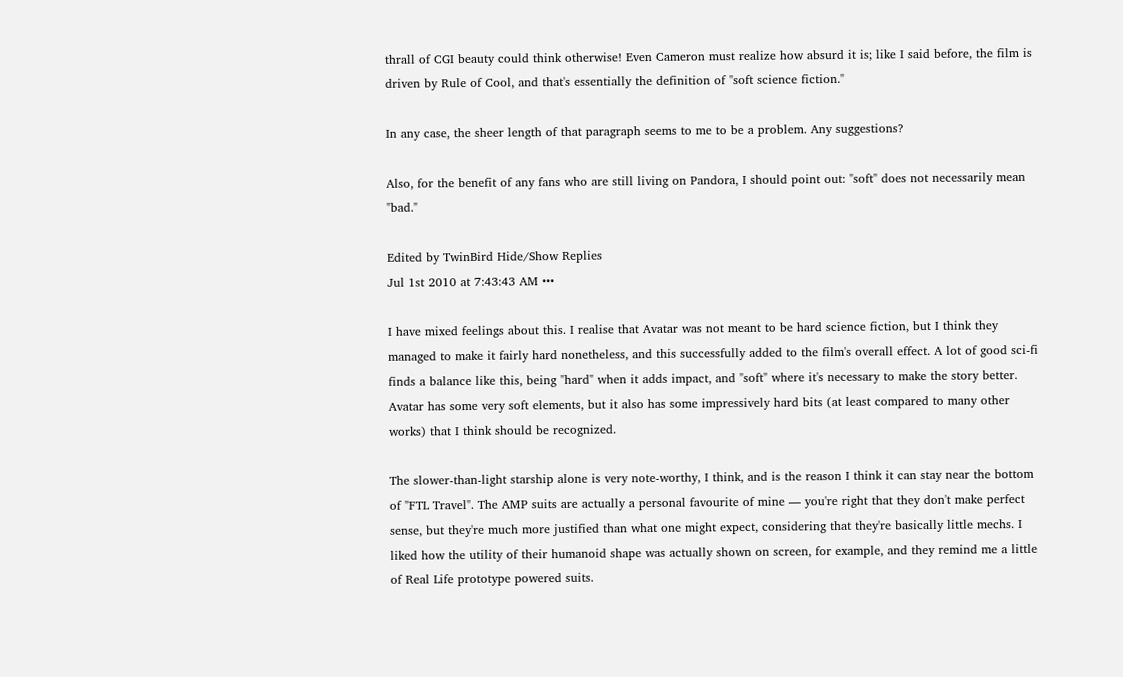thrall of CGI beauty could think otherwise! Even Cameron must realize how absurd it is; like I said before, the film is driven by Rule of Cool, and that's essentially the definition of "soft science fiction."

In any case, the sheer length of that paragraph seems to me to be a problem. Any suggestions?

Also, for the benefit of any fans who are still living on Pandora, I should point out: "soft" does not necessarily mean "bad."

Edited by TwinBird Hide/Show Replies
Jul 1st 2010 at 7:43:43 AM •••

I have mixed feelings about this. I realise that Avatar was not meant to be hard science fiction, but I think they managed to make it fairly hard nonetheless, and this successfully added to the film's overall effect. A lot of good sci-fi finds a balance like this, being "hard" when it adds impact, and "soft" where it's necessary to make the story better. Avatar has some very soft elements, but it also has some impressively hard bits (at least compared to many other works) that I think should be recognized.

The slower-than-light starship alone is very note-worthy, I think, and is the reason I think it can stay near the bottom of "FTL Travel". The AMP suits are actually a personal favourite of mine — you're right that they don't make perfect sense, but they're much more justified than what one might expect, considering that they're basically little mechs. I liked how the utility of their humanoid shape was actually shown on screen, for example, and they remind me a little of Real Life prototype powered suits.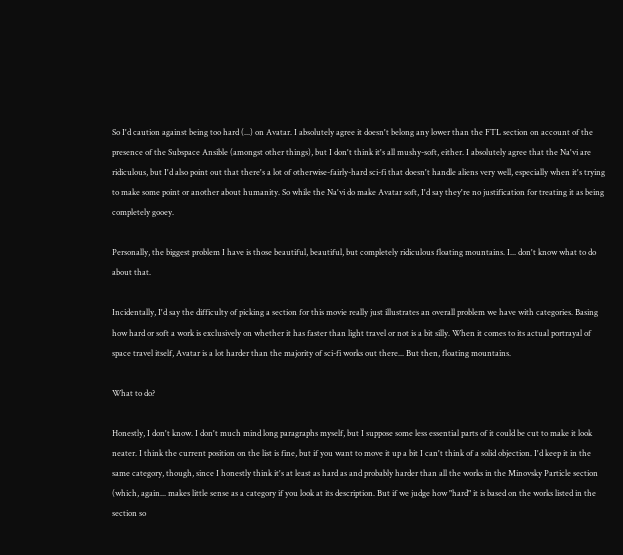So I'd caution against being too hard (...) on Avatar. I absolutely agree it doesn't belong any lower than the FTL section on account of the presence of the Subspace Ansible (amongst other things), but I don't think it's all mushy-soft, either. I absolutely agree that the Na'vi are ridiculous, but I'd also point out that there's a lot of otherwise-fairly-hard sci-fi that doesn't handle aliens very well, especially when it's trying to make some point or another about humanity. So while the Na'vi do make Avatar soft, I'd say they're no justification for treating it as being completely gooey.

Personally, the biggest problem I have is those beautiful, beautiful, but completely ridiculous floating mountains. I... don't know what to do about that.

Incidentally, I'd say the difficulty of picking a section for this movie really just illustrates an overall problem we have with categories. Basing how hard or soft a work is exclusively on whether it has faster than light travel or not is a bit silly. When it comes to its actual portrayal of space travel itself, Avatar is a lot harder than the majority of sci-fi works out there... But then, floating mountains.

What to do?

Honestly, I don't know. I don't much mind long paragraphs myself, but I suppose some less essential parts of it could be cut to make it look neater. I think the current position on the list is fine, but if you want to move it up a bit I can't think of a solid objection. I'd keep it in the same category, though, since I honestly think it's at least as hard as and probably harder than all the works in the Minovsky Particle section (which, again... makes little sense as a category if you look at its description. But if we judge how "hard" it is based on the works listed in the section so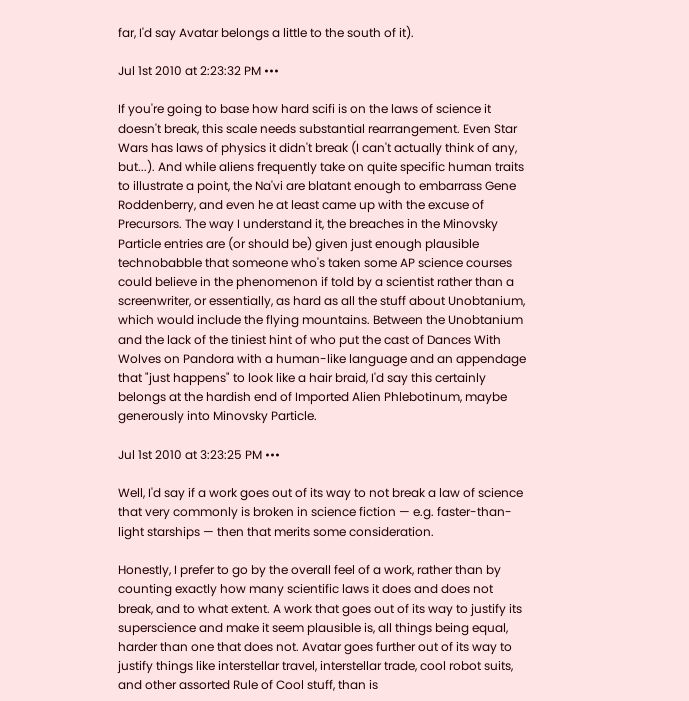far, I'd say Avatar belongs a little to the south of it).

Jul 1st 2010 at 2:23:32 PM •••

If you're going to base how hard scifi is on the laws of science it doesn't break, this scale needs substantial rearrangement. Even Star Wars has laws of physics it didn't break (I can't actually think of any, but...). And while aliens frequently take on quite specific human traits to illustrate a point, the Na'vi are blatant enough to embarrass Gene Roddenberry, and even he at least came up with the excuse of Precursors. The way I understand it, the breaches in the Minovsky Particle entries are (or should be) given just enough plausible technobabble that someone who's taken some AP science courses could believe in the phenomenon if told by a scientist rather than a screenwriter, or essentially, as hard as all the stuff about Unobtanium, which would include the flying mountains. Between the Unobtanium and the lack of the tiniest hint of who put the cast of Dances With Wolves on Pandora with a human-like language and an appendage that "just happens" to look like a hair braid, I'd say this certainly belongs at the hardish end of Imported Alien Phlebotinum, maybe generously into Minovsky Particle.

Jul 1st 2010 at 3:23:25 PM •••

Well, I'd say if a work goes out of its way to not break a law of science that very commonly is broken in science fiction — e.g. faster-than-light starships — then that merits some consideration.

Honestly, I prefer to go by the overall feel of a work, rather than by counting exactly how many scientific laws it does and does not break, and to what extent. A work that goes out of its way to justify its superscience and make it seem plausible is, all things being equal, harder than one that does not. Avatar goes further out of its way to justify things like interstellar travel, interstellar trade, cool robot suits, and other assorted Rule of Cool stuff, than is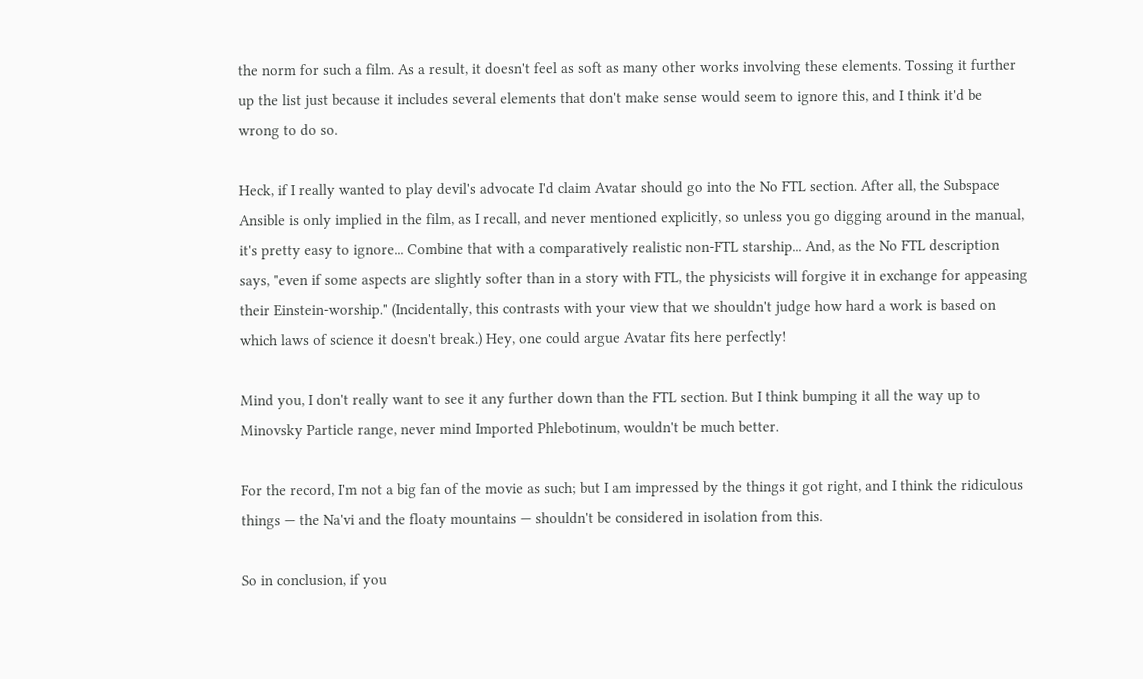the norm for such a film. As a result, it doesn't feel as soft as many other works involving these elements. Tossing it further up the list just because it includes several elements that don't make sense would seem to ignore this, and I think it'd be wrong to do so.

Heck, if I really wanted to play devil's advocate I'd claim Avatar should go into the No FTL section. After all, the Subspace Ansible is only implied in the film, as I recall, and never mentioned explicitly, so unless you go digging around in the manual, it's pretty easy to ignore... Combine that with a comparatively realistic non-FTL starship... And, as the No FTL description says, "even if some aspects are slightly softer than in a story with FTL, the physicists will forgive it in exchange for appeasing their Einstein-worship." (Incidentally, this contrasts with your view that we shouldn't judge how hard a work is based on which laws of science it doesn't break.) Hey, one could argue Avatar fits here perfectly!

Mind you, I don't really want to see it any further down than the FTL section. But I think bumping it all the way up to Minovsky Particle range, never mind Imported Phlebotinum, wouldn't be much better.

For the record, I'm not a big fan of the movie as such; but I am impressed by the things it got right, and I think the ridiculous things — the Na'vi and the floaty mountains — shouldn't be considered in isolation from this.

So in conclusion, if you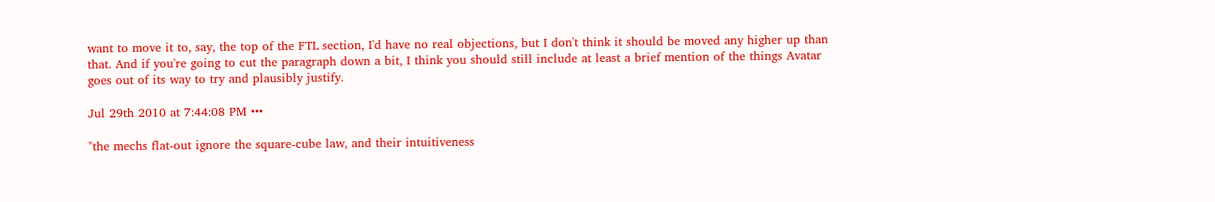want to move it to, say, the top of the FTL section, I'd have no real objections, but I don't think it should be moved any higher up than that. And if you're going to cut the paragraph down a bit, I think you should still include at least a brief mention of the things Avatar goes out of its way to try and plausibly justify.

Jul 29th 2010 at 7:44:08 PM •••

"the mechs flat-out ignore the square-cube law, and their intuitiveness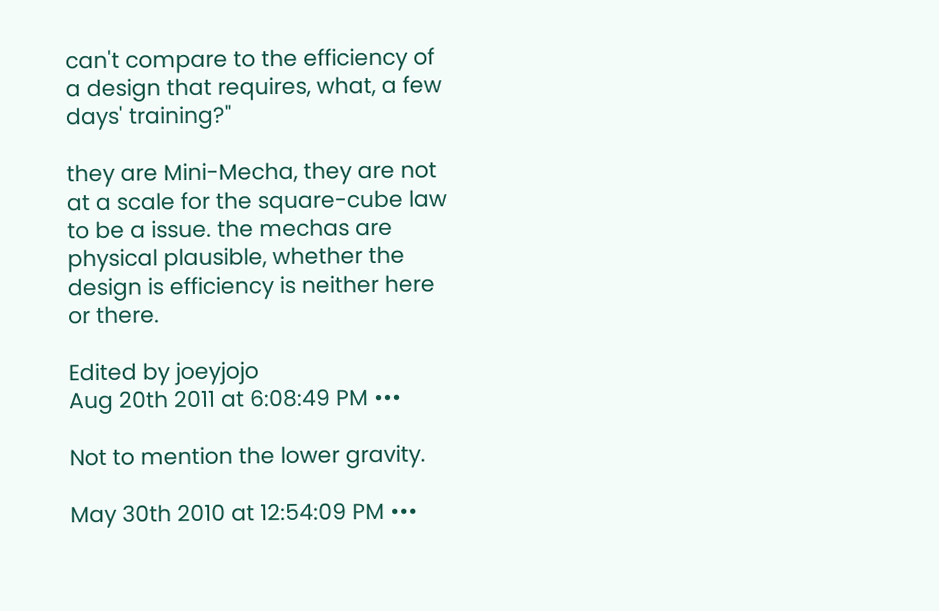can't compare to the efficiency of a design that requires, what, a few days' training?"

they are Mini-Mecha, they are not at a scale for the square-cube law to be a issue. the mechas are physical plausible, whether the design is efficiency is neither here or there.

Edited by joeyjojo
Aug 20th 2011 at 6:08:49 PM •••

Not to mention the lower gravity.

May 30th 2010 at 12:54:09 PM •••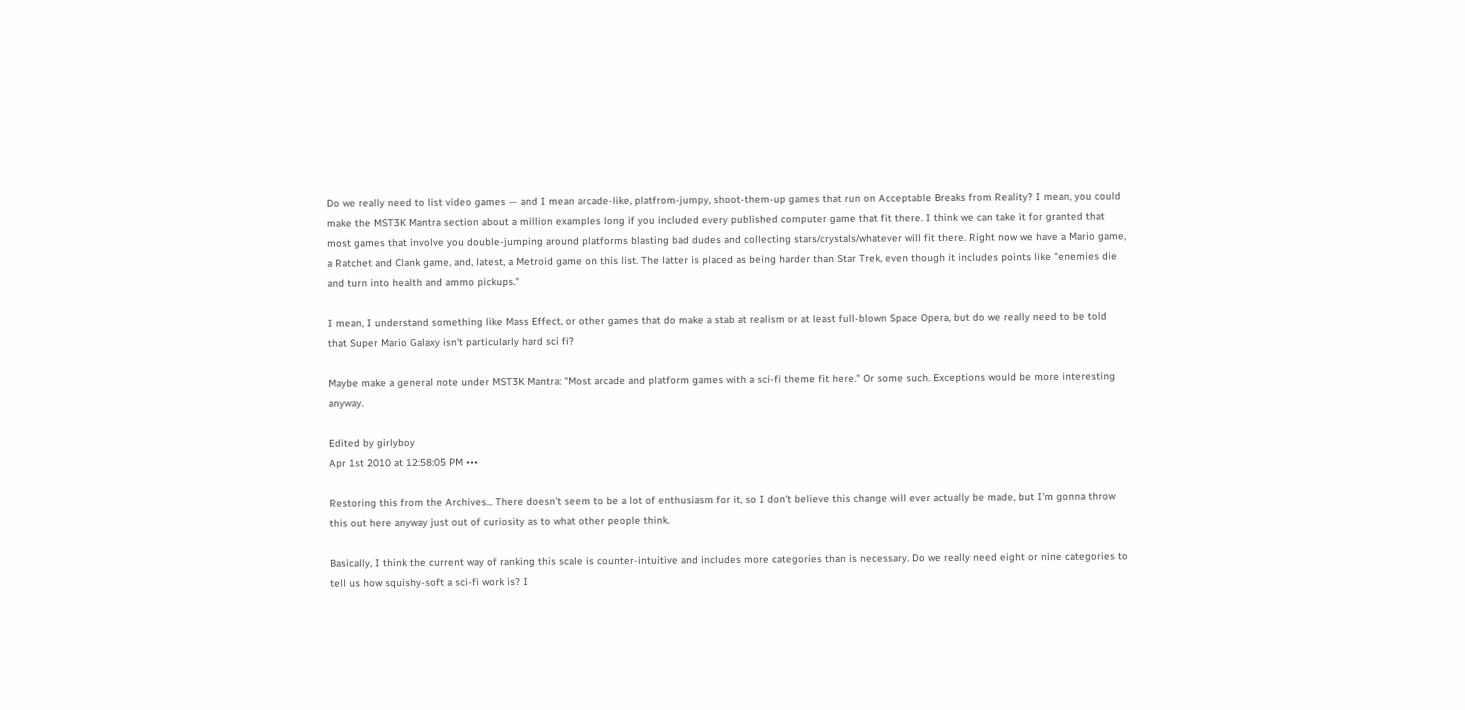Do we really need to list video games — and I mean arcade-like, platfrom-jumpy, shoot-them-up games that run on Acceptable Breaks from Reality? I mean, you could make the MST3K Mantra section about a million examples long if you included every published computer game that fit there. I think we can take it for granted that most games that involve you double-jumping around platforms blasting bad dudes and collecting stars/crystals/whatever will fit there. Right now we have a Mario game, a Ratchet and Clank game, and, latest, a Metroid game on this list. The latter is placed as being harder than Star Trek, even though it includes points like "enemies die and turn into health and ammo pickups."

I mean, I understand something like Mass Effect, or other games that do make a stab at realism or at least full-blown Space Opera, but do we really need to be told that Super Mario Galaxy isn't particularly hard sci fi?

Maybe make a general note under MST3K Mantra: "Most arcade and platform games with a sci-fi theme fit here." Or some such. Exceptions would be more interesting anyway.

Edited by girlyboy
Apr 1st 2010 at 12:58:05 PM •••

Restoring this from the Archives... There doesn't seem to be a lot of enthusiasm for it, so I don't believe this change will ever actually be made, but I'm gonna throw this out here anyway just out of curiosity as to what other people think.

Basically, I think the current way of ranking this scale is counter-intuitive and includes more categories than is necessary. Do we really need eight or nine categories to tell us how squishy-soft a sci-fi work is? I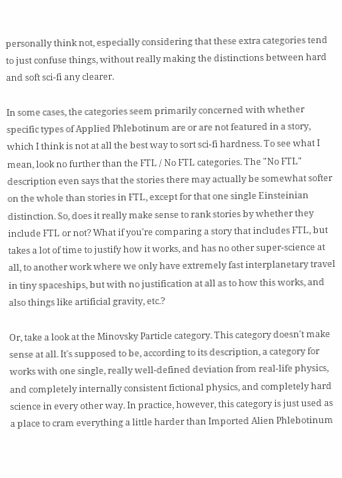personally think not, especially considering that these extra categories tend to just confuse things, without really making the distinctions between hard and soft sci-fi any clearer.

In some cases, the categories seem primarily concerned with whether specific types of Applied Phlebotinum are or are not featured in a story, which I think is not at all the best way to sort sci-fi hardness. To see what I mean, look no further than the FTL / No FTL categories. The "No FTL" description even says that the stories there may actually be somewhat softer on the whole than stories in FTL, except for that one single Einsteinian distinction. So, does it really make sense to rank stories by whether they include FTL or not? What if you're comparing a story that includes FTL, but takes a lot of time to justify how it works, and has no other super-science at all, to another work where we only have extremely fast interplanetary travel in tiny spaceships, but with no justification at all as to how this works, and also things like artificial gravity, etc.?

Or, take a look at the Minovsky Particle category. This category doesn't make sense at all. It's supposed to be, according to its description, a category for works with one single, really well-defined deviation from real-life physics, and completely internally consistent fictional physics, and completely hard science in every other way. In practice, however, this category is just used as a place to cram everything a little harder than Imported Alien Phlebotinum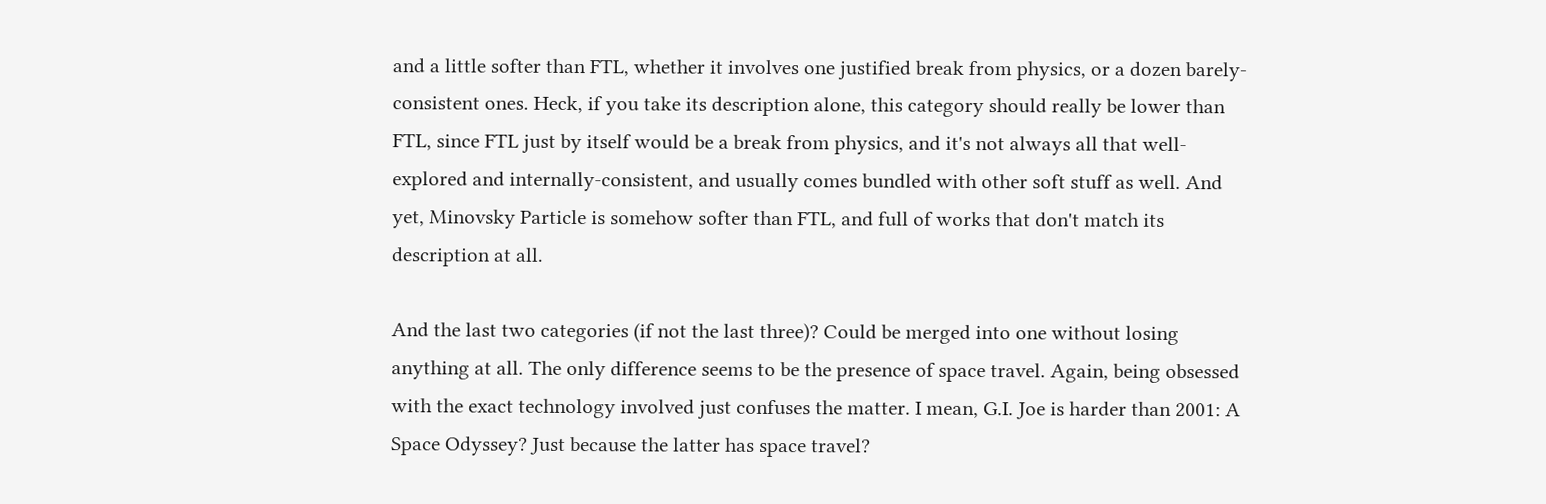and a little softer than FTL, whether it involves one justified break from physics, or a dozen barely-consistent ones. Heck, if you take its description alone, this category should really be lower than FTL, since FTL just by itself would be a break from physics, and it's not always all that well-explored and internally-consistent, and usually comes bundled with other soft stuff as well. And yet, Minovsky Particle is somehow softer than FTL, and full of works that don't match its description at all.

And the last two categories (if not the last three)? Could be merged into one without losing anything at all. The only difference seems to be the presence of space travel. Again, being obsessed with the exact technology involved just confuses the matter. I mean, G.I. Joe is harder than 2001: A Space Odyssey? Just because the latter has space travel?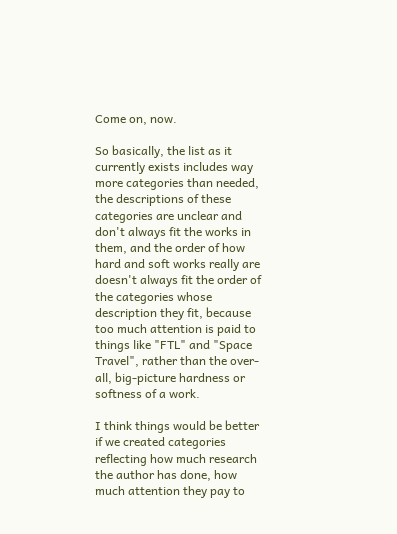Come on, now.

So basically, the list as it currently exists includes way more categories than needed, the descriptions of these categories are unclear and don't always fit the works in them, and the order of how hard and soft works really are doesn't always fit the order of the categories whose description they fit, because too much attention is paid to things like "FTL" and "Space Travel", rather than the over-all, big-picture hardness or softness of a work.

I think things would be better if we created categories reflecting how much research the author has done, how much attention they pay to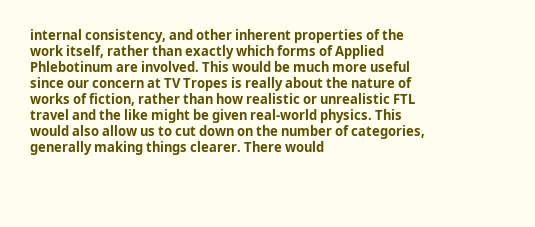internal consistency, and other inherent properties of the work itself, rather than exactly which forms of Applied Phlebotinum are involved. This would be much more useful since our concern at TV Tropes is really about the nature of works of fiction, rather than how realistic or unrealistic FTL travel and the like might be given real-world physics. This would also allow us to cut down on the number of categories, generally making things clearer. There would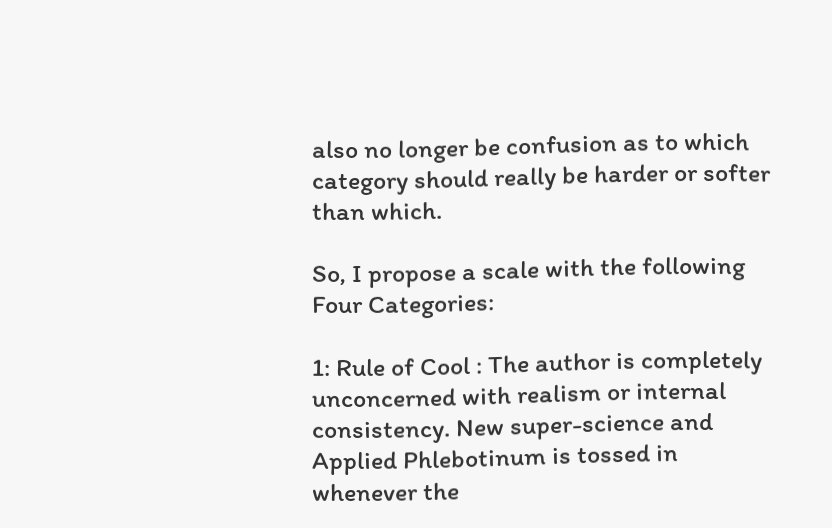also no longer be confusion as to which category should really be harder or softer than which.

So, I propose a scale with the following Four Categories:

1: Rule of Cool : The author is completely unconcerned with realism or internal consistency. New super-science and Applied Phlebotinum is tossed in whenever the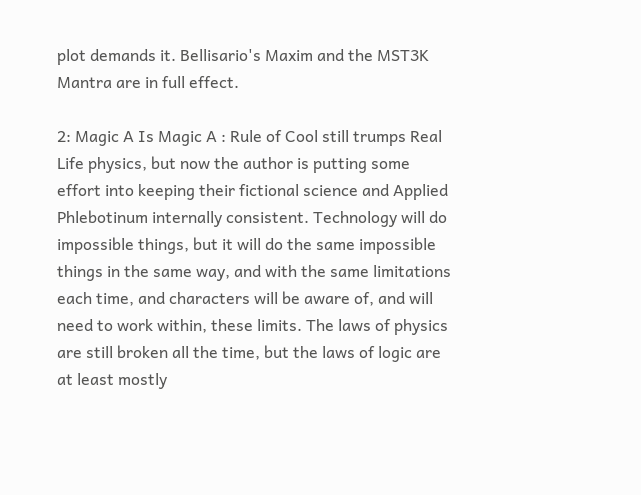plot demands it. Bellisario's Maxim and the MST3K Mantra are in full effect.

2: Magic A Is Magic A : Rule of Cool still trumps Real Life physics, but now the author is putting some effort into keeping their fictional science and Applied Phlebotinum internally consistent. Technology will do impossible things, but it will do the same impossible things in the same way, and with the same limitations each time, and characters will be aware of, and will need to work within, these limits. The laws of physics are still broken all the time, but the laws of logic are at least mostly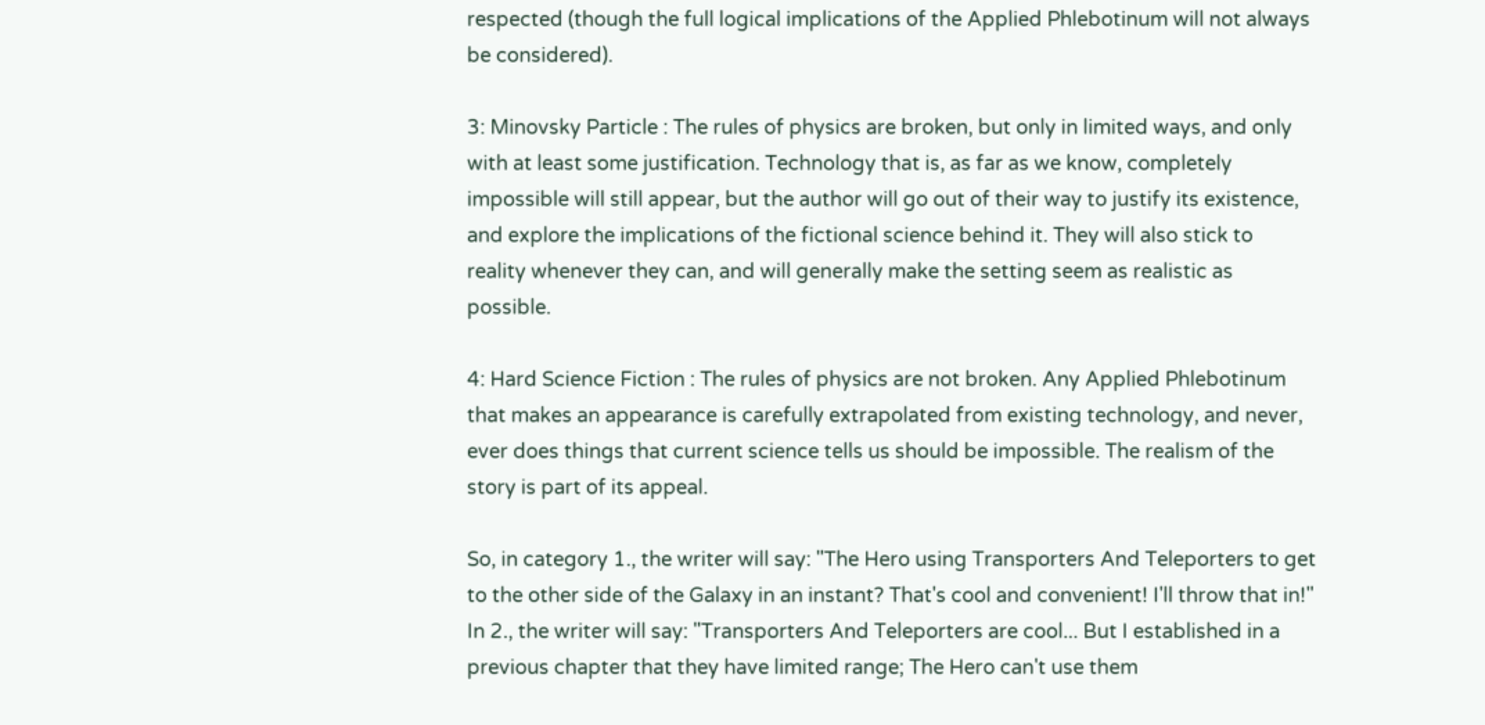respected (though the full logical implications of the Applied Phlebotinum will not always be considered).

3: Minovsky Particle : The rules of physics are broken, but only in limited ways, and only with at least some justification. Technology that is, as far as we know, completely impossible will still appear, but the author will go out of their way to justify its existence, and explore the implications of the fictional science behind it. They will also stick to reality whenever they can, and will generally make the setting seem as realistic as possible.

4: Hard Science Fiction : The rules of physics are not broken. Any Applied Phlebotinum that makes an appearance is carefully extrapolated from existing technology, and never, ever does things that current science tells us should be impossible. The realism of the story is part of its appeal.

So, in category 1., the writer will say: "The Hero using Transporters And Teleporters to get to the other side of the Galaxy in an instant? That's cool and convenient! I'll throw that in!" In 2., the writer will say: "Transporters And Teleporters are cool... But I established in a previous chapter that they have limited range; The Hero can't use them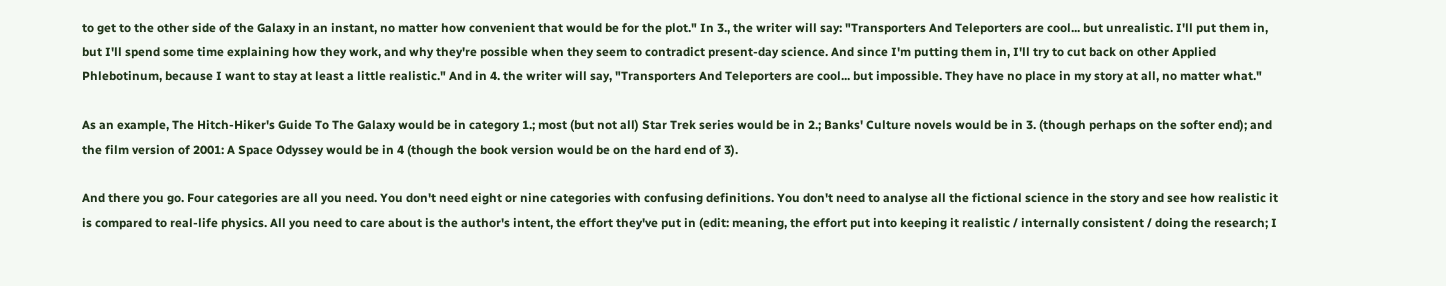to get to the other side of the Galaxy in an instant, no matter how convenient that would be for the plot." In 3., the writer will say: "Transporters And Teleporters are cool... but unrealistic. I'll put them in, but I'll spend some time explaining how they work, and why they're possible when they seem to contradict present-day science. And since I'm putting them in, I'll try to cut back on other Applied Phlebotinum, because I want to stay at least a little realistic." And in 4. the writer will say, "Transporters And Teleporters are cool... but impossible. They have no place in my story at all, no matter what."

As an example, The Hitch-Hiker's Guide To The Galaxy would be in category 1.; most (but not all) Star Trek series would be in 2.; Banks' Culture novels would be in 3. (though perhaps on the softer end); and the film version of 2001: A Space Odyssey would be in 4 (though the book version would be on the hard end of 3).

And there you go. Four categories are all you need. You don't need eight or nine categories with confusing definitions. You don't need to analyse all the fictional science in the story and see how realistic it is compared to real-life physics. All you need to care about is the author's intent, the effort they've put in (edit: meaning, the effort put into keeping it realistic / internally consistent / doing the research; I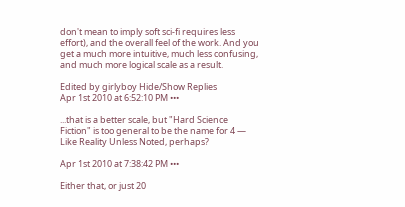don't mean to imply soft sci-fi requires less effort), and the overall feel of the work. And you get a much more intuitive, much less confusing, and much more logical scale as a result.

Edited by girlyboy Hide/Show Replies
Apr 1st 2010 at 6:52:10 PM •••

...that is a better scale, but "Hard Science Fiction" is too general to be the name for 4 — Like Reality Unless Noted, perhaps?

Apr 1st 2010 at 7:38:42 PM •••

Either that, or just 20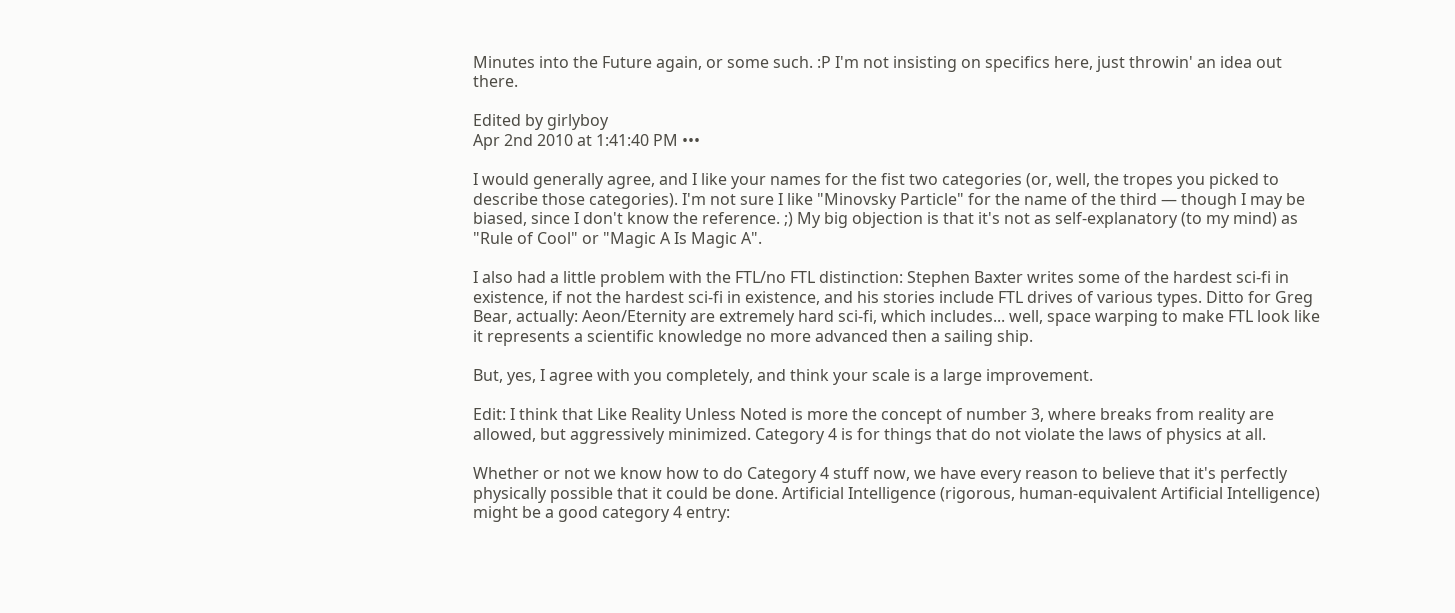Minutes into the Future again, or some such. :P I'm not insisting on specifics here, just throwin' an idea out there.

Edited by girlyboy
Apr 2nd 2010 at 1:41:40 PM •••

I would generally agree, and I like your names for the fist two categories (or, well, the tropes you picked to describe those categories). I'm not sure I like "Minovsky Particle" for the name of the third — though I may be biased, since I don't know the reference. ;) My big objection is that it's not as self-explanatory (to my mind) as "Rule of Cool" or "Magic A Is Magic A".

I also had a little problem with the FTL/no FTL distinction: Stephen Baxter writes some of the hardest sci-fi in existence, if not the hardest sci-fi in existence, and his stories include FTL drives of various types. Ditto for Greg Bear, actually: Aeon/Eternity are extremely hard sci-fi, which includes... well, space warping to make FTL look like it represents a scientific knowledge no more advanced then a sailing ship.

But, yes, I agree with you completely, and think your scale is a large improvement.

Edit: I think that Like Reality Unless Noted is more the concept of number 3, where breaks from reality are allowed, but aggressively minimized. Category 4 is for things that do not violate the laws of physics at all.

Whether or not we know how to do Category 4 stuff now, we have every reason to believe that it's perfectly physically possible that it could be done. Artificial Intelligence (rigorous, human-equivalent Artificial Intelligence) might be a good category 4 entry: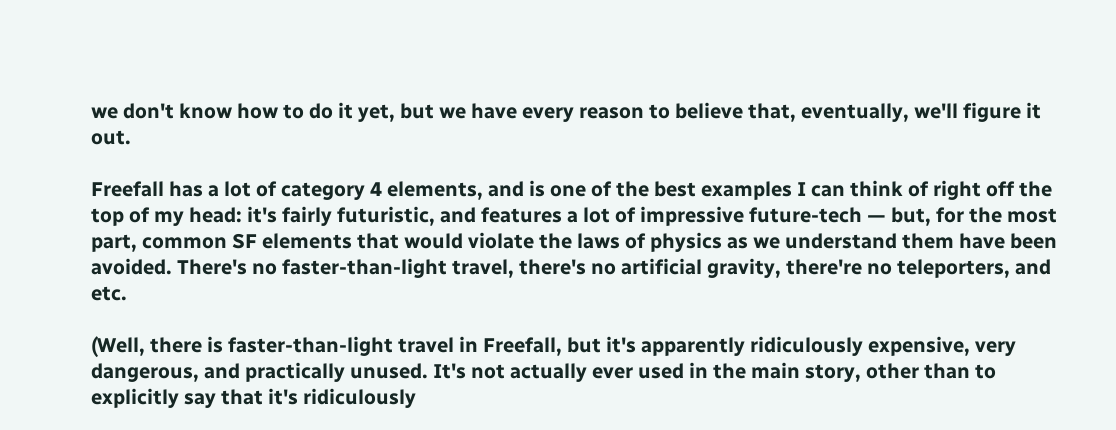we don't know how to do it yet, but we have every reason to believe that, eventually, we'll figure it out.

Freefall has a lot of category 4 elements, and is one of the best examples I can think of right off the top of my head: it's fairly futuristic, and features a lot of impressive future-tech — but, for the most part, common SF elements that would violate the laws of physics as we understand them have been avoided. There's no faster-than-light travel, there's no artificial gravity, there're no teleporters, and etc.

(Well, there is faster-than-light travel in Freefall, but it's apparently ridiculously expensive, very dangerous, and practically unused. It's not actually ever used in the main story, other than to explicitly say that it's ridiculously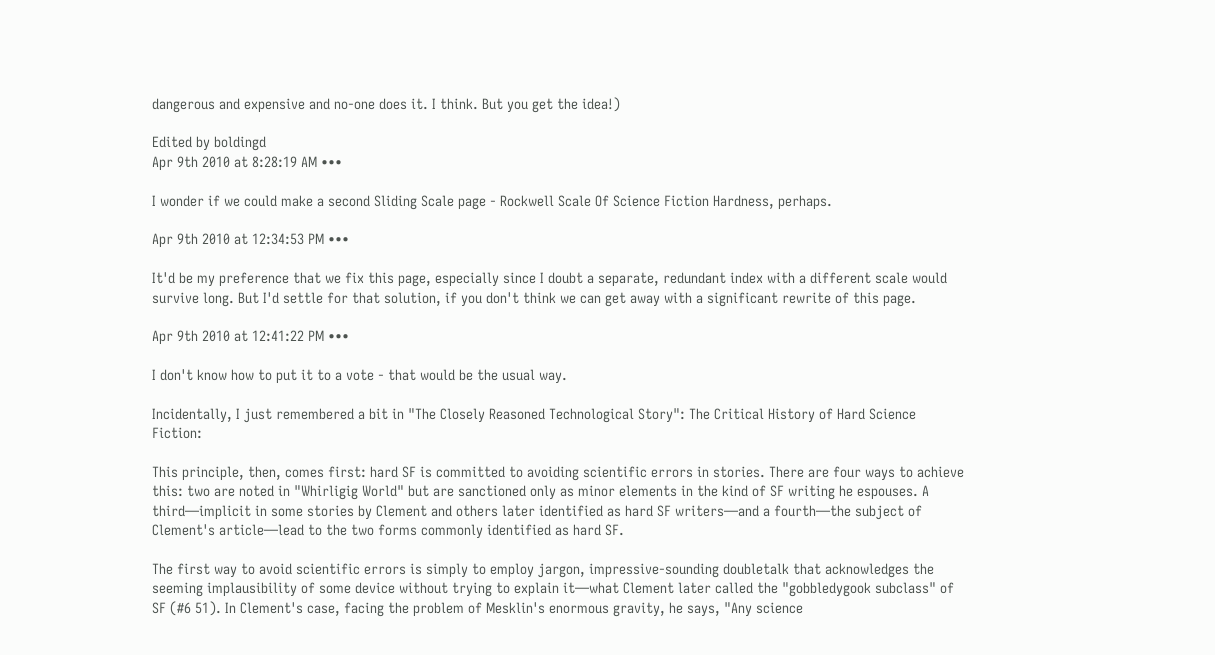dangerous and expensive and no-one does it. I think. But you get the idea!)

Edited by boldingd
Apr 9th 2010 at 8:28:19 AM •••

I wonder if we could make a second Sliding Scale page - Rockwell Scale Of Science Fiction Hardness, perhaps.

Apr 9th 2010 at 12:34:53 PM •••

It'd be my preference that we fix this page, especially since I doubt a separate, redundant index with a different scale would survive long. But I'd settle for that solution, if you don't think we can get away with a significant rewrite of this page.

Apr 9th 2010 at 12:41:22 PM •••

I don't know how to put it to a vote - that would be the usual way.

Incidentally, I just remembered a bit in "The Closely Reasoned Technological Story": The Critical History of Hard Science Fiction:

This principle, then, comes first: hard SF is committed to avoiding scientific errors in stories. There are four ways to achieve this: two are noted in "Whirligig World" but are sanctioned only as minor elements in the kind of SF writing he espouses. A third—implicit in some stories by Clement and others later identified as hard SF writers—and a fourth—the subject of Clement's article—lead to the two forms commonly identified as hard SF.

The first way to avoid scientific errors is simply to employ jargon, impressive-sounding doubletalk that acknowledges the seeming implausibility of some device without trying to explain it—what Clement later called the "gobbledygook subclass" of SF (#6 51). In Clement's case, facing the problem of Mesklin's enormous gravity, he says, "Any science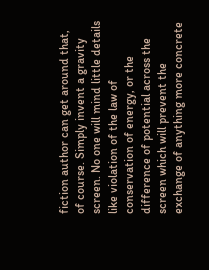fiction author can get around that, of course. Simply invent a gravity screen. No one will mind little details like violation of the law of conservation of energy, or the difference of potential across the screen which will prevent the exchange of anything more concrete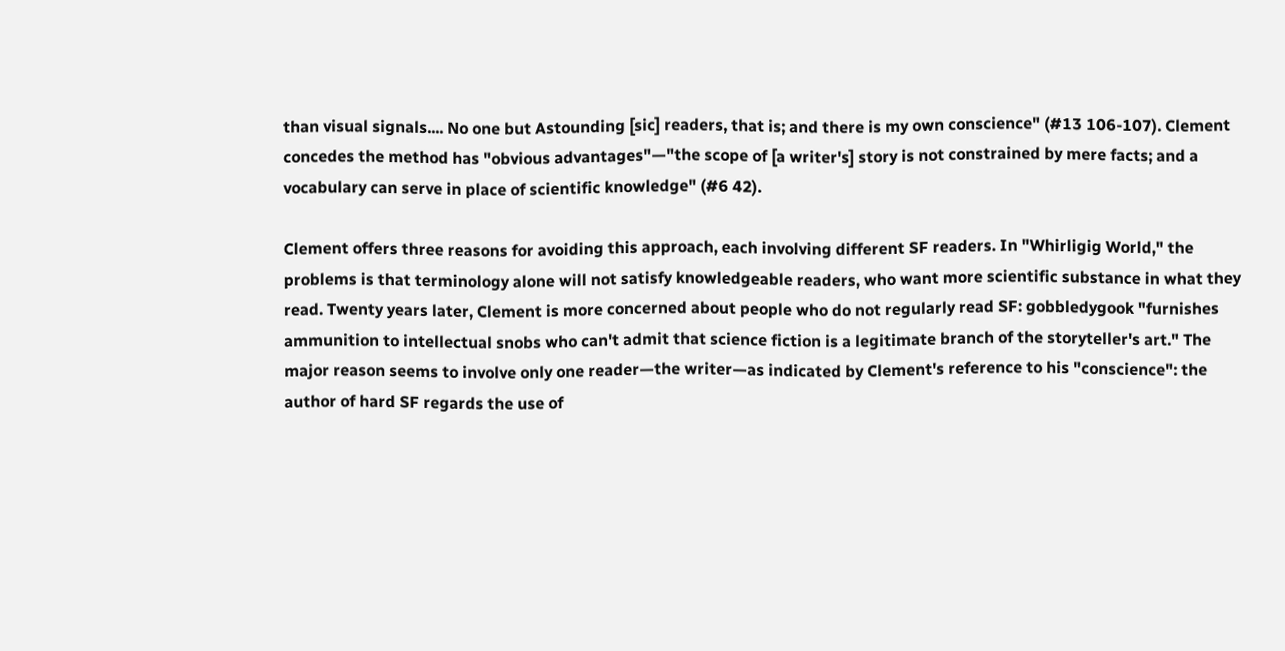than visual signals.... No one but Astounding [sic] readers, that is; and there is my own conscience" (#13 106-107). Clement concedes the method has "obvious advantages"—"the scope of [a writer's] story is not constrained by mere facts; and a vocabulary can serve in place of scientific knowledge" (#6 42).

Clement offers three reasons for avoiding this approach, each involving different SF readers. In "Whirligig World," the problems is that terminology alone will not satisfy knowledgeable readers, who want more scientific substance in what they read. Twenty years later, Clement is more concerned about people who do not regularly read SF: gobbledygook "furnishes ammunition to intellectual snobs who can't admit that science fiction is a legitimate branch of the storyteller's art." The major reason seems to involve only one reader—the writer—as indicated by Clement's reference to his "conscience": the author of hard SF regards the use of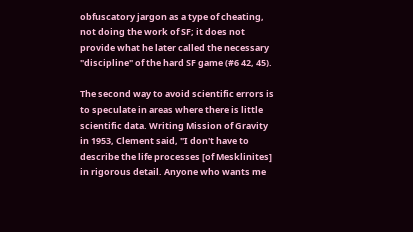obfuscatory jargon as a type of cheating, not doing the work of SF; it does not provide what he later called the necessary "discipline" of the hard SF game (#6 42, 45).

The second way to avoid scientific errors is to speculate in areas where there is little scientific data. Writing Mission of Gravity in 1953, Clement said, "I don't have to describe the life processes [of Mesklinites] in rigorous detail. Anyone who wants me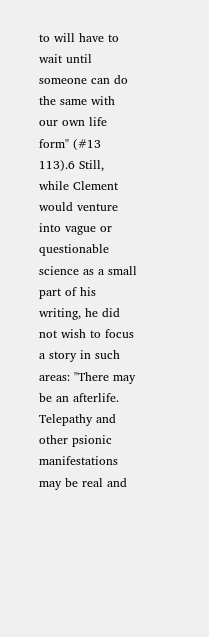to will have to wait until someone can do the same with our own life form" (#13 113).6 Still, while Clement would venture into vague or questionable science as a small part of his writing, he did not wish to focus a story in such areas: "There may be an afterlife. Telepathy and other psionic manifestations may be real and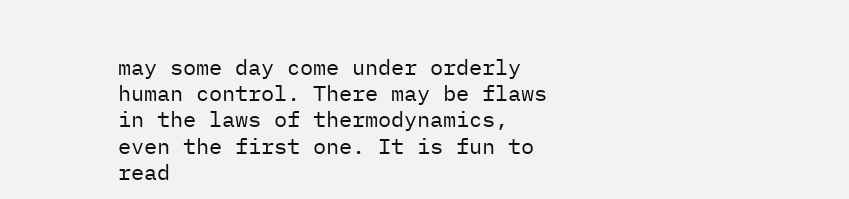may some day come under orderly human control. There may be flaws in the laws of thermodynamics, even the first one. It is fun to read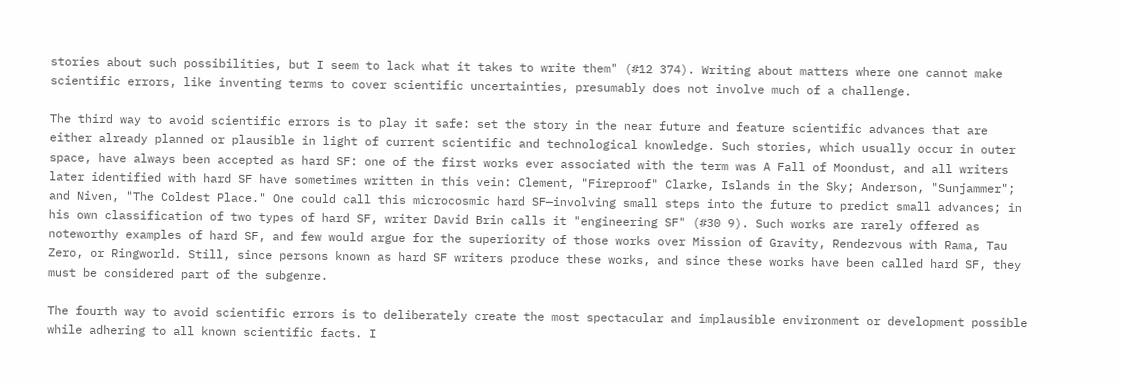stories about such possibilities, but I seem to lack what it takes to write them" (#12 374). Writing about matters where one cannot make scientific errors, like inventing terms to cover scientific uncertainties, presumably does not involve much of a challenge.

The third way to avoid scientific errors is to play it safe: set the story in the near future and feature scientific advances that are either already planned or plausible in light of current scientific and technological knowledge. Such stories, which usually occur in outer space, have always been accepted as hard SF: one of the first works ever associated with the term was A Fall of Moondust, and all writers later identified with hard SF have sometimes written in this vein: Clement, "Fireproof" Clarke, Islands in the Sky; Anderson, "Sunjammer"; and Niven, "The Coldest Place." One could call this microcosmic hard SF—involving small steps into the future to predict small advances; in his own classification of two types of hard SF, writer David Brin calls it "engineering SF" (#30 9). Such works are rarely offered as noteworthy examples of hard SF, and few would argue for the superiority of those works over Mission of Gravity, Rendezvous with Rama, Tau Zero, or Ringworld. Still, since persons known as hard SF writers produce these works, and since these works have been called hard SF, they must be considered part of the subgenre.

The fourth way to avoid scientific errors is to deliberately create the most spectacular and implausible environment or development possible while adhering to all known scientific facts. I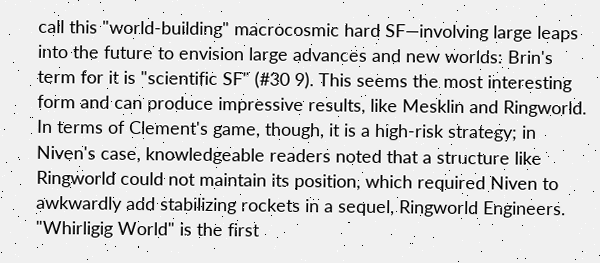call this "world-building" macrocosmic hard SF—involving large leaps into the future to envision large advances and new worlds: Brin's term for it is "scientific SF" (#30 9). This seems the most interesting form and can produce impressive results, like Mesklin and Ringworld. In terms of Clement's game, though, it is a high-risk strategy; in Niven's case, knowledgeable readers noted that a structure like Ringworld could not maintain its position, which required Niven to awkwardly add stabilizing rockets in a sequel, Ringworld Engineers. "Whirligig World" is the first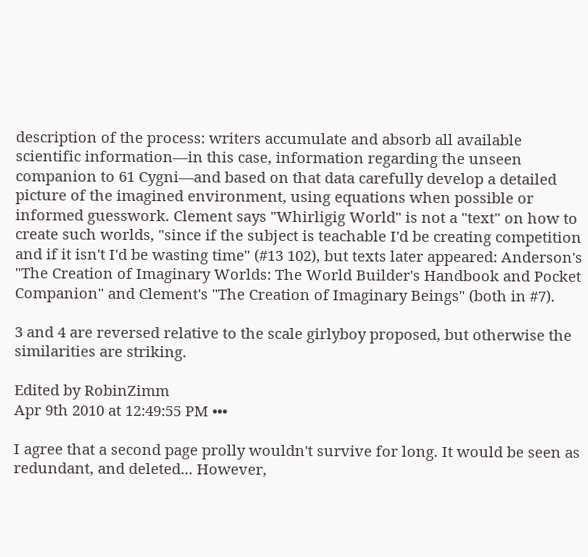description of the process: writers accumulate and absorb all available scientific information—in this case, information regarding the unseen companion to 61 Cygni—and based on that data carefully develop a detailed picture of the imagined environment, using equations when possible or informed guesswork. Clement says "Whirligig World" is not a "text" on how to create such worlds, "since if the subject is teachable I'd be creating competition and if it isn't I'd be wasting time" (#13 102), but texts later appeared: Anderson's "The Creation of Imaginary Worlds: The World Builder's Handbook and Pocket Companion" and Clement's "The Creation of Imaginary Beings" (both in #7).

3 and 4 are reversed relative to the scale girlyboy proposed, but otherwise the similarities are striking.

Edited by RobinZimm
Apr 9th 2010 at 12:49:55 PM •••

I agree that a second page prolly wouldn't survive for long. It would be seen as redundant, and deleted... However,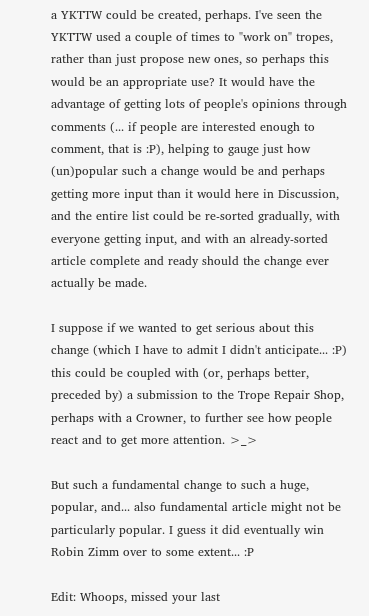a YKTTW could be created, perhaps. I've seen the YKTTW used a couple of times to "work on" tropes, rather than just propose new ones, so perhaps this would be an appropriate use? It would have the advantage of getting lots of people's opinions through comments (... if people are interested enough to comment, that is :P), helping to gauge just how (un)popular such a change would be and perhaps getting more input than it would here in Discussion, and the entire list could be re-sorted gradually, with everyone getting input, and with an already-sorted article complete and ready should the change ever actually be made.

I suppose if we wanted to get serious about this change (which I have to admit I didn't anticipate... :P) this could be coupled with (or, perhaps better, preceded by) a submission to the Trope Repair Shop, perhaps with a Crowner, to further see how people react and to get more attention. >_>

But such a fundamental change to such a huge, popular, and... also fundamental article might not be particularly popular. I guess it did eventually win Robin Zimm over to some extent... :P

Edit: Whoops, missed your last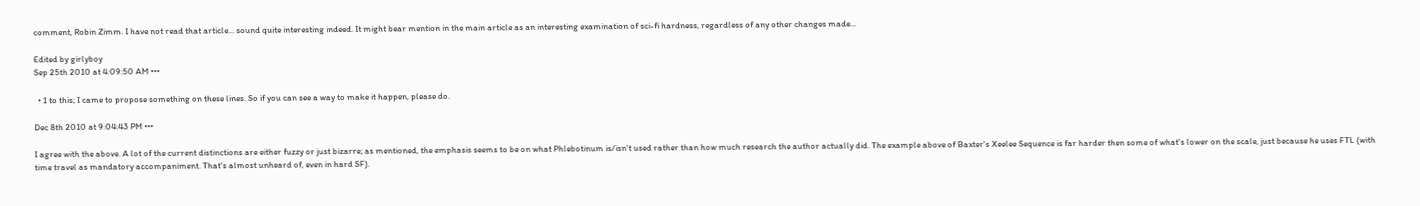comment, Robin Zimm. I have not read that article... sound quite interesting indeed. It might bear mention in the main article as an interesting examination of sci-fi hardness, regardless of any other changes made...

Edited by girlyboy
Sep 25th 2010 at 4:09:50 AM •••

  • 1 to this; I came to propose something on these lines. So if you can see a way to make it happen, please do.

Dec 8th 2010 at 9:04:43 PM •••

I agree with the above. A lot of the current distinctions are either fuzzy or just bizarre; as mentioned, the emphasis seems to be on what Phlebotinum is/isn't used rather than how much research the author actually did. The example above of Baxter's Xeelee Sequence is far harder then some of what's lower on the scale, just because he uses FTL (with time travel as mandatory accompaniment. That's almost unheard of, even in hard SF).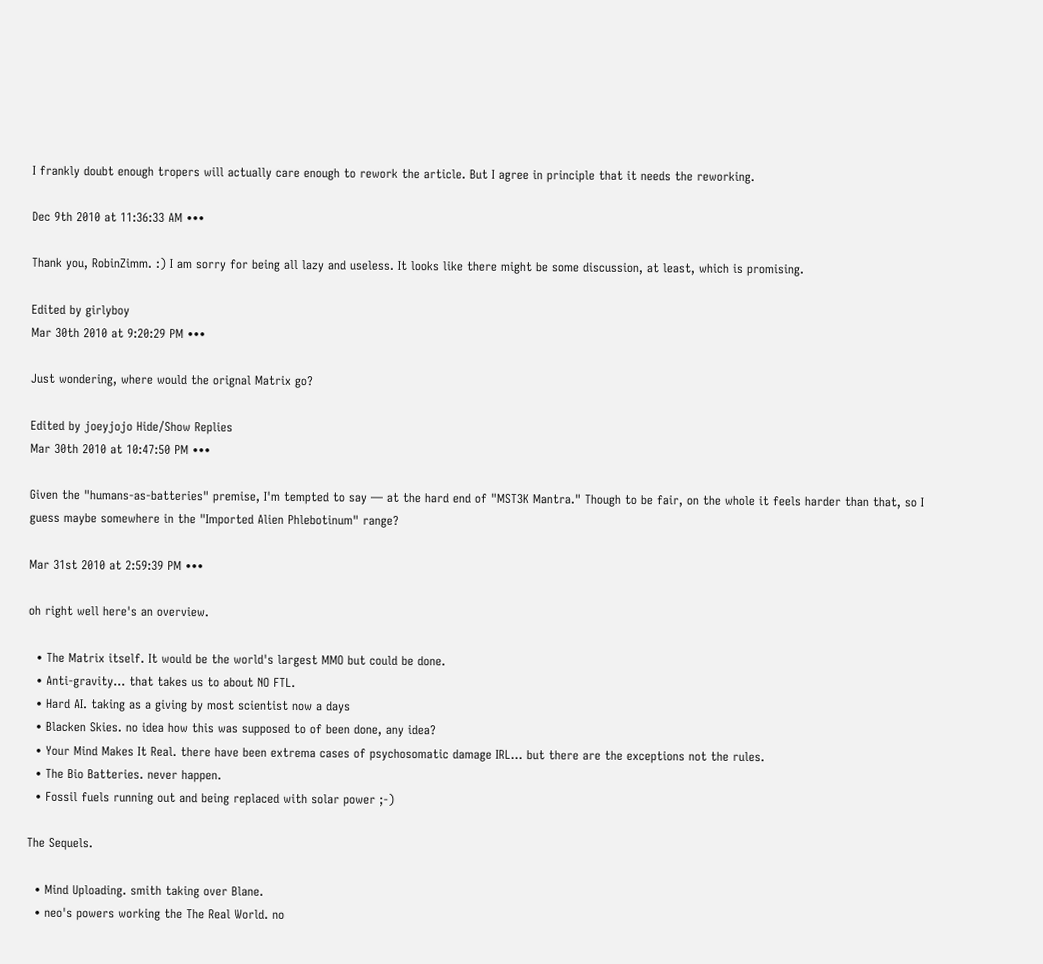I frankly doubt enough tropers will actually care enough to rework the article. But I agree in principle that it needs the reworking.

Dec 9th 2010 at 11:36:33 AM •••

Thank you, RobinZimm. :) I am sorry for being all lazy and useless. It looks like there might be some discussion, at least, which is promising.

Edited by girlyboy
Mar 30th 2010 at 9:20:29 PM •••

Just wondering, where would the orignal Matrix go?

Edited by joeyjojo Hide/Show Replies
Mar 30th 2010 at 10:47:50 PM •••

Given the "humans-as-batteries" premise, I'm tempted to say — at the hard end of "MST3K Mantra." Though to be fair, on the whole it feels harder than that, so I guess maybe somewhere in the "Imported Alien Phlebotinum" range?

Mar 31st 2010 at 2:59:39 PM •••

oh right well here's an overview.

  • The Matrix itself. It would be the world's largest MMO but could be done.
  • Anti-gravity… that takes us to about NO FTL.
  • Hard AI. taking as a giving by most scientist now a days
  • Blacken Skies. no idea how this was supposed to of been done, any idea?
  • Your Mind Makes It Real. there have been extrema cases of psychosomatic damage IRL… but there are the exceptions not the rules.
  • The Bio Batteries. never happen.
  • Fossil fuels running out and being replaced with solar power ;-)

The Sequels.

  • Mind Uploading. smith taking over Blane.
  • neo's powers working the The Real World. no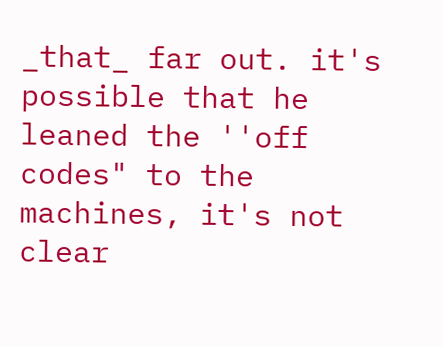_that_ far out. it's possible that he leaned the ''off codes" to the machines, it's not clear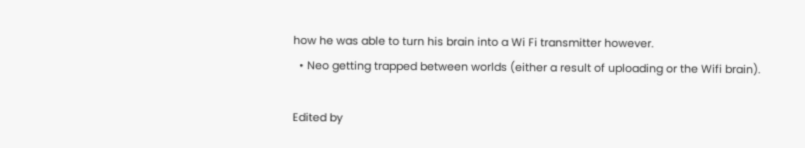how he was able to turn his brain into a Wi Fi transmitter however.
  • Neo getting trapped between worlds (either a result of uploading or the Wifi brain).

Edited by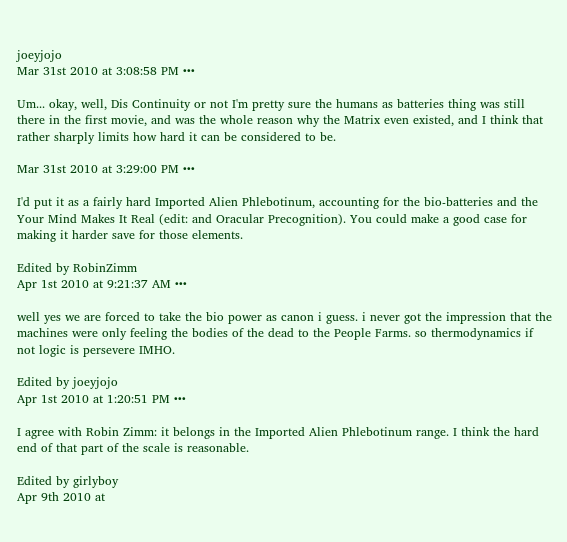joeyjojo
Mar 31st 2010 at 3:08:58 PM •••

Um... okay, well, Dis Continuity or not I'm pretty sure the humans as batteries thing was still there in the first movie, and was the whole reason why the Matrix even existed, and I think that rather sharply limits how hard it can be considered to be.

Mar 31st 2010 at 3:29:00 PM •••

I'd put it as a fairly hard Imported Alien Phlebotinum, accounting for the bio-batteries and the Your Mind Makes It Real (edit: and Oracular Precognition). You could make a good case for making it harder save for those elements.

Edited by RobinZimm
Apr 1st 2010 at 9:21:37 AM •••

well yes we are forced to take the bio power as canon i guess. i never got the impression that the machines were only feeling the bodies of the dead to the People Farms. so thermodynamics if not logic is persevere IMHO.

Edited by joeyjojo
Apr 1st 2010 at 1:20:51 PM •••

I agree with Robin Zimm: it belongs in the Imported Alien Phlebotinum range. I think the hard end of that part of the scale is reasonable.

Edited by girlyboy
Apr 9th 2010 at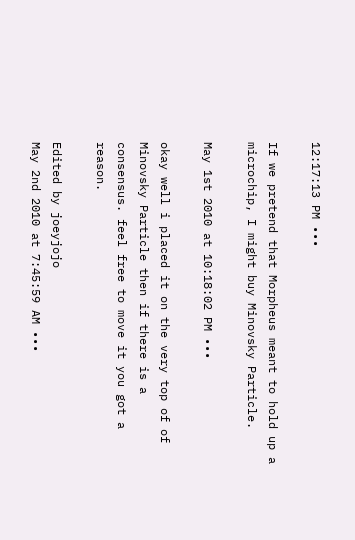12:17:13 PM •••

If we pretend that Morpheus meant to hold up a microchip, I might buy Minovsky Particle.

May 1st 2010 at 10:18:02 PM •••

okay well i placed it on the very top of of Minovsky Particle then if there is a consensus. feel free to move it you got a reason.

Edited by joeyjojo
May 2nd 2010 at 7:45:59 AM •••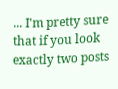... I'm pretty sure that if you look exactly two posts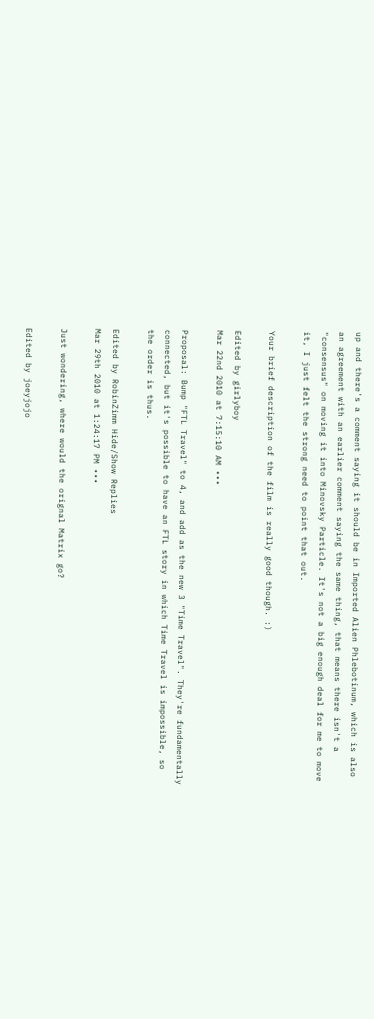up and there's a comment saying it should be in Imported Alien Phlebotinum, which is also an agreement with an earlier comment saying the same thing, that means there isn't a "consensus" on moving it into Minovsky Particle. It's not a big enough deal for me to move it, I just felt the strong need to point that out.

Your brief description of the film is really good though. :)

Edited by girlyboy
Mar 22nd 2010 at 7:15:10 AM •••

Proposal: Bump "FTL Travel" to 4, and add as the new 3 "Time Travel". They're fundamentally connected, but it's possible to have an FTL story in which Time Travel is impossible, so the order is thus.

Edited by RobinZimm Hide/Show Replies
Mar 29th 2010 at 1:24:17 PM •••

Just wondering, where would the orignal Matrix go?

Edited by joeyjojo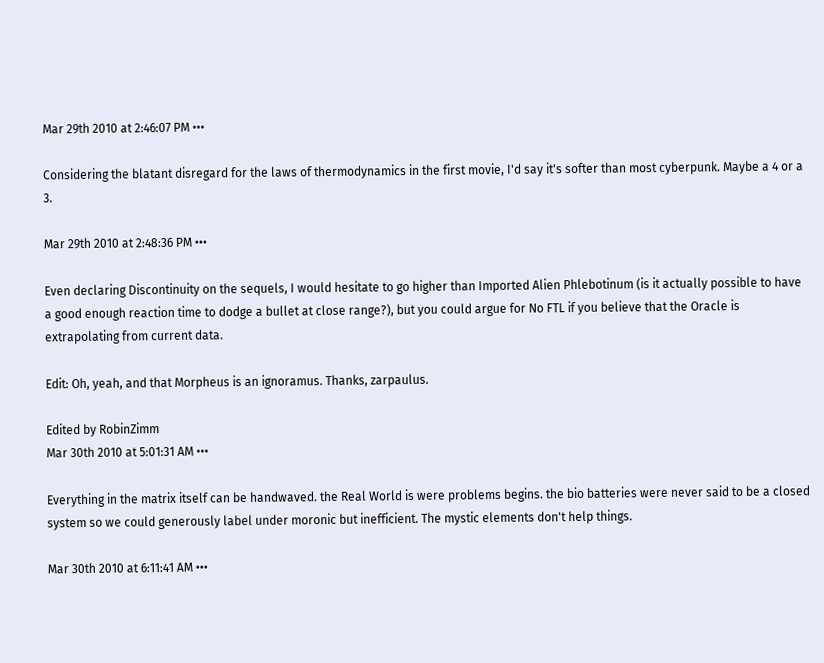Mar 29th 2010 at 2:46:07 PM •••

Considering the blatant disregard for the laws of thermodynamics in the first movie, I'd say it's softer than most cyberpunk. Maybe a 4 or a 3.

Mar 29th 2010 at 2:48:36 PM •••

Even declaring Discontinuity on the sequels, I would hesitate to go higher than Imported Alien Phlebotinum (is it actually possible to have a good enough reaction time to dodge a bullet at close range?), but you could argue for No FTL if you believe that the Oracle is extrapolating from current data.

Edit: Oh, yeah, and that Morpheus is an ignoramus. Thanks, zarpaulus.

Edited by RobinZimm
Mar 30th 2010 at 5:01:31 AM •••

Everything in the matrix itself can be handwaved. the Real World is were problems begins. the bio batteries were never said to be a closed system so we could generously label under moronic but inefficient. The mystic elements don't help things.

Mar 30th 2010 at 6:11:41 AM •••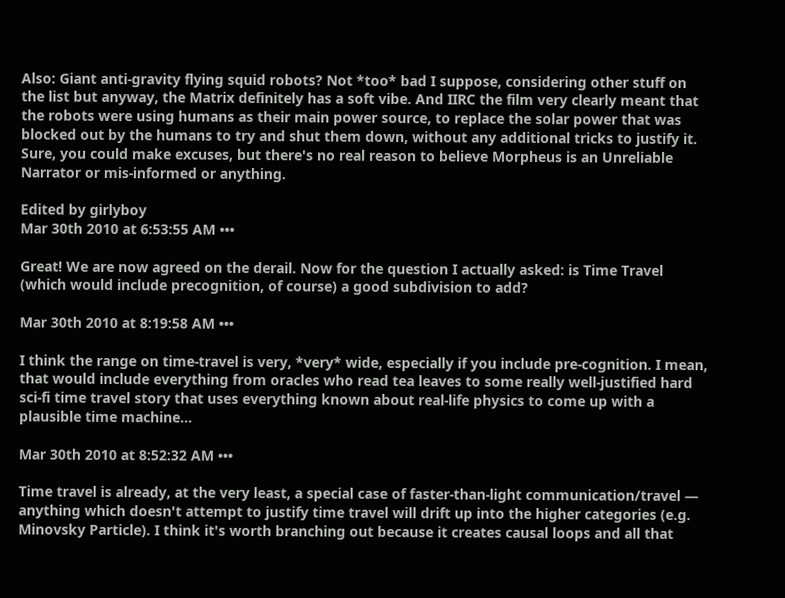Also: Giant anti-gravity flying squid robots? Not *too* bad I suppose, considering other stuff on the list but anyway, the Matrix definitely has a soft vibe. And IIRC the film very clearly meant that the robots were using humans as their main power source, to replace the solar power that was blocked out by the humans to try and shut them down, without any additional tricks to justify it. Sure, you could make excuses, but there's no real reason to believe Morpheus is an Unreliable Narrator or mis-informed or anything.

Edited by girlyboy
Mar 30th 2010 at 6:53:55 AM •••

Great! We are now agreed on the derail. Now for the question I actually asked: is Time Travel (which would include precognition, of course) a good subdivision to add?

Mar 30th 2010 at 8:19:58 AM •••

I think the range on time-travel is very, *very* wide, especially if you include pre-cognition. I mean, that would include everything from oracles who read tea leaves to some really well-justified hard sci-fi time travel story that uses everything known about real-life physics to come up with a plausible time machine...

Mar 30th 2010 at 8:52:32 AM •••

Time travel is already, at the very least, a special case of faster-than-light communication/travel — anything which doesn't attempt to justify time travel will drift up into the higher categories (e.g. Minovsky Particle). I think it's worth branching out because it creates causal loops and all that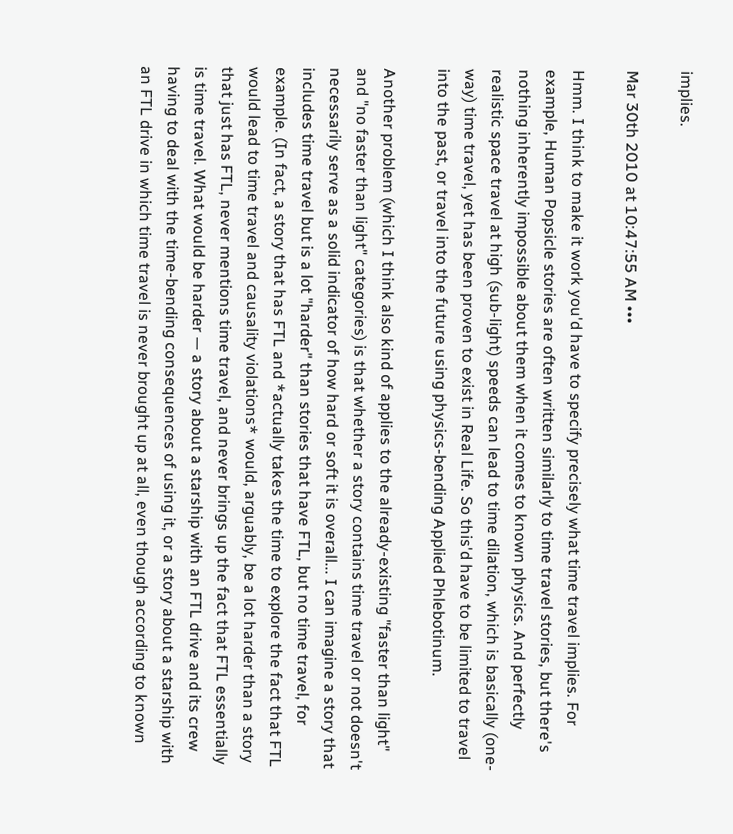implies.

Mar 30th 2010 at 10:47:55 AM •••

Hmm. I think to make it work you'd have to specify precisely what time travel implies. For example, Human Popsicle stories are often written similarly to time travel stories, but there's nothing inherently impossible about them when it comes to known physics. And perfectly realistic space travel at high (sub-light) speeds can lead to time dilation, which is basically (one-way) time travel, yet has been proven to exist in Real Life. So this'd have to be limited to travel into the past, or travel into the future using physics-bending Applied Phlebotinum.

Another problem (which I think also kind of applies to the already-existing "faster than light" and "no faster than light" categories) is that whether a story contains time travel or not doesn't necessarily serve as a solid indicator of how hard or soft it is overall... I can imagine a story that includes time travel but is a lot "harder" than stories that have FTL, but no time travel, for example. (In fact, a story that has FTL and *actually takes the time to explore the fact that FTL would lead to time travel and causality violations* would, arguably, be a lot harder than a story that just has FTL, never mentions time travel, and never brings up the fact that FTL essentially is time travel. What would be harder — a story about a starship with an FTL drive and its crew having to deal with the time-bending consequences of using it, or a story about a starship with an FTL drive in which time travel is never brought up at all, even though according to known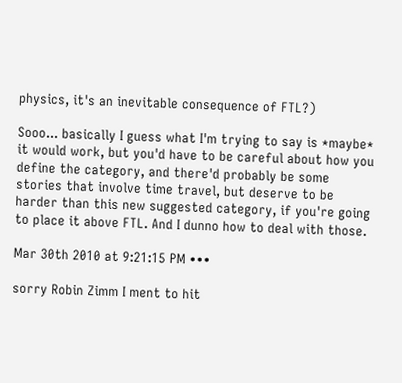physics, it's an inevitable consequence of FTL?)

Sooo... basically I guess what I'm trying to say is *maybe* it would work, but you'd have to be careful about how you define the category, and there'd probably be some stories that involve time travel, but deserve to be harder than this new suggested category, if you're going to place it above FTL. And I dunno how to deal with those.

Mar 30th 2010 at 9:21:15 PM •••

sorry Robin Zimm I ment to hit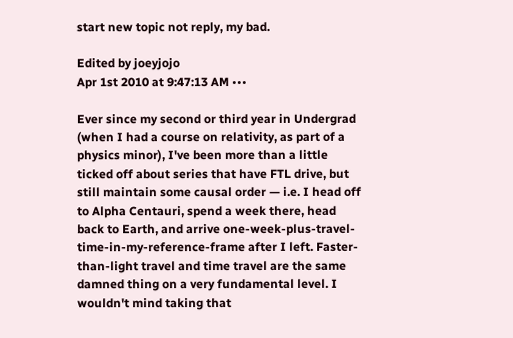start new topic not reply, my bad.

Edited by joeyjojo
Apr 1st 2010 at 9:47:13 AM •••

Ever since my second or third year in Undergrad (when I had a course on relativity, as part of a physics minor), I've been more than a little ticked off about series that have FTL drive, but still maintain some causal order — i.e. I head off to Alpha Centauri, spend a week there, head back to Earth, and arrive one-week-plus-travel-time-in-my-reference-frame after I left. Faster-than-light travel and time travel are the same damned thing on a very fundamental level. I wouldn't mind taking that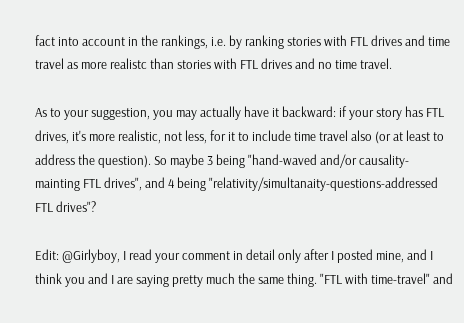fact into account in the rankings, i.e. by ranking stories with FTL drives and time travel as more realistc than stories with FTL drives and no time travel.

As to your suggestion, you may actually have it backward: if your story has FTL drives, it's more realistic, not less, for it to include time travel also (or at least to address the question). So maybe 3 being "hand-waved and/or causality-mainting FTL drives", and 4 being "relativity/simultanaity-questions-addressed FTL drives"?

Edit: @Girlyboy, I read your comment in detail only after I posted mine, and I think you and I are saying pretty much the same thing. "FTL with time-travel" and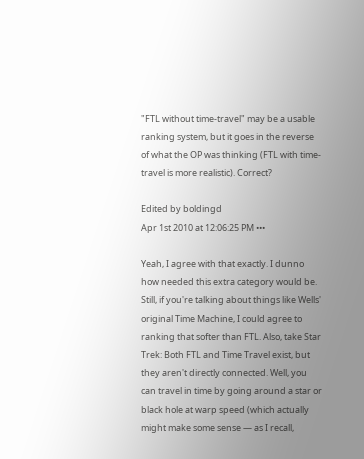"FTL without time-travel" may be a usable ranking system, but it goes in the reverse of what the OP was thinking (FTL with time-travel is more realistic). Correct?

Edited by boldingd
Apr 1st 2010 at 12:06:25 PM •••

Yeah, I agree with that exactly. I dunno how needed this extra category would be. Still, if you're talking about things like Wells' original Time Machine, I could agree to ranking that softer than FTL. Also, take Star Trek: Both FTL and Time Travel exist, but they aren't directly connected. Well, you can travel in time by going around a star or black hole at warp speed (which actually might make some sense — as I recall,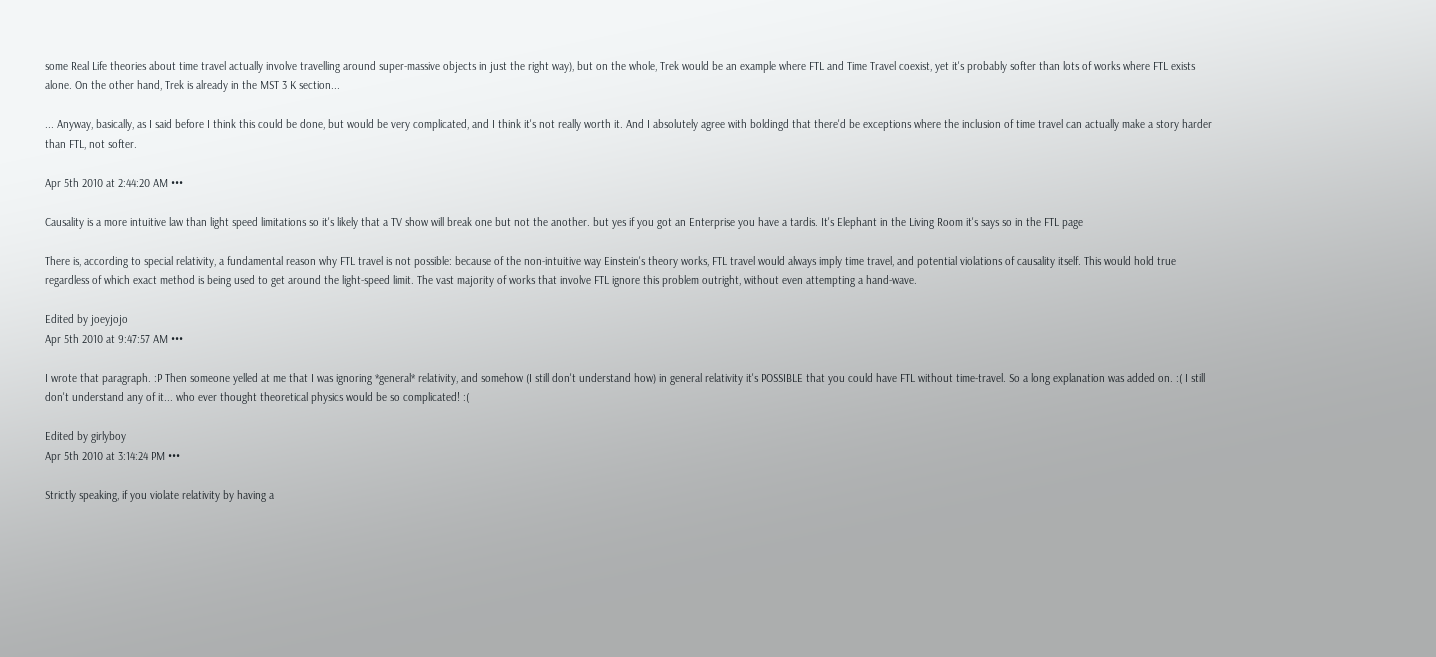some Real Life theories about time travel actually involve travelling around super-massive objects in just the right way), but on the whole, Trek would be an example where FTL and Time Travel coexist, yet it's probably softer than lots of works where FTL exists alone. On the other hand, Trek is already in the MST 3 K section...

... Anyway, basically, as I said before I think this could be done, but would be very complicated, and I think it's not really worth it. And I absolutely agree with boldingd that there'd be exceptions where the inclusion of time travel can actually make a story harder than FTL, not softer.

Apr 5th 2010 at 2:44:20 AM •••

Causality is a more intuitive law than light speed limitations so it's likely that a TV show will break one but not the another. but yes if you got an Enterprise you have a tardis. It's Elephant in the Living Room it's says so in the FTL page

There is, according to special relativity, a fundamental reason why FTL travel is not possible: because of the non-intuitive way Einstein's theory works, FTL travel would always imply time travel, and potential violations of causality itself. This would hold true regardless of which exact method is being used to get around the light-speed limit. The vast majority of works that involve FTL ignore this problem outright, without even attempting a hand-wave.

Edited by joeyjojo
Apr 5th 2010 at 9:47:57 AM •••

I wrote that paragraph. :P Then someone yelled at me that I was ignoring *general* relativity, and somehow (I still don't understand how) in general relativity it's POSSIBLE that you could have FTL without time-travel. So a long explanation was added on. :( I still don't understand any of it... who ever thought theoretical physics would be so complicated! :(

Edited by girlyboy
Apr 5th 2010 at 3:14:24 PM •••

Strictly speaking, if you violate relativity by having a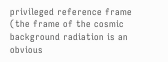privileged reference frame (the frame of the cosmic background radiation is an obvious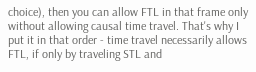choice), then you can allow FTL in that frame only without allowing causal time travel. That's why I put it in that order - time travel necessarily allows FTL, if only by traveling STL and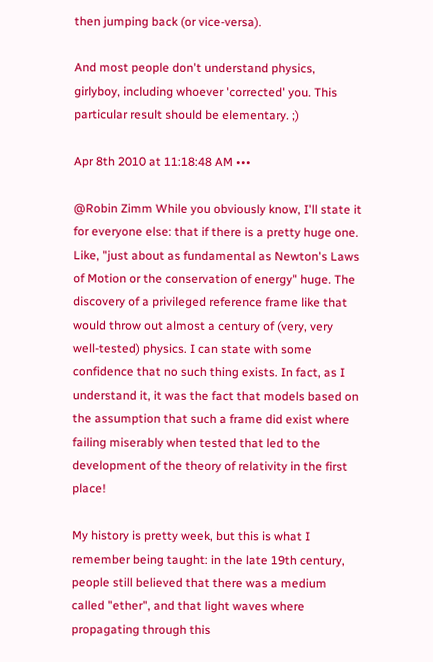then jumping back (or vice-versa).

And most people don't understand physics, girlyboy, including whoever 'corrected' you. This particular result should be elementary. ;)

Apr 8th 2010 at 11:18:48 AM •••

@Robin Zimm While you obviously know, I'll state it for everyone else: that if there is a pretty huge one. Like, "just about as fundamental as Newton's Laws of Motion or the conservation of energy" huge. The discovery of a privileged reference frame like that would throw out almost a century of (very, very well-tested) physics. I can state with some confidence that no such thing exists. In fact, as I understand it, it was the fact that models based on the assumption that such a frame did exist where failing miserably when tested that led to the development of the theory of relativity in the first place!

My history is pretty week, but this is what I remember being taught: in the late 19th century, people still believed that there was a medium called "ether", and that light waves where propagating through this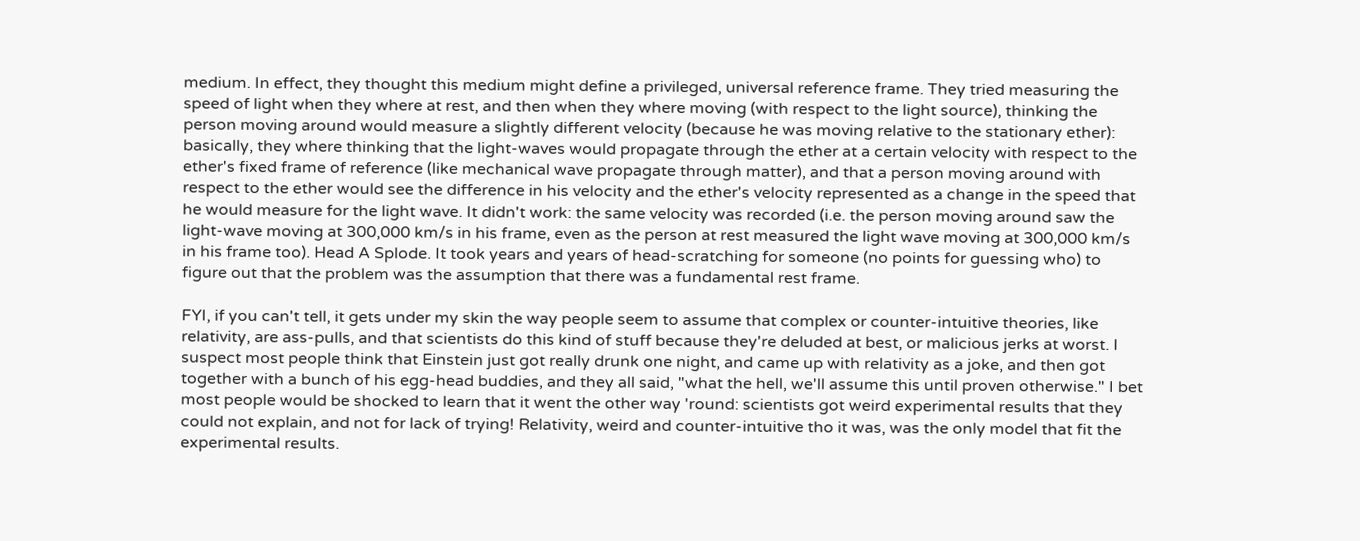medium. In effect, they thought this medium might define a privileged, universal reference frame. They tried measuring the speed of light when they where at rest, and then when they where moving (with respect to the light source), thinking the person moving around would measure a slightly different velocity (because he was moving relative to the stationary ether): basically, they where thinking that the light-waves would propagate through the ether at a certain velocity with respect to the ether's fixed frame of reference (like mechanical wave propagate through matter), and that a person moving around with respect to the ether would see the difference in his velocity and the ether's velocity represented as a change in the speed that he would measure for the light wave. It didn't work: the same velocity was recorded (i.e. the person moving around saw the light-wave moving at 300,000 km/s in his frame, even as the person at rest measured the light wave moving at 300,000 km/s in his frame too). Head A Splode. It took years and years of head-scratching for someone (no points for guessing who) to figure out that the problem was the assumption that there was a fundamental rest frame.

FYI, if you can't tell, it gets under my skin the way people seem to assume that complex or counter-intuitive theories, like relativity, are ass-pulls, and that scientists do this kind of stuff because they're deluded at best, or malicious jerks at worst. I suspect most people think that Einstein just got really drunk one night, and came up with relativity as a joke, and then got together with a bunch of his egg-head buddies, and they all said, "what the hell, we'll assume this until proven otherwise." I bet most people would be shocked to learn that it went the other way 'round: scientists got weird experimental results that they could not explain, and not for lack of trying! Relativity, weird and counter-intuitive tho it was, was the only model that fit the experimental results.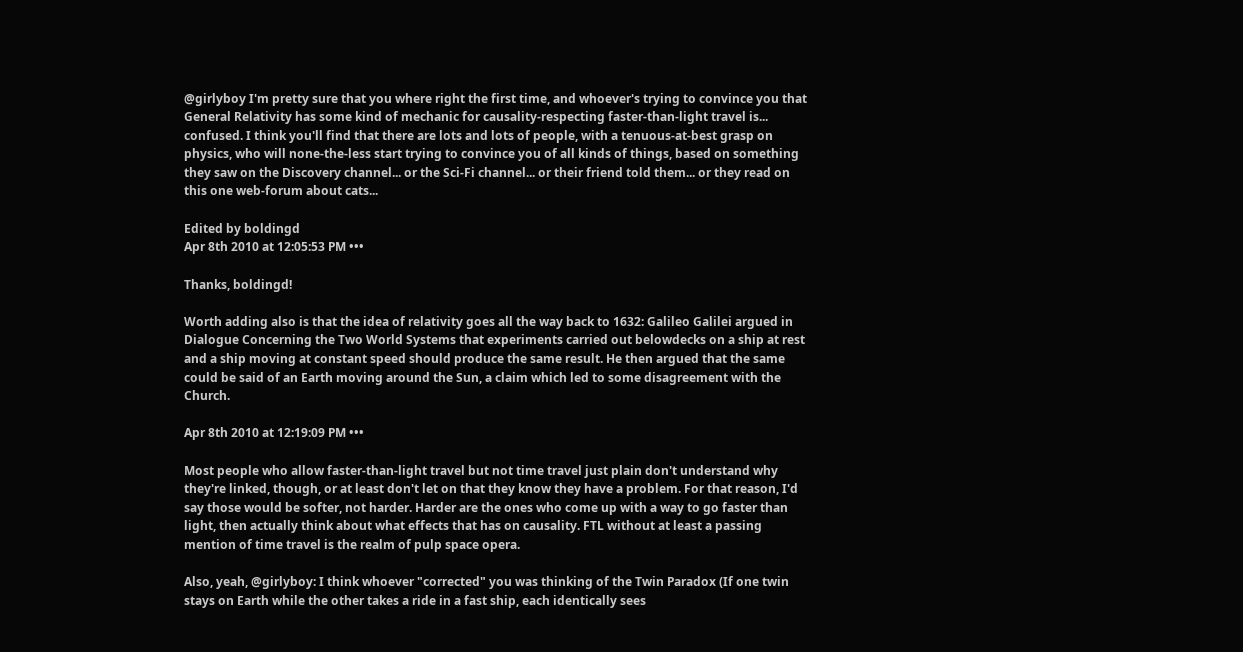@girlyboy I'm pretty sure that you where right the first time, and whoever's trying to convince you that General Relativity has some kind of mechanic for causality-respecting faster-than-light travel is... confused. I think you'll find that there are lots and lots of people, with a tenuous-at-best grasp on physics, who will none-the-less start trying to convince you of all kinds of things, based on something they saw on the Discovery channel... or the Sci-Fi channel... or their friend told them... or they read on this one web-forum about cats...

Edited by boldingd
Apr 8th 2010 at 12:05:53 PM •••

Thanks, boldingd!

Worth adding also is that the idea of relativity goes all the way back to 1632: Galileo Galilei argued in Dialogue Concerning the Two World Systems that experiments carried out belowdecks on a ship at rest and a ship moving at constant speed should produce the same result. He then argued that the same could be said of an Earth moving around the Sun, a claim which led to some disagreement with the Church.

Apr 8th 2010 at 12:19:09 PM •••

Most people who allow faster-than-light travel but not time travel just plain don't understand why they're linked, though, or at least don't let on that they know they have a problem. For that reason, I'd say those would be softer, not harder. Harder are the ones who come up with a way to go faster than light, then actually think about what effects that has on causality. FTL without at least a passing mention of time travel is the realm of pulp space opera.

Also, yeah, @girlyboy: I think whoever "corrected" you was thinking of the Twin Paradox (If one twin stays on Earth while the other takes a ride in a fast ship, each identically sees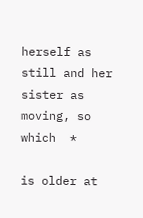herself as still and her sister as moving, so which  *

is older at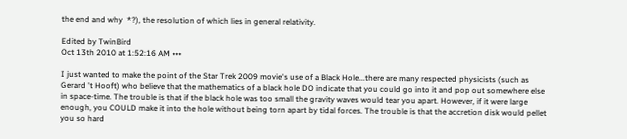the end and why  *?), the resolution of which lies in general relativity.

Edited by TwinBird
Oct 13th 2010 at 1:52:16 AM •••

I just wanted to make the point of the Star Trek 2009 movie's use of a Black Hole...there are many respected physicists (such as Gerard 't Hooft) who believe that the mathematics of a black hole DO indicate that you could go into it and pop out somewhere else in space-time. The trouble is that if the black hole was too small the gravity waves would tear you apart. However, if it were large enough, you COULD make it into the hole without being torn apart by tidal forces. The trouble is that the accretion disk would pellet you so hard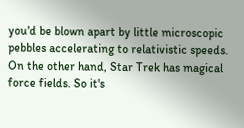you'd be blown apart by little microscopic pebbles accelerating to relativistic speeds. On the other hand, Star Trek has magical force fields. So it's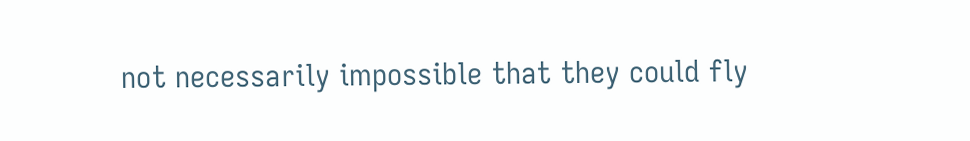not necessarily impossible that they could fly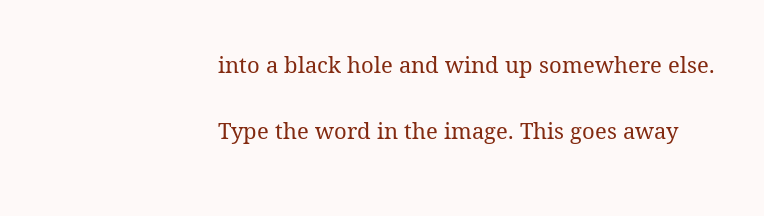into a black hole and wind up somewhere else.

Type the word in the image. This goes away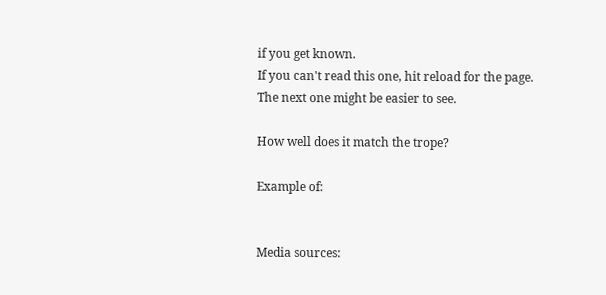if you get known.
If you can't read this one, hit reload for the page.
The next one might be easier to see.

How well does it match the trope?

Example of:


Media sources: